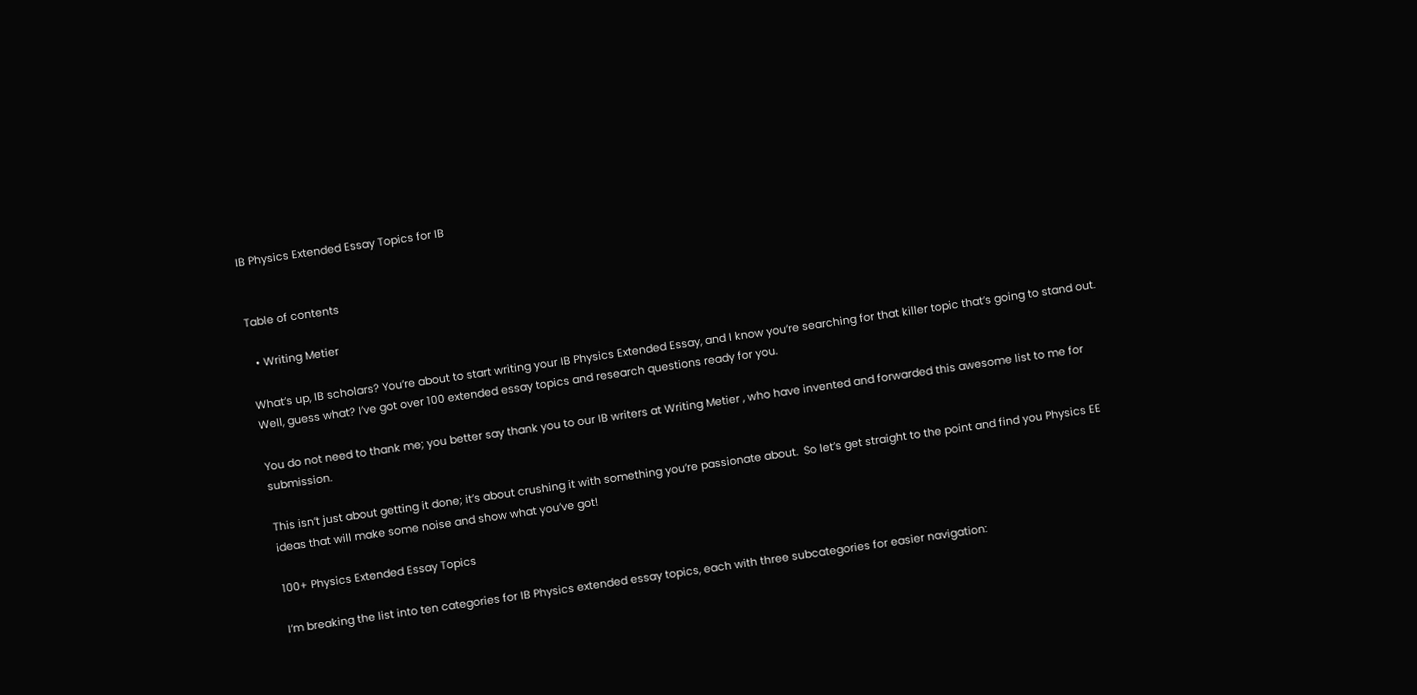IB Physics Extended Essay Topics for IB


Table of contents

  • Writing Metier

What’s up, IB scholars? You’re about to start writing your IB Physics Extended Essay, and I know you’re searching for that killer topic that’s going to stand out. Well, guess what? I’ve got over 100 extended essay topics and research questions ready for you.

You do not need to thank me; you better say thank you to our IB writers at Writing Metier , who have invented and forwarded this awesome list to me for submission.

This isn’t just about getting it done; it’s about crushing it with something you’re passionate about.  So let’s get straight to the point and find you Physics EE ideas that will make some noise and show what you’ve got!

100+ Physics Extended Essay Topics

I’m breaking the list into ten categories for IB Physics extended essay topics, each with three subcategories for easier navigation: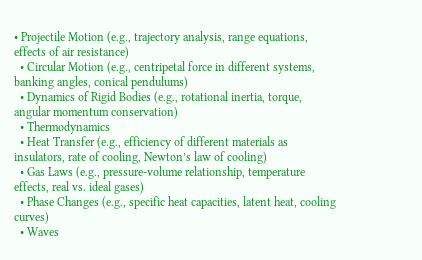• Projectile Motion (e.g., trajectory analysis, range equations, effects of air resistance)
  • Circular Motion (e.g., centripetal force in different systems, banking angles, conical pendulums)
  • Dynamics of Rigid Bodies (e.g., rotational inertia, torque, angular momentum conservation)
  • Thermodynamics
  • Heat Transfer (e.g., efficiency of different materials as insulators, rate of cooling, Newton’s law of cooling)
  • Gas Laws (e.g., pressure-volume relationship, temperature effects, real vs. ideal gases)
  • Phase Changes (e.g., specific heat capacities, latent heat, cooling curves)
  • Waves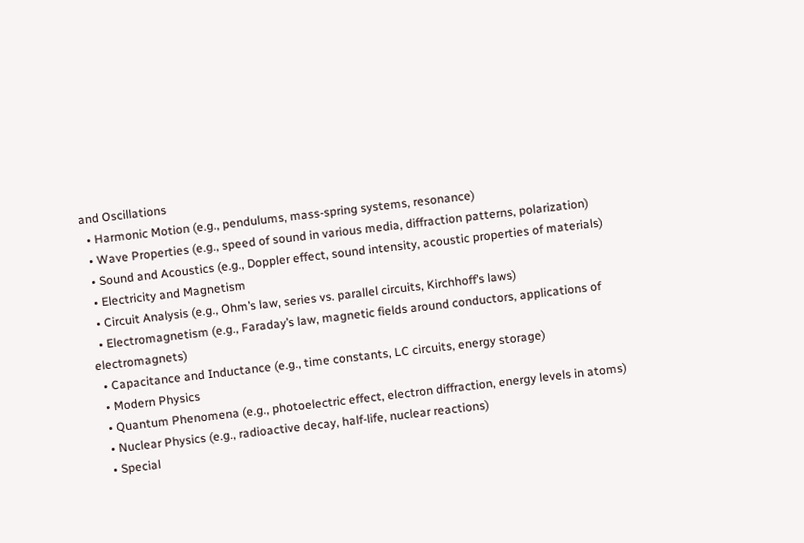and Oscillations
  • Harmonic Motion (e.g., pendulums, mass-spring systems, resonance)
  • Wave Properties (e.g., speed of sound in various media, diffraction patterns, polarization)
  • Sound and Acoustics (e.g., Doppler effect, sound intensity, acoustic properties of materials)
  • Electricity and Magnetism
  • Circuit Analysis (e.g., Ohm’s law, series vs. parallel circuits, Kirchhoff’s laws)
  • Electromagnetism (e.g., Faraday’s law, magnetic fields around conductors, applications of electromagnets)
  • Capacitance and Inductance (e.g., time constants, LC circuits, energy storage)
  • Modern Physics
  • Quantum Phenomena (e.g., photoelectric effect, electron diffraction, energy levels in atoms)
  • Nuclear Physics (e.g., radioactive decay, half-life, nuclear reactions)
  • Special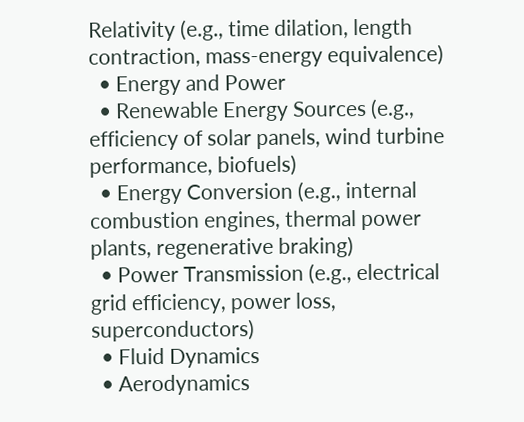Relativity (e.g., time dilation, length contraction, mass-energy equivalence)
  • Energy and Power
  • Renewable Energy Sources (e.g., efficiency of solar panels, wind turbine performance, biofuels)
  • Energy Conversion (e.g., internal combustion engines, thermal power plants, regenerative braking)
  • Power Transmission (e.g., electrical grid efficiency, power loss, superconductors)
  • Fluid Dynamics
  • Aerodynamics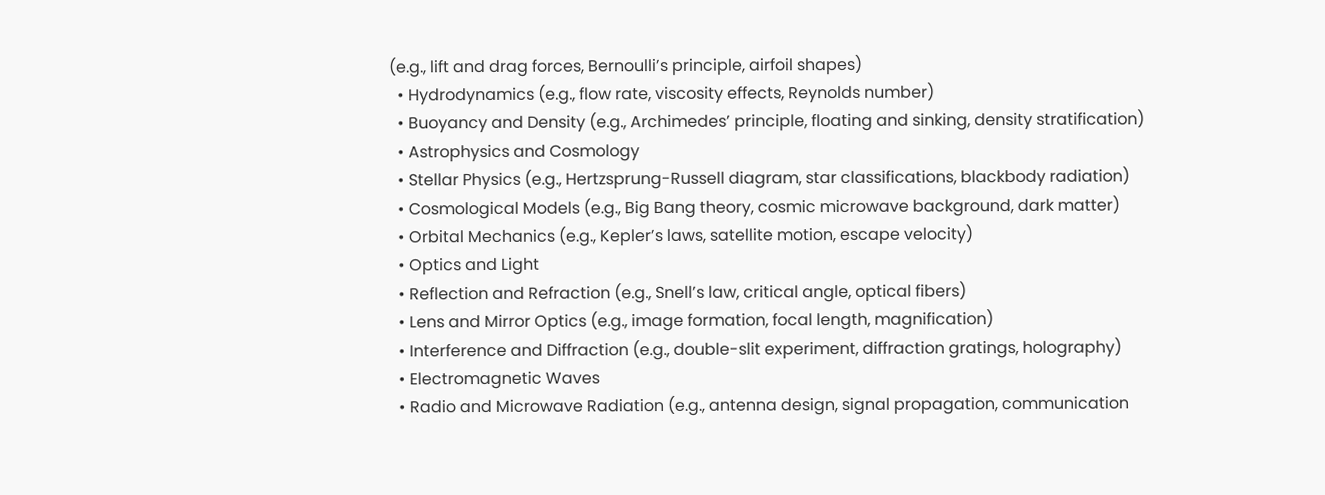(e.g., lift and drag forces, Bernoulli’s principle, airfoil shapes)
  • Hydrodynamics (e.g., flow rate, viscosity effects, Reynolds number)
  • Buoyancy and Density (e.g., Archimedes’ principle, floating and sinking, density stratification)
  • Astrophysics and Cosmology
  • Stellar Physics (e.g., Hertzsprung-Russell diagram, star classifications, blackbody radiation)
  • Cosmological Models (e.g., Big Bang theory, cosmic microwave background, dark matter)
  • Orbital Mechanics (e.g., Kepler’s laws, satellite motion, escape velocity)
  • Optics and Light
  • Reflection and Refraction (e.g., Snell’s law, critical angle, optical fibers)
  • Lens and Mirror Optics (e.g., image formation, focal length, magnification)
  • Interference and Diffraction (e.g., double-slit experiment, diffraction gratings, holography)
  • Electromagnetic Waves
  • Radio and Microwave Radiation (e.g., antenna design, signal propagation, communication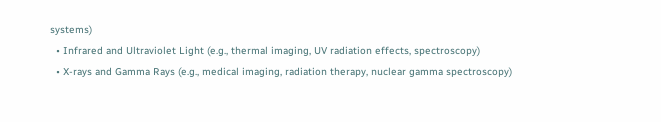systems)
  • Infrared and Ultraviolet Light (e.g., thermal imaging, UV radiation effects, spectroscopy)
  • X-rays and Gamma Rays (e.g., medical imaging, radiation therapy, nuclear gamma spectroscopy)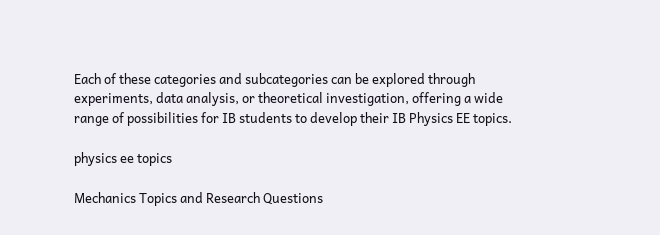Each of these categories and subcategories can be explored through experiments, data analysis, or theoretical investigation, offering a wide range of possibilities for IB students to develop their IB Physics EE topics.

physics ee topics

Mechanics Topics and Research Questions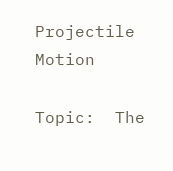Projectile Motion

Topic:  The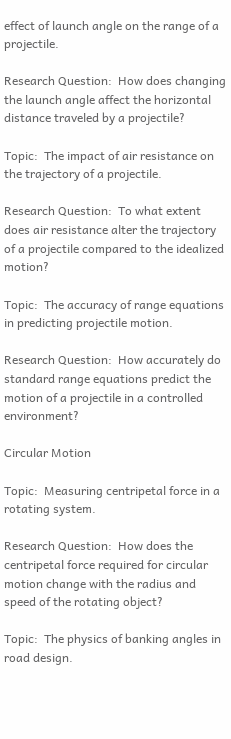effect of launch angle on the range of a projectile.

Research Question:  How does changing the launch angle affect the horizontal distance traveled by a projectile?

Topic:  The impact of air resistance on the trajectory of a projectile.

Research Question:  To what extent does air resistance alter the trajectory of a projectile compared to the idealized motion?

Topic:  The accuracy of range equations in predicting projectile motion.

Research Question:  How accurately do standard range equations predict the motion of a projectile in a controlled environment?

Circular Motion

Topic:  Measuring centripetal force in a rotating system.

Research Question:  How does the centripetal force required for circular motion change with the radius and speed of the rotating object?

Topic:  The physics of banking angles in road design.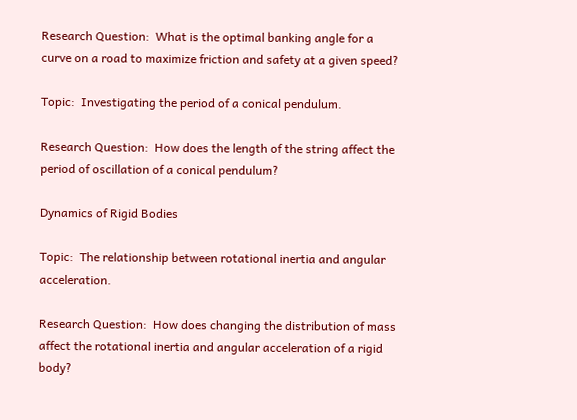Research Question:  What is the optimal banking angle for a curve on a road to maximize friction and safety at a given speed?

Topic:  Investigating the period of a conical pendulum.

Research Question:  How does the length of the string affect the period of oscillation of a conical pendulum?

Dynamics of Rigid Bodies

Topic:  The relationship between rotational inertia and angular acceleration.

Research Question:  How does changing the distribution of mass affect the rotational inertia and angular acceleration of a rigid body?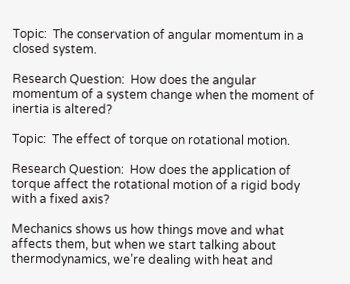Topic:  The conservation of angular momentum in a closed system.

Research Question:  How does the angular momentum of a system change when the moment of inertia is altered?

Topic:  The effect of torque on rotational motion.

Research Question:  How does the application of torque affect the rotational motion of a rigid body with a fixed axis?

Mechanics shows us how things move and what affects them, but when we start talking about thermodynamics, we’re dealing with heat and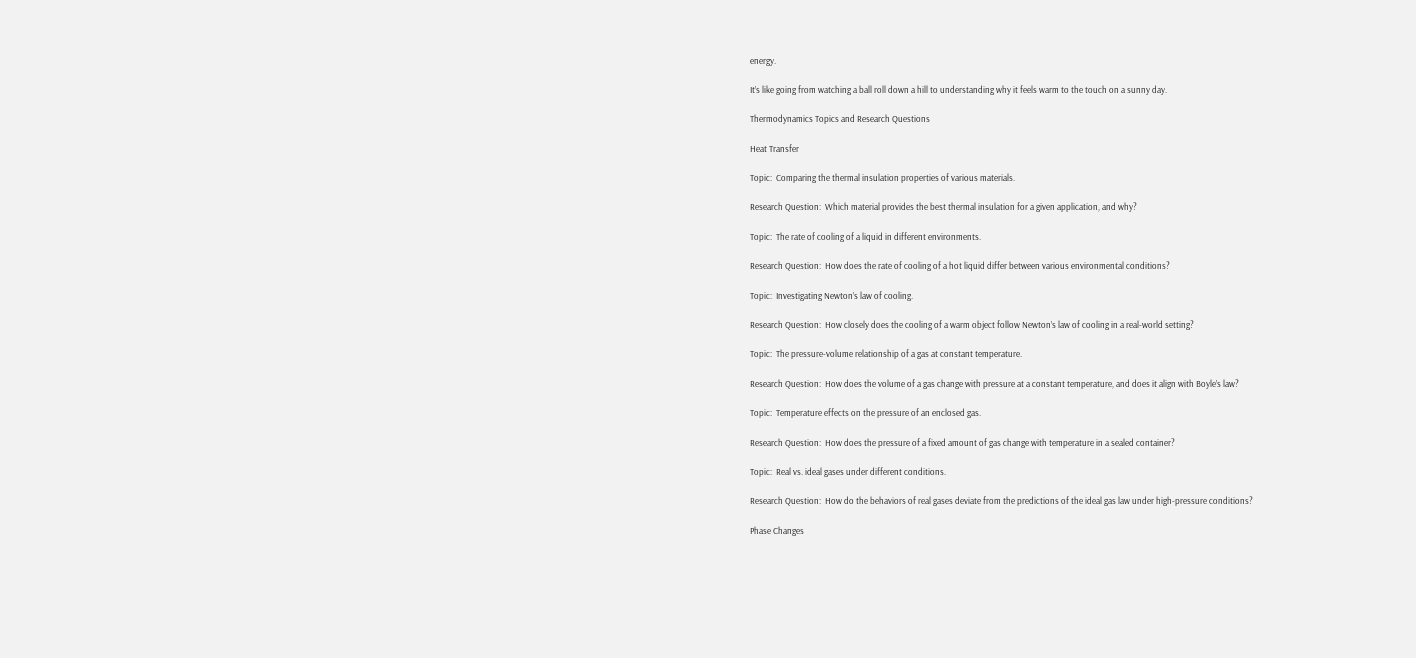energy.

It’s like going from watching a ball roll down a hill to understanding why it feels warm to the touch on a sunny day.

Thermodynamics Topics and Research Questions

Heat Transfer

Topic:  Comparing the thermal insulation properties of various materials.

Research Question:  Which material provides the best thermal insulation for a given application, and why?

Topic:  The rate of cooling of a liquid in different environments.

Research Question:  How does the rate of cooling of a hot liquid differ between various environmental conditions?

Topic:  Investigating Newton’s law of cooling.

Research Question:  How closely does the cooling of a warm object follow Newton’s law of cooling in a real-world setting?

Topic:  The pressure-volume relationship of a gas at constant temperature.

Research Question:  How does the volume of a gas change with pressure at a constant temperature, and does it align with Boyle’s law?

Topic:  Temperature effects on the pressure of an enclosed gas.

Research Question:  How does the pressure of a fixed amount of gas change with temperature in a sealed container?

Topic:  Real vs. ideal gases under different conditions.

Research Question:  How do the behaviors of real gases deviate from the predictions of the ideal gas law under high-pressure conditions?

Phase Changes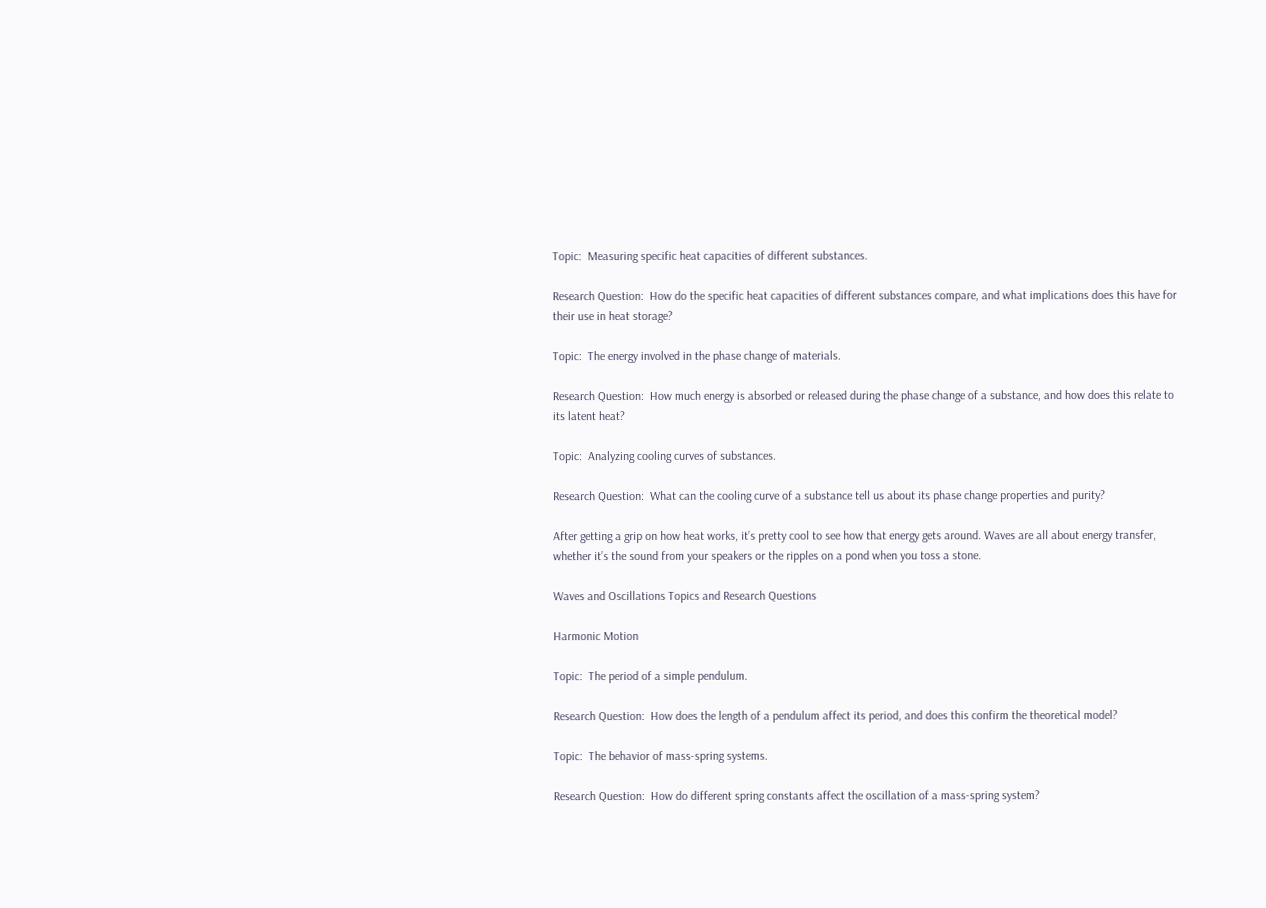Topic:  Measuring specific heat capacities of different substances.

Research Question:  How do the specific heat capacities of different substances compare, and what implications does this have for their use in heat storage?

Topic:  The energy involved in the phase change of materials.

Research Question:  How much energy is absorbed or released during the phase change of a substance, and how does this relate to its latent heat?

Topic:  Analyzing cooling curves of substances.

Research Question:  What can the cooling curve of a substance tell us about its phase change properties and purity?

After getting a grip on how heat works, it’s pretty cool to see how that energy gets around. Waves are all about energy transfer, whether it’s the sound from your speakers or the ripples on a pond when you toss a stone.

Waves and Oscillations Topics and Research Questions

Harmonic Motion

Topic:  The period of a simple pendulum.

Research Question:  How does the length of a pendulum affect its period, and does this confirm the theoretical model?

Topic:  The behavior of mass-spring systems.

Research Question:  How do different spring constants affect the oscillation of a mass-spring system?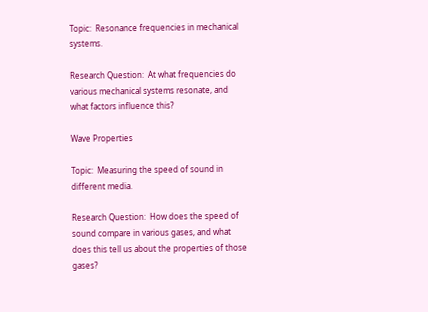Topic:  Resonance frequencies in mechanical systems.

Research Question:  At what frequencies do various mechanical systems resonate, and what factors influence this?

Wave Properties

Topic:  Measuring the speed of sound in different media.

Research Question:  How does the speed of sound compare in various gases, and what does this tell us about the properties of those gases?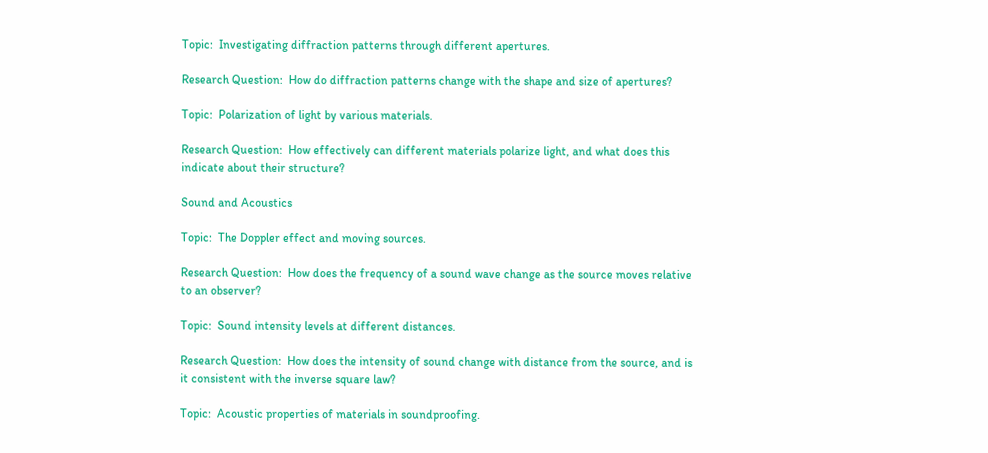Topic:  Investigating diffraction patterns through different apertures.

Research Question:  How do diffraction patterns change with the shape and size of apertures?

Topic:  Polarization of light by various materials.

Research Question:  How effectively can different materials polarize light, and what does this indicate about their structure?

Sound and Acoustics

Topic:  The Doppler effect and moving sources.

Research Question:  How does the frequency of a sound wave change as the source moves relative to an observer?

Topic:  Sound intensity levels at different distances.

Research Question:  How does the intensity of sound change with distance from the source, and is it consistent with the inverse square law?

Topic:  Acoustic properties of materials in soundproofing.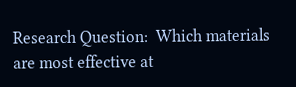Research Question:  Which materials are most effective at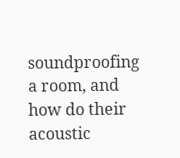soundproofing a room, and how do their acoustic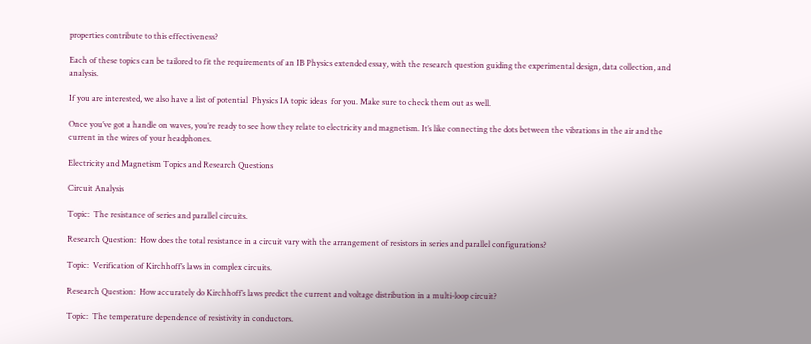properties contribute to this effectiveness?

Each of these topics can be tailored to fit the requirements of an IB Physics extended essay, with the research question guiding the experimental design, data collection, and analysis.

If you are interested, we also have a list of potential  Physics IA topic ideas  for you. Make sure to check them out as well.

Once you’ve got a handle on waves, you’re ready to see how they relate to electricity and magnetism. It’s like connecting the dots between the vibrations in the air and the current in the wires of your headphones.

Electricity and Magnetism Topics and Research Questions

Circuit Analysis

Topic:  The resistance of series and parallel circuits.

Research Question:  How does the total resistance in a circuit vary with the arrangement of resistors in series and parallel configurations?

Topic:  Verification of Kirchhoff’s laws in complex circuits.

Research Question:  How accurately do Kirchhoff’s laws predict the current and voltage distribution in a multi-loop circuit?

Topic:  The temperature dependence of resistivity in conductors.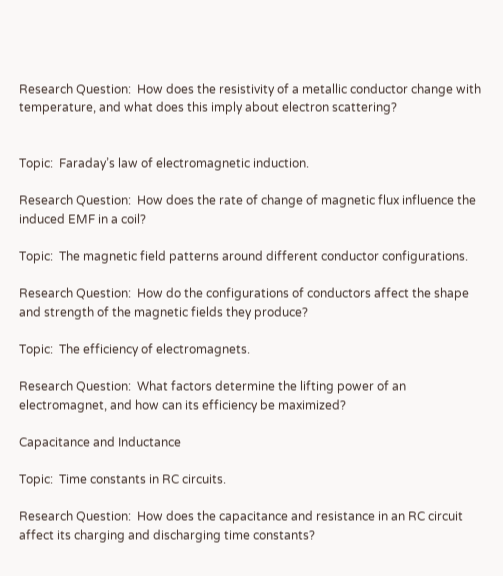Research Question:  How does the resistivity of a metallic conductor change with temperature, and what does this imply about electron scattering?


Topic:  Faraday’s law of electromagnetic induction.

Research Question:  How does the rate of change of magnetic flux influence the induced EMF in a coil?

Topic:  The magnetic field patterns around different conductor configurations.

Research Question:  How do the configurations of conductors affect the shape and strength of the magnetic fields they produce?

Topic:  The efficiency of electromagnets.

Research Question:  What factors determine the lifting power of an electromagnet, and how can its efficiency be maximized?

Capacitance and Inductance

Topic:  Time constants in RC circuits.

Research Question:  How does the capacitance and resistance in an RC circuit affect its charging and discharging time constants?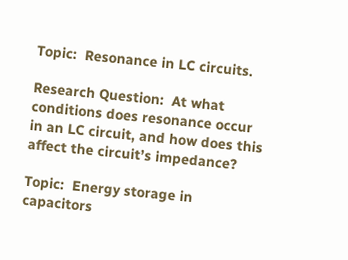Topic:  Resonance in LC circuits.

Research Question:  At what conditions does resonance occur in an LC circuit, and how does this affect the circuit’s impedance?

Topic:  Energy storage in capacitors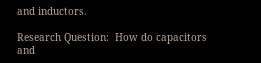and inductors.

Research Question:  How do capacitors and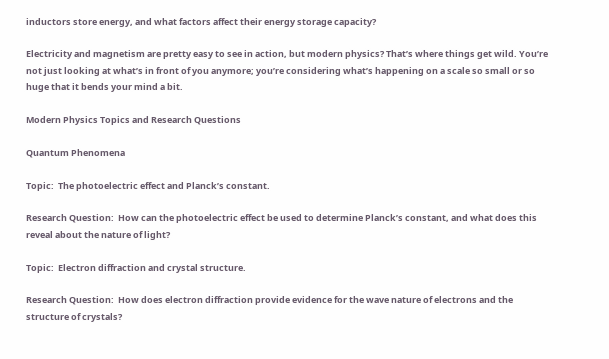inductors store energy, and what factors affect their energy storage capacity?

Electricity and magnetism are pretty easy to see in action, but modern physics? That’s where things get wild. You’re not just looking at what’s in front of you anymore; you’re considering what’s happening on a scale so small or so huge that it bends your mind a bit.

Modern Physics Topics and Research Questions

Quantum Phenomena

Topic:  The photoelectric effect and Planck’s constant.

Research Question:  How can the photoelectric effect be used to determine Planck’s constant, and what does this reveal about the nature of light?

Topic:  Electron diffraction and crystal structure.

Research Question:  How does electron diffraction provide evidence for the wave nature of electrons and the structure of crystals?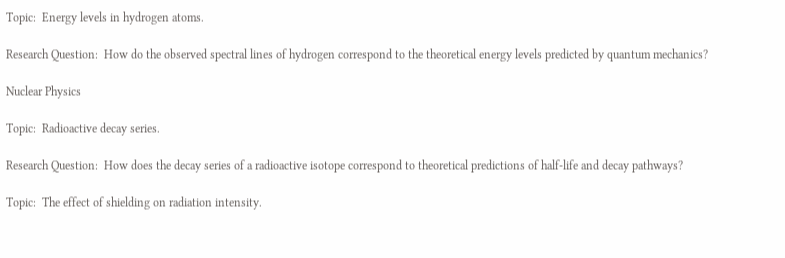Topic:  Energy levels in hydrogen atoms.

Research Question:  How do the observed spectral lines of hydrogen correspond to the theoretical energy levels predicted by quantum mechanics?

Nuclear Physics

Topic:  Radioactive decay series.

Research Question:  How does the decay series of a radioactive isotope correspond to theoretical predictions of half-life and decay pathways?

Topic:  The effect of shielding on radiation intensity.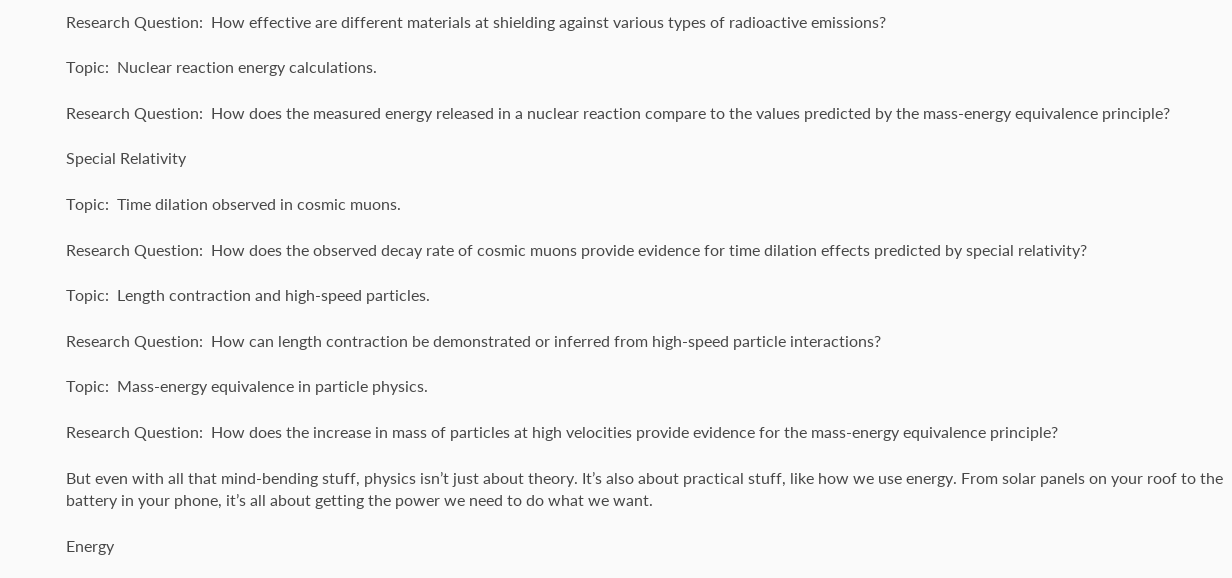Research Question:  How effective are different materials at shielding against various types of radioactive emissions?

Topic:  Nuclear reaction energy calculations.

Research Question:  How does the measured energy released in a nuclear reaction compare to the values predicted by the mass-energy equivalence principle?

Special Relativity

Topic:  Time dilation observed in cosmic muons.

Research Question:  How does the observed decay rate of cosmic muons provide evidence for time dilation effects predicted by special relativity?

Topic:  Length contraction and high-speed particles.

Research Question:  How can length contraction be demonstrated or inferred from high-speed particle interactions?

Topic:  Mass-energy equivalence in particle physics.

Research Question:  How does the increase in mass of particles at high velocities provide evidence for the mass-energy equivalence principle?

But even with all that mind-bending stuff, physics isn’t just about theory. It’s also about practical stuff, like how we use energy. From solar panels on your roof to the battery in your phone, it’s all about getting the power we need to do what we want.

Energy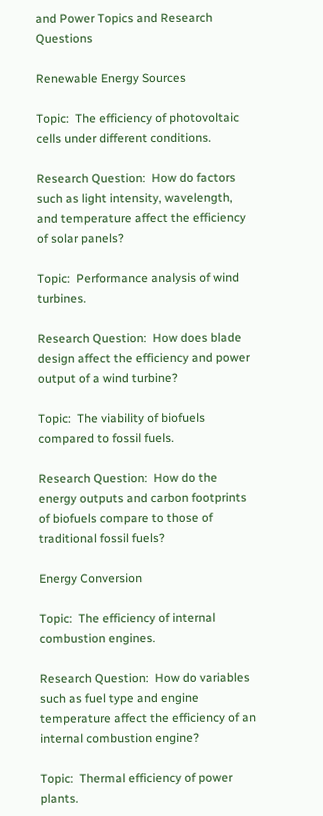and Power Topics and Research Questions

Renewable Energy Sources

Topic:  The efficiency of photovoltaic cells under different conditions.

Research Question:  How do factors such as light intensity, wavelength, and temperature affect the efficiency of solar panels?

Topic:  Performance analysis of wind turbines.

Research Question:  How does blade design affect the efficiency and power output of a wind turbine?

Topic:  The viability of biofuels compared to fossil fuels.

Research Question:  How do the energy outputs and carbon footprints of biofuels compare to those of traditional fossil fuels?

Energy Conversion

Topic:  The efficiency of internal combustion engines.

Research Question:  How do variables such as fuel type and engine temperature affect the efficiency of an internal combustion engine?

Topic:  Thermal efficiency of power plants.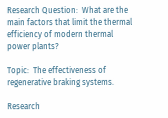Research Question:  What are the main factors that limit the thermal efficiency of modern thermal power plants?

Topic:  The effectiveness of regenerative braking systems.

Research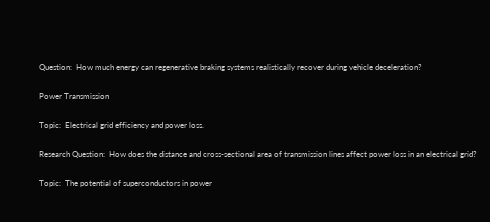Question:  How much energy can regenerative braking systems realistically recover during vehicle deceleration?

Power Transmission

Topic:  Electrical grid efficiency and power loss.

Research Question:  How does the distance and cross-sectional area of transmission lines affect power loss in an electrical grid?

Topic:  The potential of superconductors in power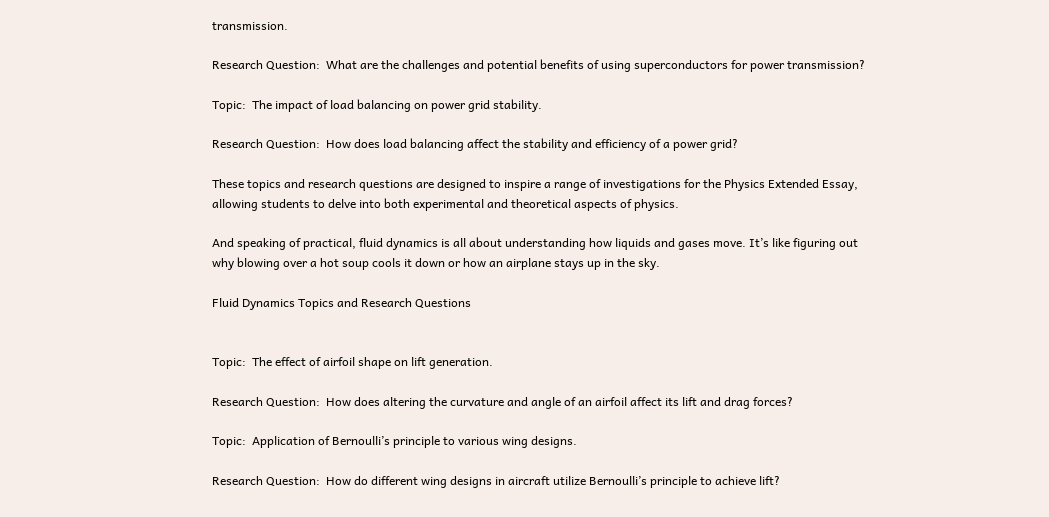transmission.

Research Question:  What are the challenges and potential benefits of using superconductors for power transmission?

Topic:  The impact of load balancing on power grid stability.

Research Question:  How does load balancing affect the stability and efficiency of a power grid?

These topics and research questions are designed to inspire a range of investigations for the Physics Extended Essay, allowing students to delve into both experimental and theoretical aspects of physics.

And speaking of practical, fluid dynamics is all about understanding how liquids and gases move. It’s like figuring out why blowing over a hot soup cools it down or how an airplane stays up in the sky.

Fluid Dynamics Topics and Research Questions


Topic:  The effect of airfoil shape on lift generation.

Research Question:  How does altering the curvature and angle of an airfoil affect its lift and drag forces?

Topic:  Application of Bernoulli’s principle to various wing designs.

Research Question:  How do different wing designs in aircraft utilize Bernoulli’s principle to achieve lift?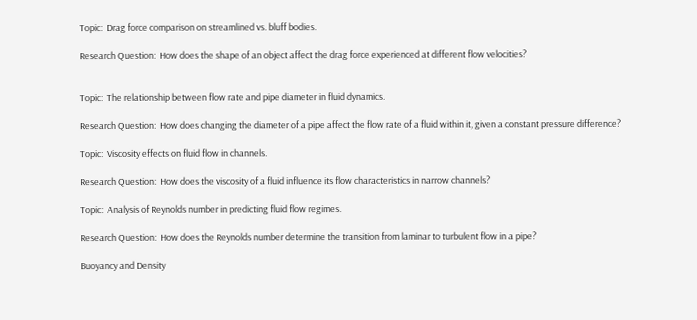Topic:  Drag force comparison on streamlined vs. bluff bodies.

Research Question:  How does the shape of an object affect the drag force experienced at different flow velocities?


Topic:  The relationship between flow rate and pipe diameter in fluid dynamics.

Research Question:  How does changing the diameter of a pipe affect the flow rate of a fluid within it, given a constant pressure difference?

Topic:  Viscosity effects on fluid flow in channels.

Research Question:  How does the viscosity of a fluid influence its flow characteristics in narrow channels?

Topic:  Analysis of Reynolds number in predicting fluid flow regimes.

Research Question:  How does the Reynolds number determine the transition from laminar to turbulent flow in a pipe?

Buoyancy and Density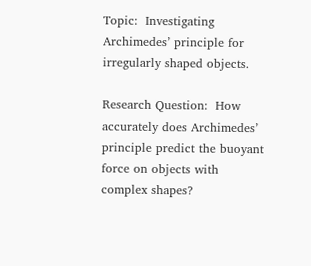Topic:  Investigating Archimedes’ principle for irregularly shaped objects.

Research Question:  How accurately does Archimedes’ principle predict the buoyant force on objects with complex shapes?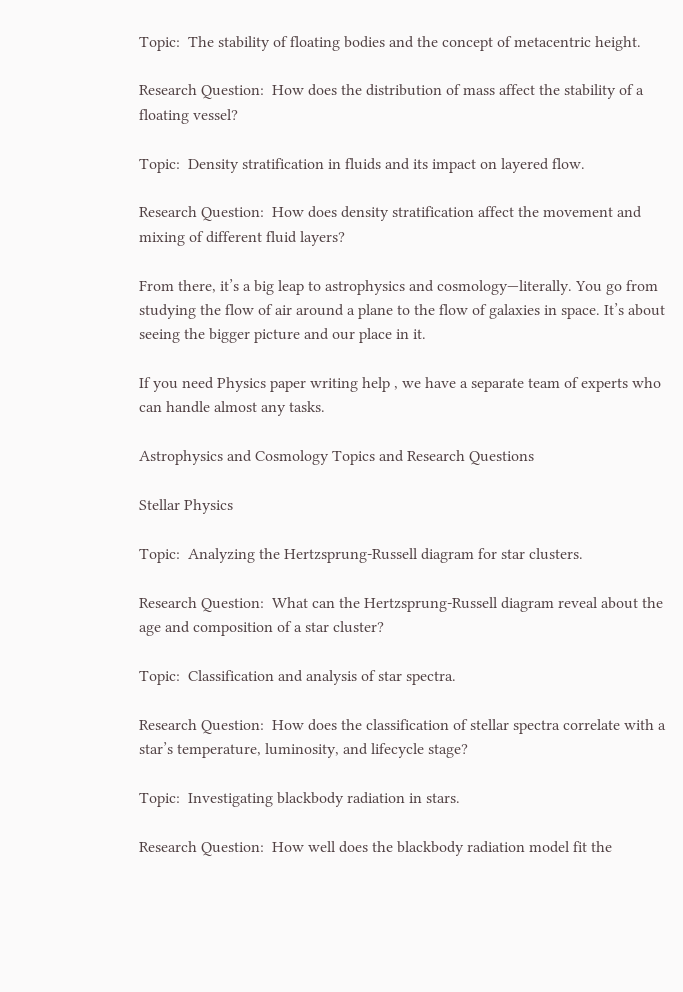Topic:  The stability of floating bodies and the concept of metacentric height.

Research Question:  How does the distribution of mass affect the stability of a floating vessel?

Topic:  Density stratification in fluids and its impact on layered flow.

Research Question:  How does density stratification affect the movement and mixing of different fluid layers?

From there, it’s a big leap to astrophysics and cosmology—literally. You go from studying the flow of air around a plane to the flow of galaxies in space. It’s about seeing the bigger picture and our place in it.

If you need Physics paper writing help , we have a separate team of experts who can handle almost any tasks.

Astrophysics and Cosmology Topics and Research Questions

Stellar Physics

Topic:  Analyzing the Hertzsprung-Russell diagram for star clusters.

Research Question:  What can the Hertzsprung-Russell diagram reveal about the age and composition of a star cluster?

Topic:  Classification and analysis of star spectra.

Research Question:  How does the classification of stellar spectra correlate with a star’s temperature, luminosity, and lifecycle stage?

Topic:  Investigating blackbody radiation in stars.

Research Question:  How well does the blackbody radiation model fit the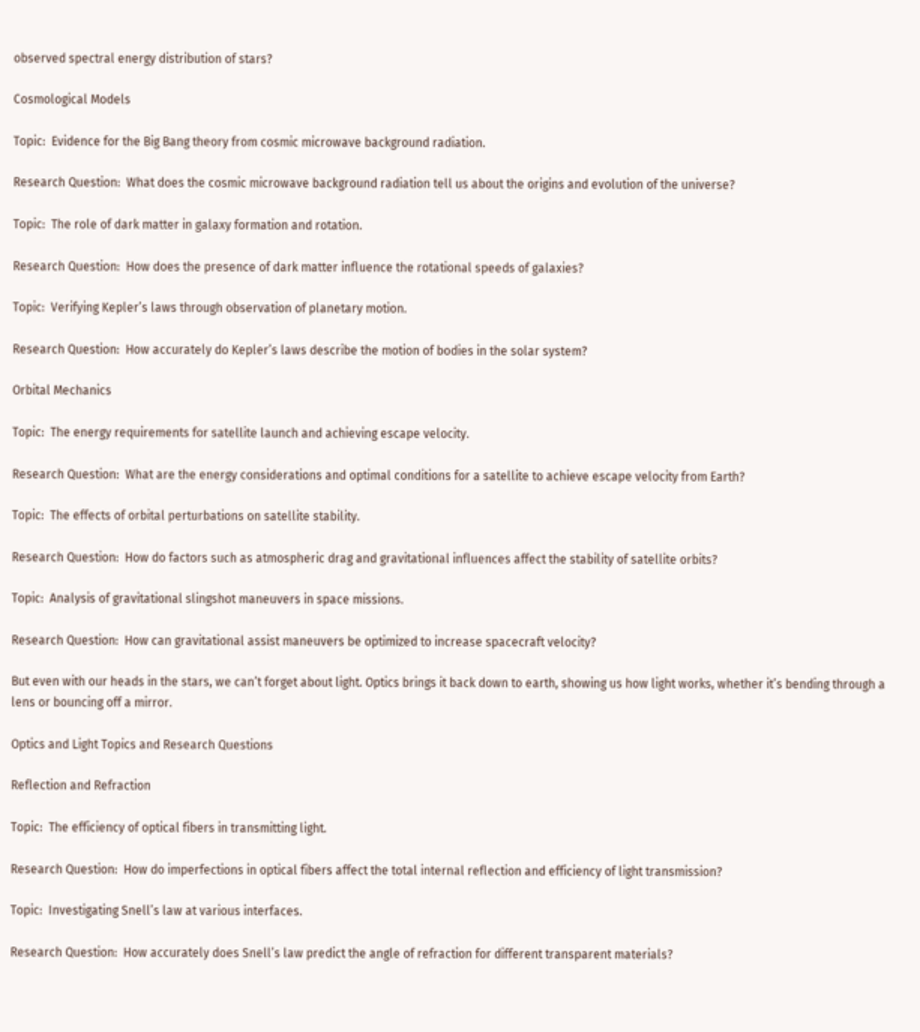observed spectral energy distribution of stars?

Cosmological Models

Topic:  Evidence for the Big Bang theory from cosmic microwave background radiation.

Research Question:  What does the cosmic microwave background radiation tell us about the origins and evolution of the universe?

Topic:  The role of dark matter in galaxy formation and rotation.

Research Question:  How does the presence of dark matter influence the rotational speeds of galaxies?

Topic:  Verifying Kepler’s laws through observation of planetary motion.

Research Question:  How accurately do Kepler’s laws describe the motion of bodies in the solar system?

Orbital Mechanics

Topic:  The energy requirements for satellite launch and achieving escape velocity.

Research Question:  What are the energy considerations and optimal conditions for a satellite to achieve escape velocity from Earth?

Topic:  The effects of orbital perturbations on satellite stability.

Research Question:  How do factors such as atmospheric drag and gravitational influences affect the stability of satellite orbits?

Topic:  Analysis of gravitational slingshot maneuvers in space missions.

Research Question:  How can gravitational assist maneuvers be optimized to increase spacecraft velocity?

But even with our heads in the stars, we can’t forget about light. Optics brings it back down to earth, showing us how light works, whether it’s bending through a lens or bouncing off a mirror.

Optics and Light Topics and Research Questions

Reflection and Refraction

Topic:  The efficiency of optical fibers in transmitting light.

Research Question:  How do imperfections in optical fibers affect the total internal reflection and efficiency of light transmission?

Topic:  Investigating Snell’s law at various interfaces.

Research Question:  How accurately does Snell’s law predict the angle of refraction for different transparent materials?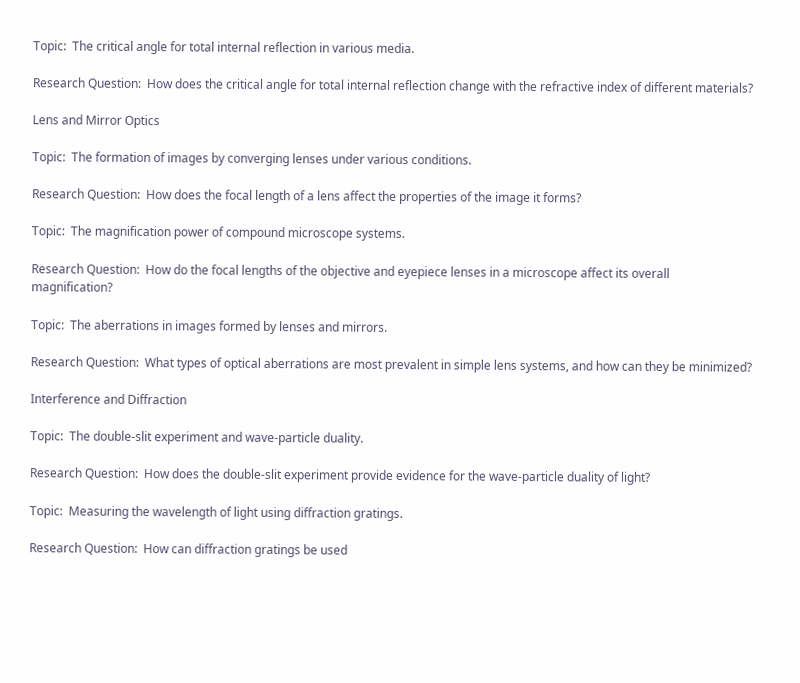Topic:  The critical angle for total internal reflection in various media.

Research Question:  How does the critical angle for total internal reflection change with the refractive index of different materials?

Lens and Mirror Optics

Topic:  The formation of images by converging lenses under various conditions.

Research Question:  How does the focal length of a lens affect the properties of the image it forms?

Topic:  The magnification power of compound microscope systems.

Research Question:  How do the focal lengths of the objective and eyepiece lenses in a microscope affect its overall magnification?

Topic:  The aberrations in images formed by lenses and mirrors.

Research Question:  What types of optical aberrations are most prevalent in simple lens systems, and how can they be minimized?

Interference and Diffraction

Topic:  The double-slit experiment and wave-particle duality.

Research Question:  How does the double-slit experiment provide evidence for the wave-particle duality of light?

Topic:  Measuring the wavelength of light using diffraction gratings.

Research Question:  How can diffraction gratings be used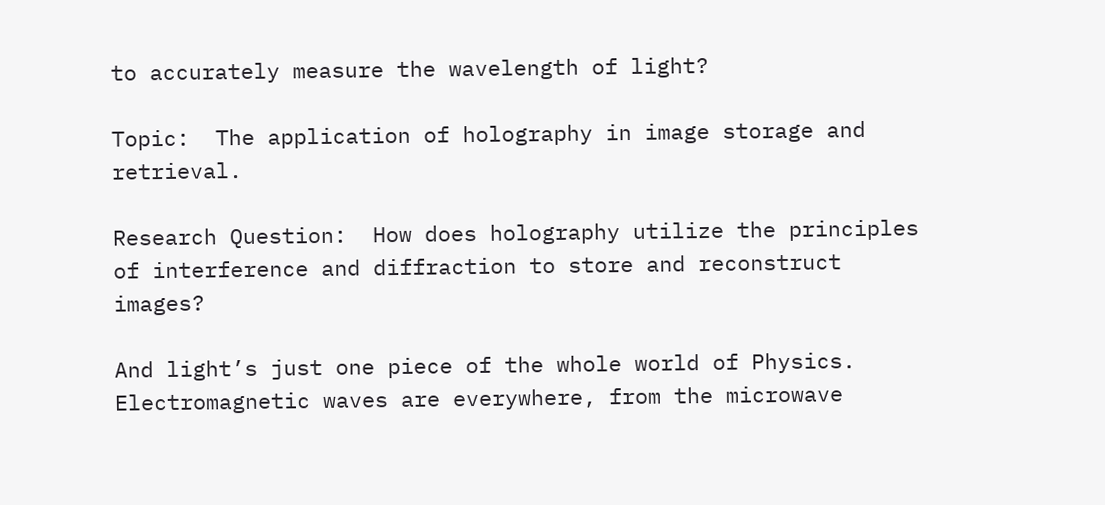to accurately measure the wavelength of light?

Topic:  The application of holography in image storage and retrieval.

Research Question:  How does holography utilize the principles of interference and diffraction to store and reconstruct images?

And light’s just one piece of the whole world of Physics. Electromagnetic waves are everywhere, from the microwave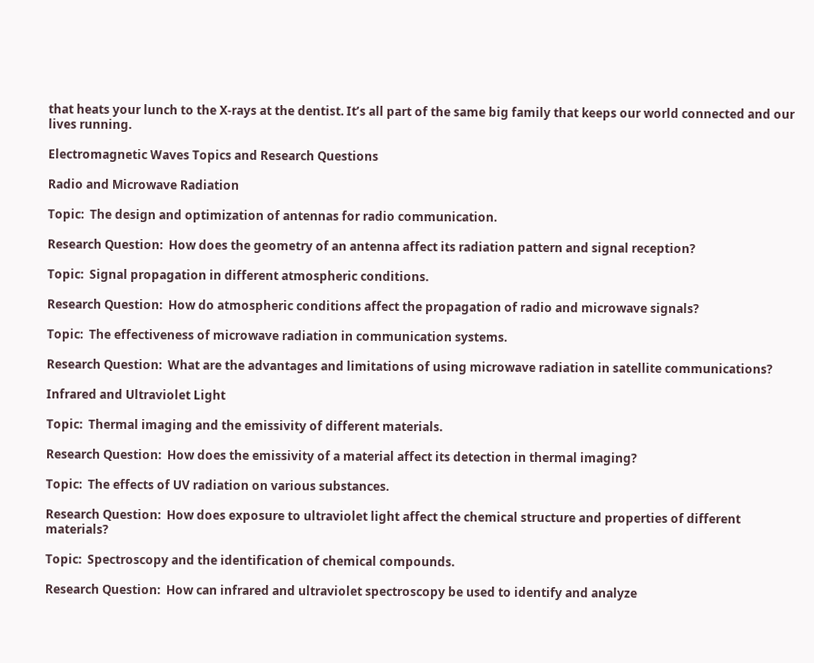that heats your lunch to the X-rays at the dentist. It’s all part of the same big family that keeps our world connected and our lives running.

Electromagnetic Waves Topics and Research Questions

Radio and Microwave Radiation

Topic:  The design and optimization of antennas for radio communication.

Research Question:  How does the geometry of an antenna affect its radiation pattern and signal reception?

Topic:  Signal propagation in different atmospheric conditions.

Research Question:  How do atmospheric conditions affect the propagation of radio and microwave signals?

Topic:  The effectiveness of microwave radiation in communication systems.

Research Question:  What are the advantages and limitations of using microwave radiation in satellite communications?

Infrared and Ultraviolet Light

Topic:  Thermal imaging and the emissivity of different materials.

Research Question:  How does the emissivity of a material affect its detection in thermal imaging?

Topic:  The effects of UV radiation on various substances.

Research Question:  How does exposure to ultraviolet light affect the chemical structure and properties of different materials?

Topic:  Spectroscopy and the identification of chemical compounds.

Research Question:  How can infrared and ultraviolet spectroscopy be used to identify and analyze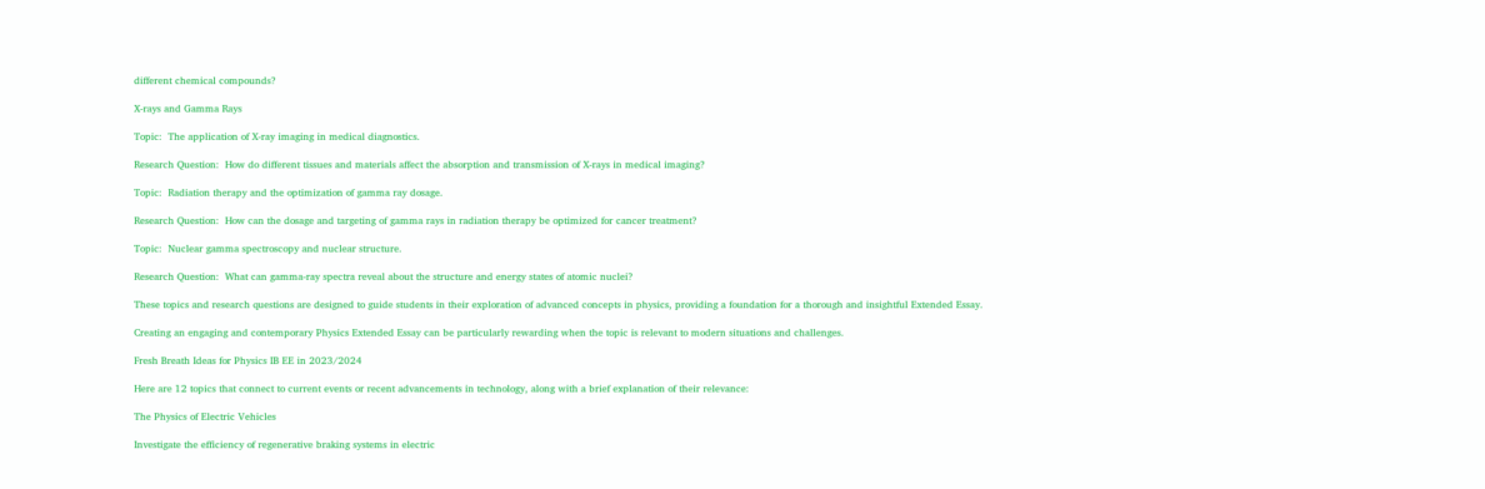different chemical compounds?

X-rays and Gamma Rays

Topic:  The application of X-ray imaging in medical diagnostics.

Research Question:  How do different tissues and materials affect the absorption and transmission of X-rays in medical imaging?

Topic:  Radiation therapy and the optimization of gamma ray dosage.

Research Question:  How can the dosage and targeting of gamma rays in radiation therapy be optimized for cancer treatment?

Topic:  Nuclear gamma spectroscopy and nuclear structure.

Research Question:  What can gamma-ray spectra reveal about the structure and energy states of atomic nuclei?

These topics and research questions are designed to guide students in their exploration of advanced concepts in physics, providing a foundation for a thorough and insightful Extended Essay.

Creating an engaging and contemporary Physics Extended Essay can be particularly rewarding when the topic is relevant to modern situations and challenges.

Fresh Breath Ideas for Physics IB EE in 2023/2024

Here are 12 topics that connect to current events or recent advancements in technology, along with a brief explanation of their relevance:

The Physics of Electric Vehicles

Investigate the efficiency of regenerative braking systems in electric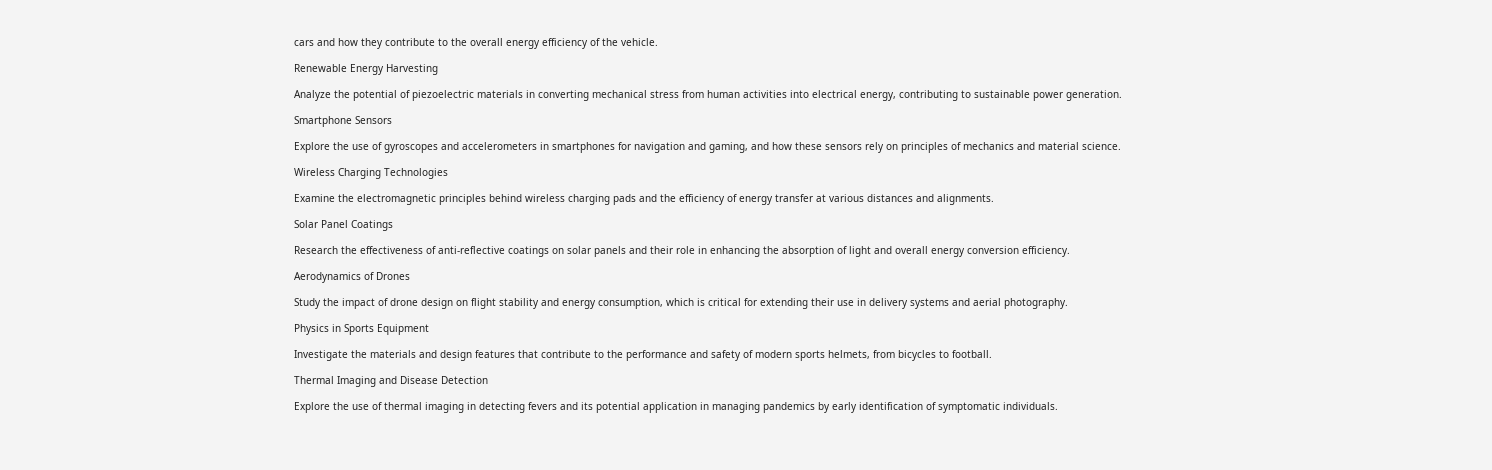cars and how they contribute to the overall energy efficiency of the vehicle.

Renewable Energy Harvesting

Analyze the potential of piezoelectric materials in converting mechanical stress from human activities into electrical energy, contributing to sustainable power generation.

Smartphone Sensors

Explore the use of gyroscopes and accelerometers in smartphones for navigation and gaming, and how these sensors rely on principles of mechanics and material science.

Wireless Charging Technologies

Examine the electromagnetic principles behind wireless charging pads and the efficiency of energy transfer at various distances and alignments.

Solar Panel Coatings

Research the effectiveness of anti-reflective coatings on solar panels and their role in enhancing the absorption of light and overall energy conversion efficiency.

Aerodynamics of Drones

Study the impact of drone design on flight stability and energy consumption, which is critical for extending their use in delivery systems and aerial photography.

Physics in Sports Equipment

Investigate the materials and design features that contribute to the performance and safety of modern sports helmets, from bicycles to football.

Thermal Imaging and Disease Detection

Explore the use of thermal imaging in detecting fevers and its potential application in managing pandemics by early identification of symptomatic individuals.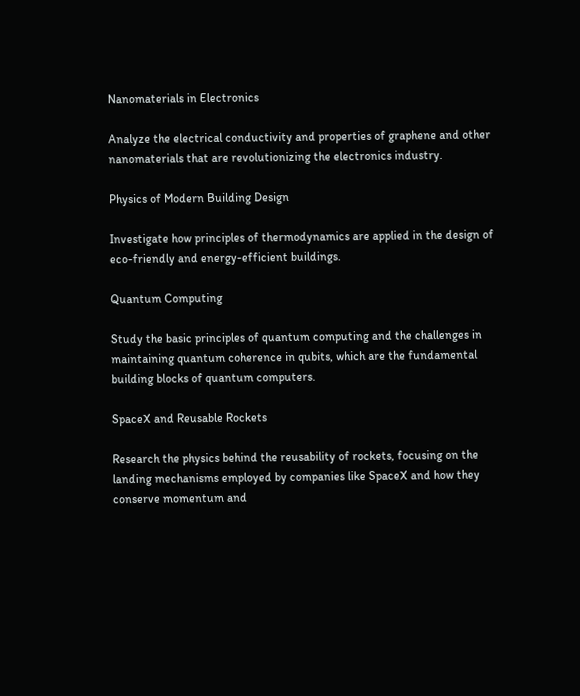Nanomaterials in Electronics

Analyze the electrical conductivity and properties of graphene and other nanomaterials that are revolutionizing the electronics industry.

Physics of Modern Building Design

Investigate how principles of thermodynamics are applied in the design of eco-friendly and energy-efficient buildings.

Quantum Computing

Study the basic principles of quantum computing and the challenges in maintaining quantum coherence in qubits, which are the fundamental building blocks of quantum computers.

SpaceX and Reusable Rockets

Research the physics behind the reusability of rockets, focusing on the landing mechanisms employed by companies like SpaceX and how they conserve momentum and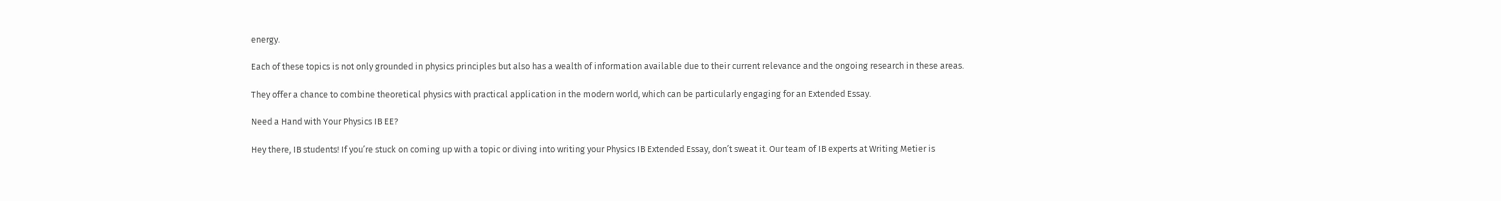energy.

Each of these topics is not only grounded in physics principles but also has a wealth of information available due to their current relevance and the ongoing research in these areas.

They offer a chance to combine theoretical physics with practical application in the modern world, which can be particularly engaging for an Extended Essay.

Need a Hand with Your Physics IB EE?

Hey there, IB students! If you’re stuck on coming up with a topic or diving into writing your Physics IB Extended Essay, don’t sweat it. Our team of IB experts at Writing Metier is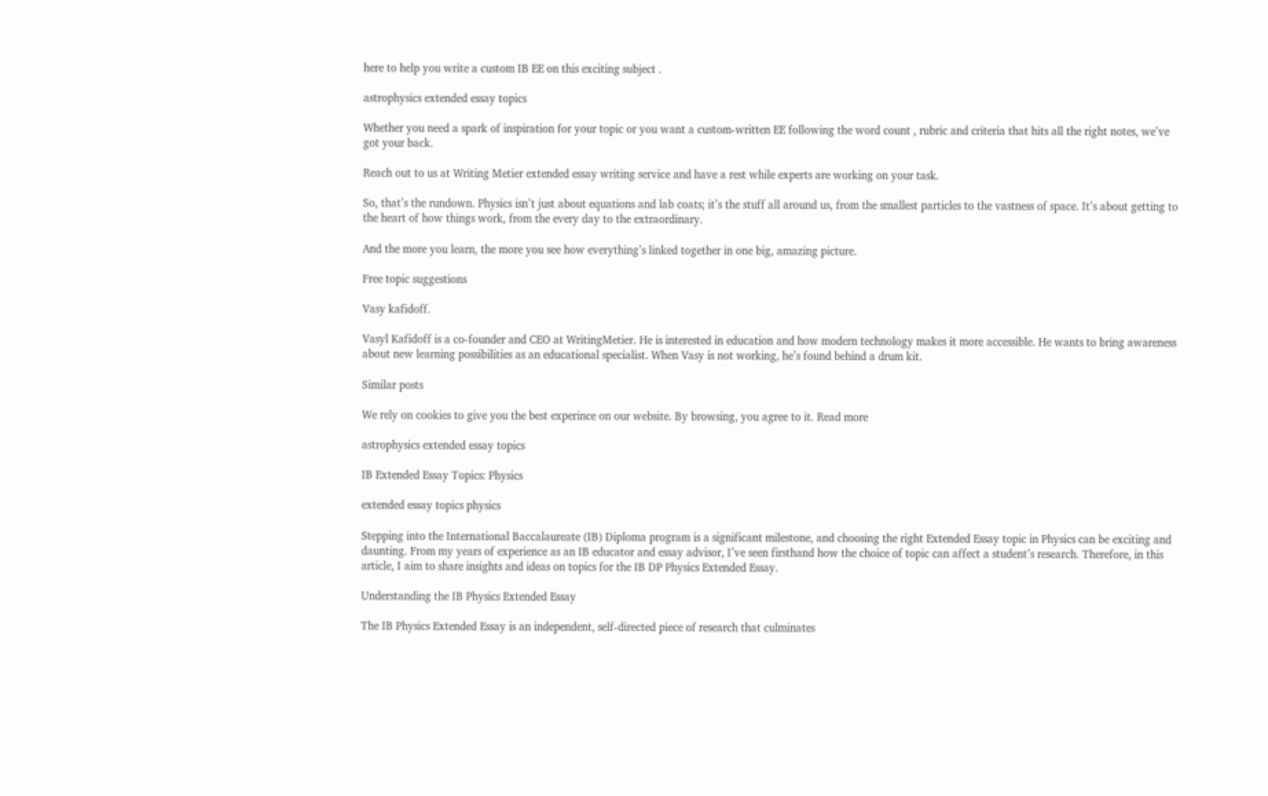here to help you write a custom IB EE on this exciting subject .

astrophysics extended essay topics

Whether you need a spark of inspiration for your topic or you want a custom-written EE following the word count , rubric and criteria that hits all the right notes, we’ve got your back.

Reach out to us at Writing Metier extended essay writing service and have a rest while experts are working on your task.

So, that’s the rundown. Physics isn’t just about equations and lab coats; it’s the stuff all around us, from the smallest particles to the vastness of space. It’s about getting to the heart of how things work, from the every day to the extraordinary.

And the more you learn, the more you see how everything’s linked together in one big, amazing picture.

Free topic suggestions

Vasy kafidoff.

Vasyl Kafidoff is a co-founder and CEO at WritingMetier. He is interested in education and how modern technology makes it more accessible. He wants to bring awareness about new learning possibilities as an educational specialist. When Vasy is not working, he’s found behind a drum kit.

Similar posts

We rely on cookies to give you the best experince on our website. By browsing, you agree to it. Read more

astrophysics extended essay topics

IB Extended Essay Topics: Physics

extended essay topics physics

Stepping into the International Baccalaureate (IB) Diploma program is a significant milestone, and choosing the right Extended Essay topic in Physics can be exciting and daunting. From my years of experience as an IB educator and essay advisor, I’ve seen firsthand how the choice of topic can affect a student’s research. Therefore, in this article, I aim to share insights and ideas on topics for the IB DP Physics Extended Essay.

Understanding the IB Physics Extended Essay

The IB Physics Extended Essay is an independent, self-directed piece of research that culminates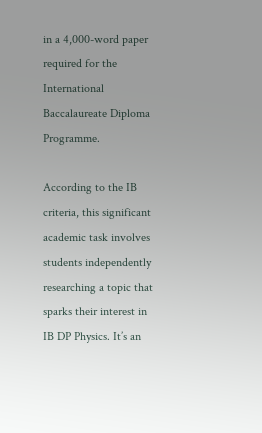in a 4,000-word paper required for the International Baccalaureate Diploma Programme.

According to the IB criteria, this significant academic task involves students independently researching a topic that sparks their interest in IB DP Physics. It’s an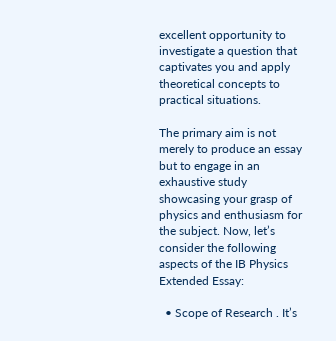excellent opportunity to investigate a question that captivates you and apply theoretical concepts to practical situations.

The primary aim is not merely to produce an essay but to engage in an exhaustive study showcasing your grasp of physics and enthusiasm for the subject. Now, let’s consider the following aspects of the IB Physics Extended Essay:

  • Scope of Research . It’s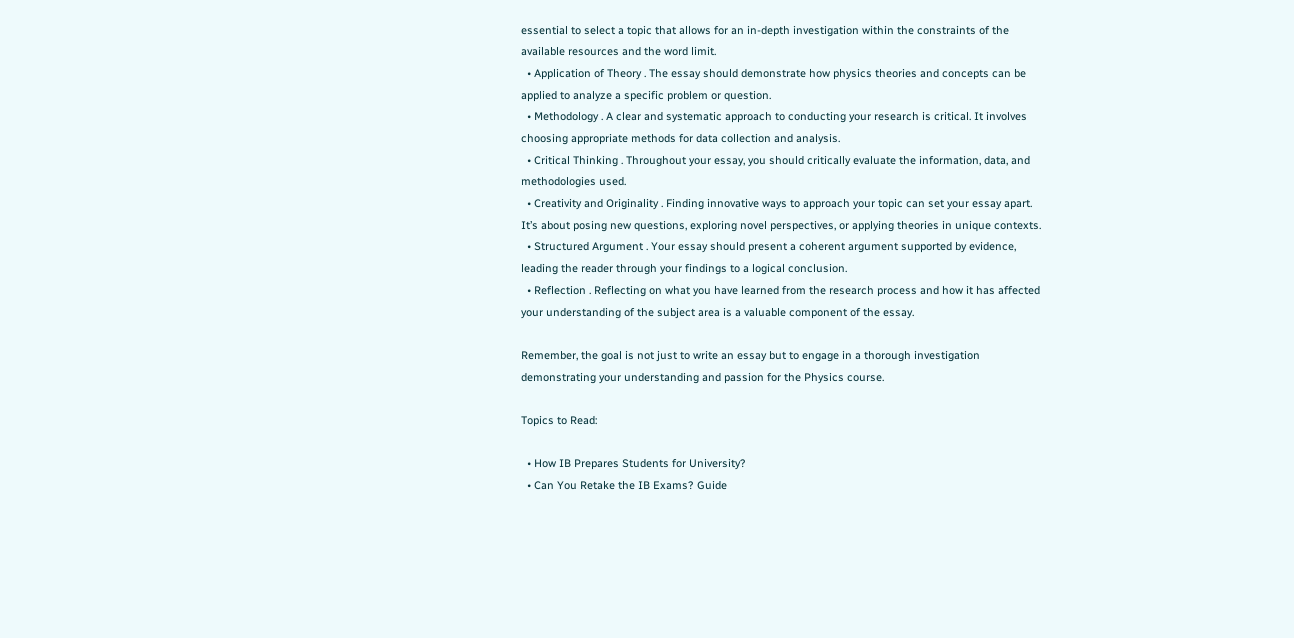essential to select a topic that allows for an in-depth investigation within the constraints of the available resources and the word limit.
  • Application of Theory . The essay should demonstrate how physics theories and concepts can be applied to analyze a specific problem or question.
  • Methodology . A clear and systematic approach to conducting your research is critical. It involves choosing appropriate methods for data collection and analysis.
  • Critical Thinking . Throughout your essay, you should critically evaluate the information, data, and methodologies used.
  • Creativity and Originality . Finding innovative ways to approach your topic can set your essay apart. It’s about posing new questions, exploring novel perspectives, or applying theories in unique contexts.
  • Structured Argument . Your essay should present a coherent argument supported by evidence, leading the reader through your findings to a logical conclusion.
  • Reflection . Reflecting on what you have learned from the research process and how it has affected your understanding of the subject area is a valuable component of the essay.

Remember, the goal is not just to write an essay but to engage in a thorough investigation demonstrating your understanding and passion for the Physics course.

Topics to Read:

  • How IB Prepares Students for University?
  • Can You Retake the IB Exams? Guide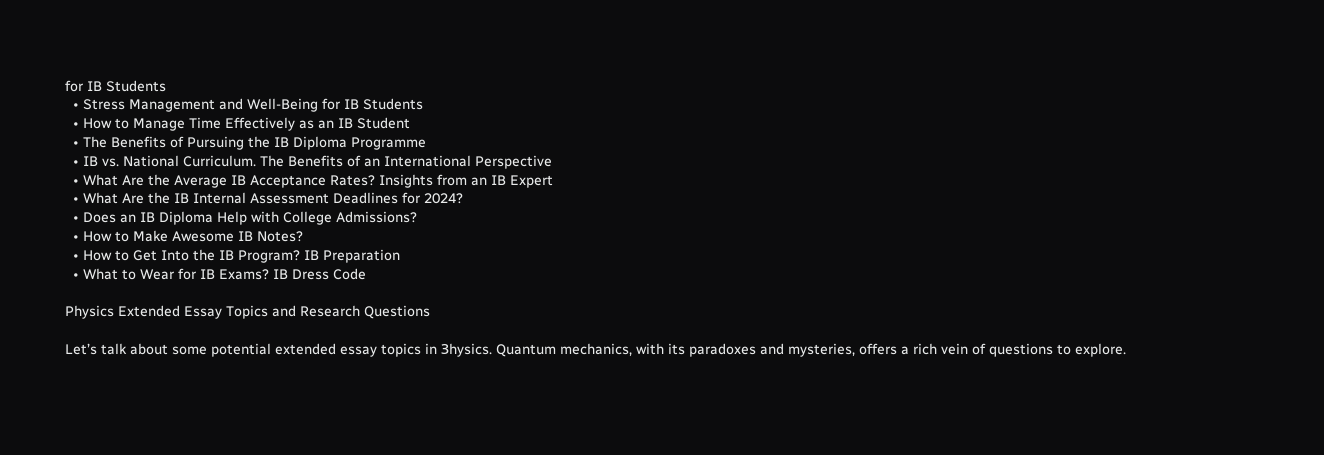for IB Students
  • Stress Management and Well-Being for IB Students
  • How to Manage Time Effectively as an IB Student
  • The Benefits of Pursuing the IB Diploma Programme
  • IB vs. National Curriculum. The Benefits of an International Perspective
  • What Are the Average IB Acceptance Rates? Insights from an IB Expert
  • What Are the IB Internal Assessment Deadlines for 2024?
  • Does an IB Diploma Help with College Admissions?
  • How to Make Awesome IB Notes?
  • How to Get Into the IB Program? IB Preparation
  • What to Wear for IB Exams? IB Dress Code

Physics Extended Essay Topics and Research Questions

Let’s talk about some potential extended essay topics in Зhysics. Quantum mechanics, with its paradoxes and mysteries, offers a rich vein of questions to explore.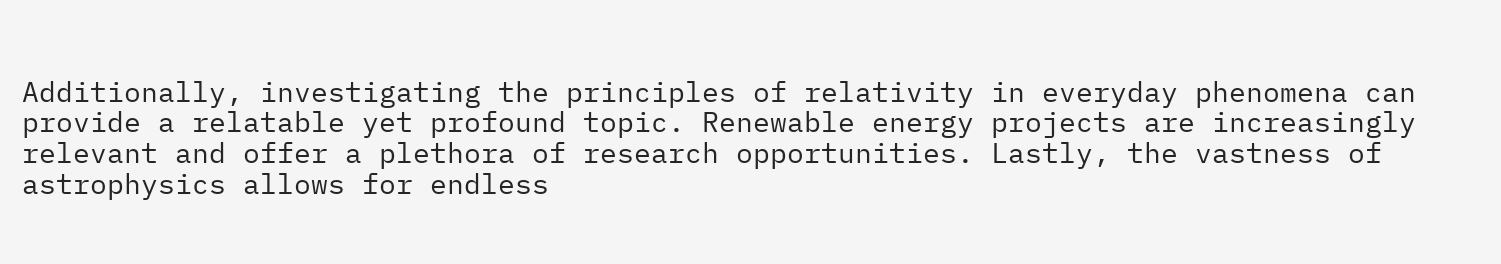Additionally, investigating the principles of relativity in everyday phenomena can provide a relatable yet profound topic. Renewable energy projects are increasingly relevant and offer a plethora of research opportunities. Lastly, the vastness of astrophysics allows for endless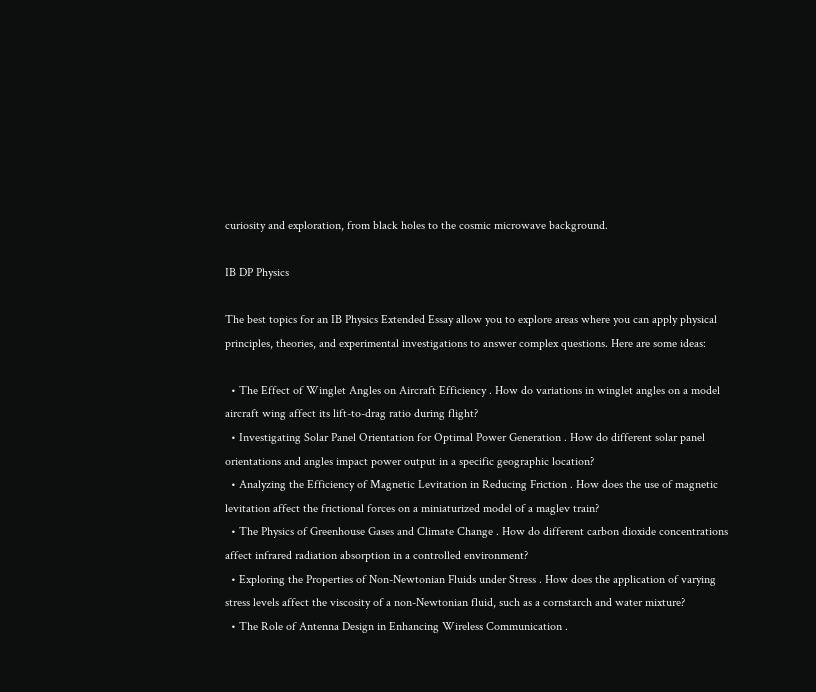curiosity and exploration, from black holes to the cosmic microwave background.

IB DP Physics

The best topics for an IB Physics Extended Essay allow you to explore areas where you can apply physical principles, theories, and experimental investigations to answer complex questions. Here are some ideas:

  • The Effect of Winglet Angles on Aircraft Efficiency . How do variations in winglet angles on a model aircraft wing affect its lift-to-drag ratio during flight?
  • Investigating Solar Panel Orientation for Optimal Power Generation . How do different solar panel orientations and angles impact power output in a specific geographic location?
  • Analyzing the Efficiency of Magnetic Levitation in Reducing Friction . How does the use of magnetic levitation affect the frictional forces on a miniaturized model of a maglev train?
  • The Physics of Greenhouse Gases and Climate Change . How do different carbon dioxide concentrations affect infrared radiation absorption in a controlled environment?
  • Exploring the Properties of Non-Newtonian Fluids under Stress . How does the application of varying stress levels affect the viscosity of a non-Newtonian fluid, such as a cornstarch and water mixture?
  • The Role of Antenna Design in Enhancing Wireless Communication .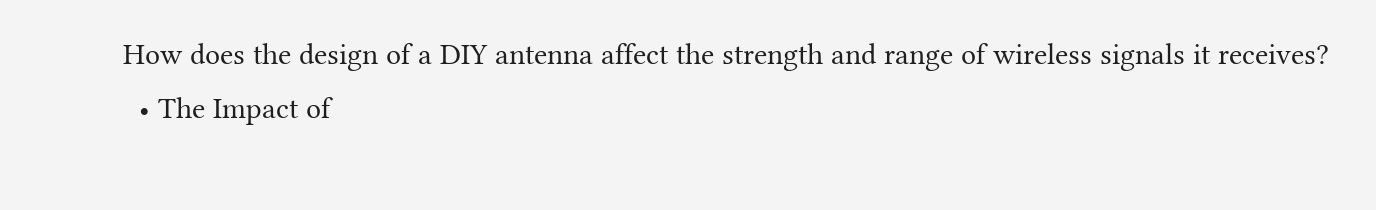How does the design of a DIY antenna affect the strength and range of wireless signals it receives?
  • The Impact of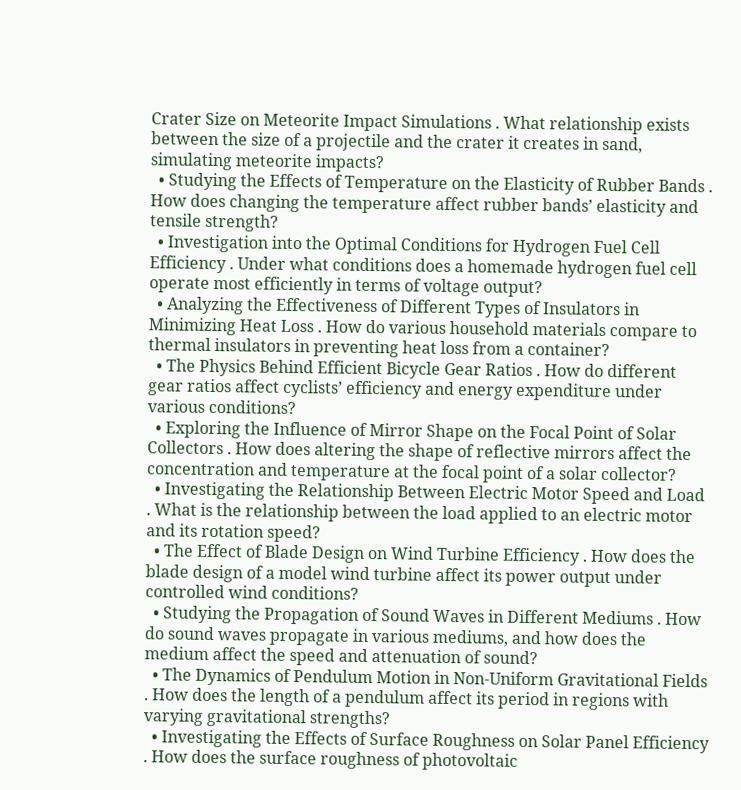Crater Size on Meteorite Impact Simulations . What relationship exists between the size of a projectile and the crater it creates in sand, simulating meteorite impacts?
  • Studying the Effects of Temperature on the Elasticity of Rubber Bands . How does changing the temperature affect rubber bands’ elasticity and tensile strength?
  • Investigation into the Optimal Conditions for Hydrogen Fuel Cell Efficiency . Under what conditions does a homemade hydrogen fuel cell operate most efficiently in terms of voltage output?
  • Analyzing the Effectiveness of Different Types of Insulators in Minimizing Heat Loss . How do various household materials compare to thermal insulators in preventing heat loss from a container?
  • The Physics Behind Efficient Bicycle Gear Ratios . How do different gear ratios affect cyclists’ efficiency and energy expenditure under various conditions?
  • Exploring the Influence of Mirror Shape on the Focal Point of Solar Collectors . How does altering the shape of reflective mirrors affect the concentration and temperature at the focal point of a solar collector?
  • Investigating the Relationship Between Electric Motor Speed and Load . What is the relationship between the load applied to an electric motor and its rotation speed?
  • The Effect of Blade Design on Wind Turbine Efficiency . How does the blade design of a model wind turbine affect its power output under controlled wind conditions?
  • Studying the Propagation of Sound Waves in Different Mediums . How do sound waves propagate in various mediums, and how does the medium affect the speed and attenuation of sound?
  • The Dynamics of Pendulum Motion in Non-Uniform Gravitational Fields . How does the length of a pendulum affect its period in regions with varying gravitational strengths?
  • Investigating the Effects of Surface Roughness on Solar Panel Efficiency . How does the surface roughness of photovoltaic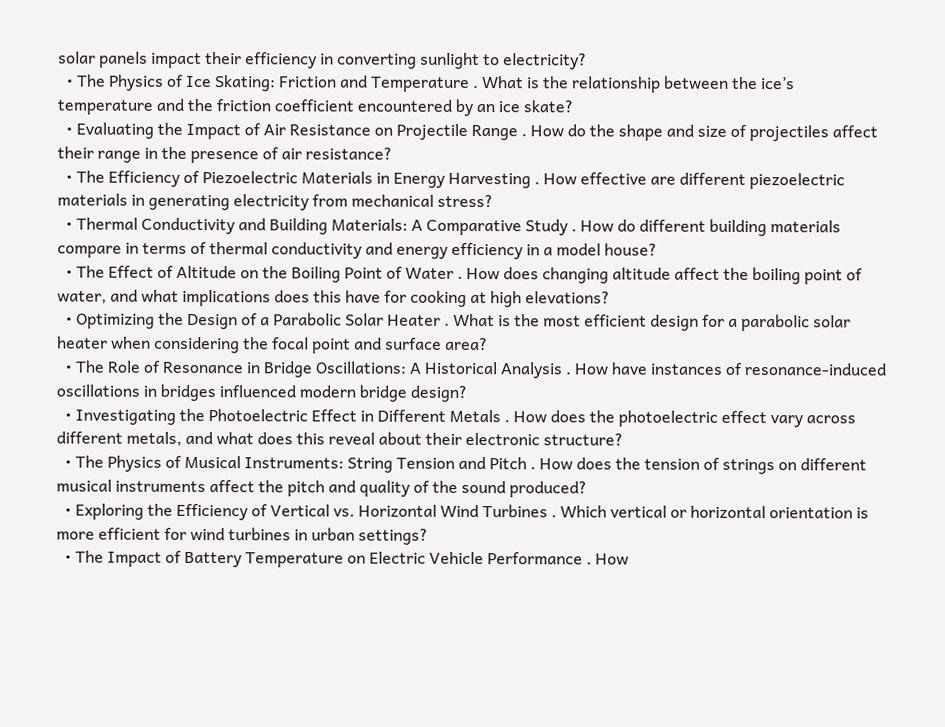solar panels impact their efficiency in converting sunlight to electricity?
  • The Physics of Ice Skating: Friction and Temperature . What is the relationship between the ice’s temperature and the friction coefficient encountered by an ice skate?
  • Evaluating the Impact of Air Resistance on Projectile Range . How do the shape and size of projectiles affect their range in the presence of air resistance?
  • The Efficiency of Piezoelectric Materials in Energy Harvesting . How effective are different piezoelectric materials in generating electricity from mechanical stress?
  • Thermal Conductivity and Building Materials: A Comparative Study . How do different building materials compare in terms of thermal conductivity and energy efficiency in a model house?
  • The Effect of Altitude on the Boiling Point of Water . How does changing altitude affect the boiling point of water, and what implications does this have for cooking at high elevations?
  • Optimizing the Design of a Parabolic Solar Heater . What is the most efficient design for a parabolic solar heater when considering the focal point and surface area?
  • The Role of Resonance in Bridge Oscillations: A Historical Analysis . How have instances of resonance-induced oscillations in bridges influenced modern bridge design?
  • Investigating the Photoelectric Effect in Different Metals . How does the photoelectric effect vary across different metals, and what does this reveal about their electronic structure?
  • The Physics of Musical Instruments: String Tension and Pitch . How does the tension of strings on different musical instruments affect the pitch and quality of the sound produced?
  • Exploring the Efficiency of Vertical vs. Horizontal Wind Turbines . Which vertical or horizontal orientation is more efficient for wind turbines in urban settings?
  • The Impact of Battery Temperature on Electric Vehicle Performance . How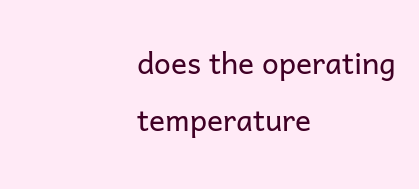does the operating temperature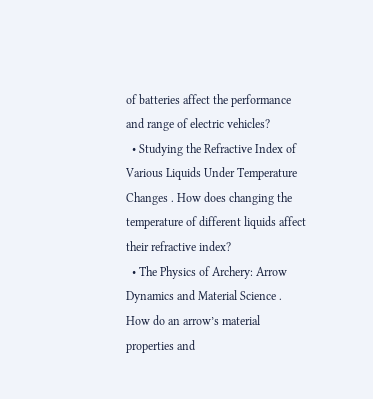of batteries affect the performance and range of electric vehicles?
  • Studying the Refractive Index of Various Liquids Under Temperature Changes . How does changing the temperature of different liquids affect their refractive index?
  • The Physics of Archery: Arrow Dynamics and Material Science . How do an arrow’s material properties and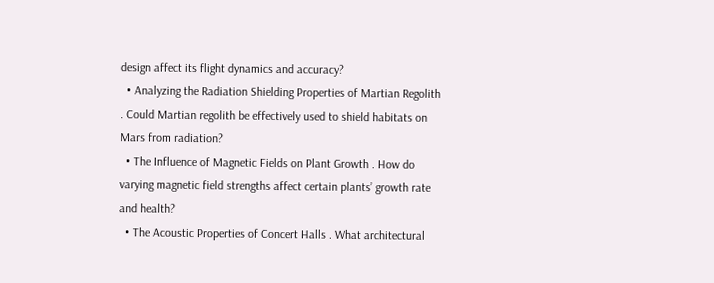design affect its flight dynamics and accuracy?
  • Analyzing the Radiation Shielding Properties of Martian Regolith . Could Martian regolith be effectively used to shield habitats on Mars from radiation?
  • The Influence of Magnetic Fields on Plant Growth . How do varying magnetic field strengths affect certain plants’ growth rate and health?
  • The Acoustic Properties of Concert Halls . What architectural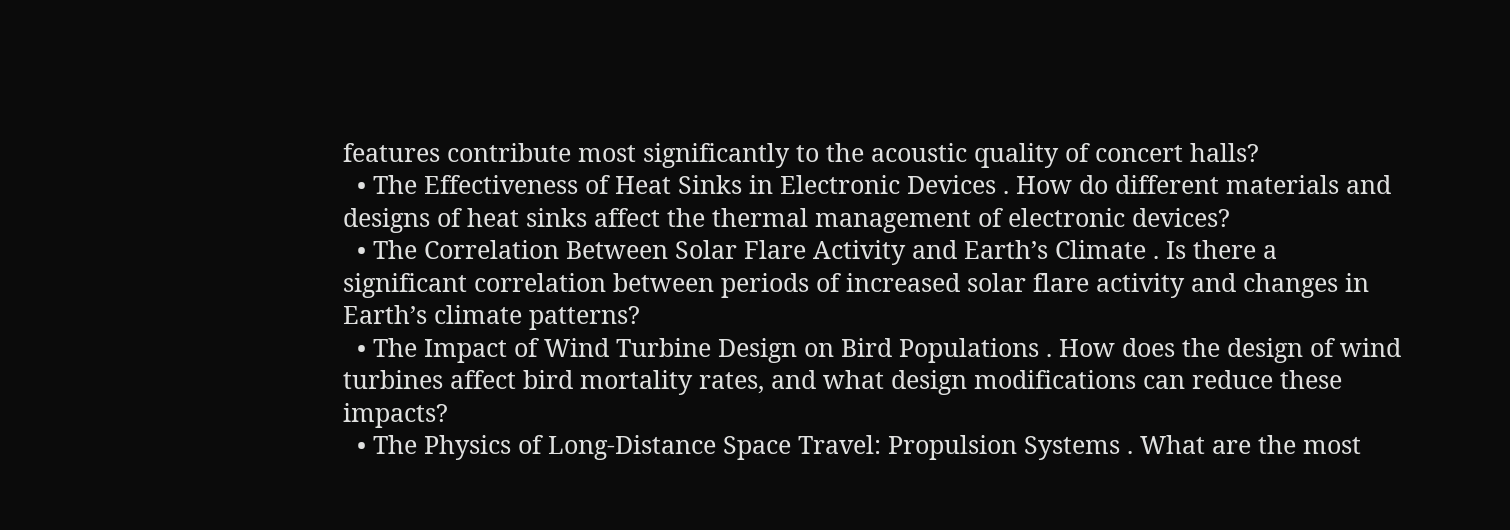features contribute most significantly to the acoustic quality of concert halls?
  • The Effectiveness of Heat Sinks in Electronic Devices . How do different materials and designs of heat sinks affect the thermal management of electronic devices?
  • The Correlation Between Solar Flare Activity and Earth’s Climate . Is there a significant correlation between periods of increased solar flare activity and changes in Earth’s climate patterns?
  • The Impact of Wind Turbine Design on Bird Populations . How does the design of wind turbines affect bird mortality rates, and what design modifications can reduce these impacts?
  • The Physics of Long-Distance Space Travel: Propulsion Systems . What are the most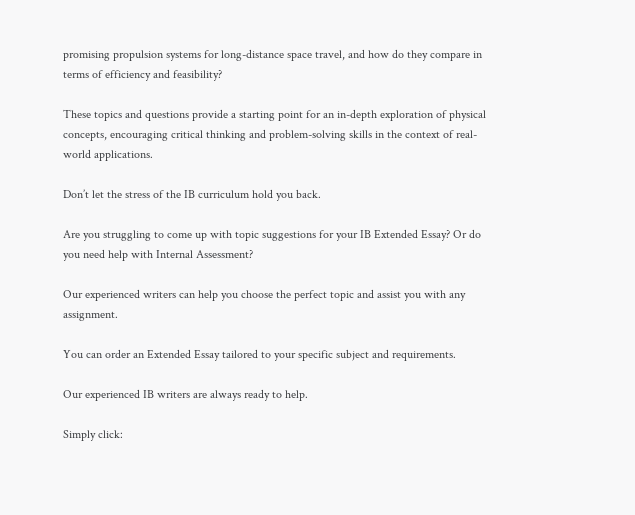promising propulsion systems for long-distance space travel, and how do they compare in terms of efficiency and feasibility?

These topics and questions provide a starting point for an in-depth exploration of physical concepts, encouraging critical thinking and problem-solving skills in the context of real-world applications.

Don’t let the stress of the IB curriculum hold you back.

Are you struggling to come up with topic suggestions for your IB Extended Essay? Or do you need help with Internal Assessment?

Our experienced writers can help you choose the perfect topic and assist you with any assignment.

You can order an Extended Essay tailored to your specific subject and requirements.

Our experienced IB writers are always ready to help.

Simply click: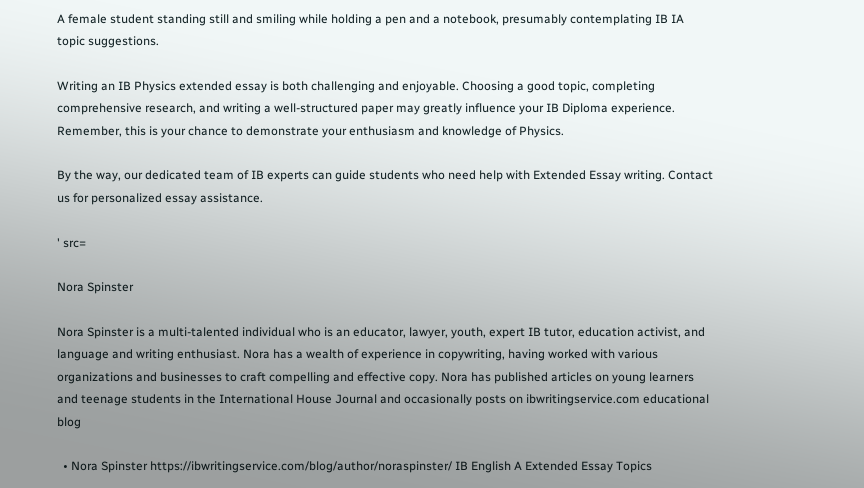A female student standing still and smiling while holding a pen and a notebook, presumably contemplating IB IA topic suggestions.

Writing an IB Physics extended essay is both challenging and enjoyable. Choosing a good topic, completing comprehensive research, and writing a well-structured paper may greatly influence your IB Diploma experience. Remember, this is your chance to demonstrate your enthusiasm and knowledge of Physics.

By the way, our dedicated team of IB experts can guide students who need help with Extended Essay writing. Contact us for personalized essay assistance.

' src=

Nora Spinster

Nora Spinster is a multi-talented individual who is an educator, lawyer, youth, expert IB tutor, education activist, and language and writing enthusiast. Nora has a wealth of experience in copywriting, having worked with various organizations and businesses to craft compelling and effective copy. Nora has published articles on young learners and teenage students in the International House Journal and occasionally posts on ibwritingservice.com educational blog

  • Nora Spinster https://ibwritingservice.com/blog/author/noraspinster/ IB English A Extended Essay Topics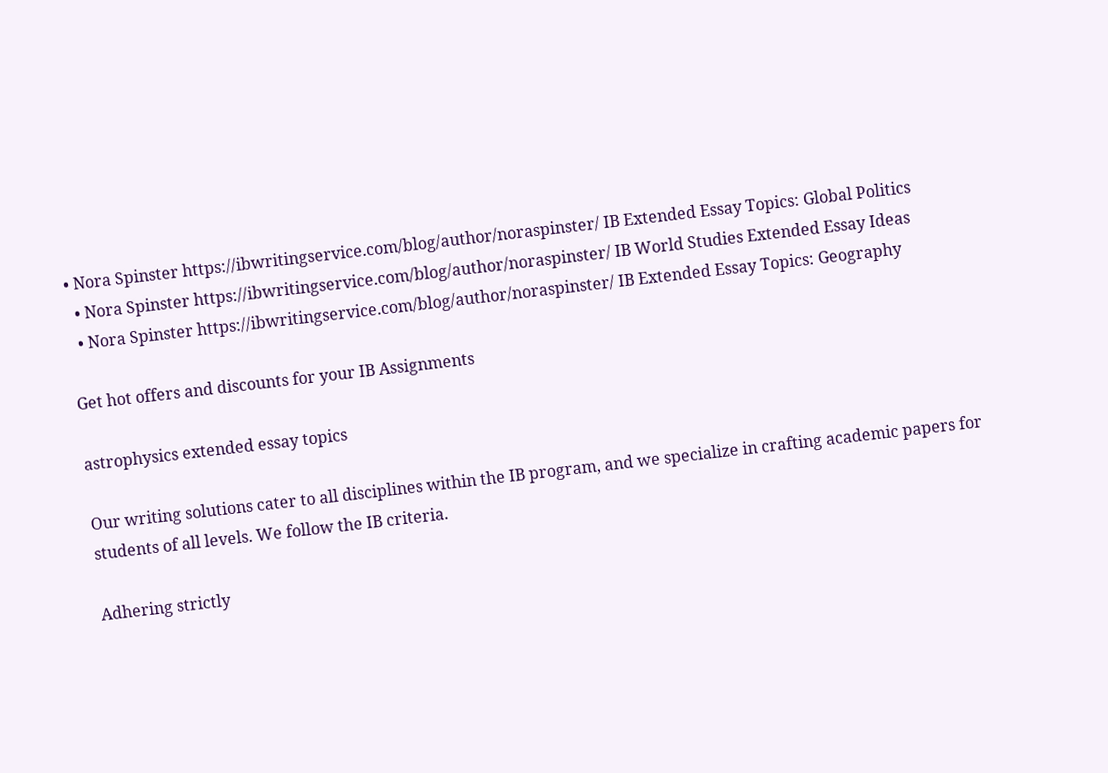• Nora Spinster https://ibwritingservice.com/blog/author/noraspinster/ IB Extended Essay Topics: Global Politics
  • Nora Spinster https://ibwritingservice.com/blog/author/noraspinster/ IB World Studies Extended Essay Ideas
  • Nora Spinster https://ibwritingservice.com/blog/author/noraspinster/ IB Extended Essay Topics: Geography

Get hot offers and discounts for your IB Assignments

astrophysics extended essay topics

Our writing solutions cater to all disciplines within the IB program, and we specialize in crafting academic papers for students of all levels. We follow the IB criteria.

Adhering strictly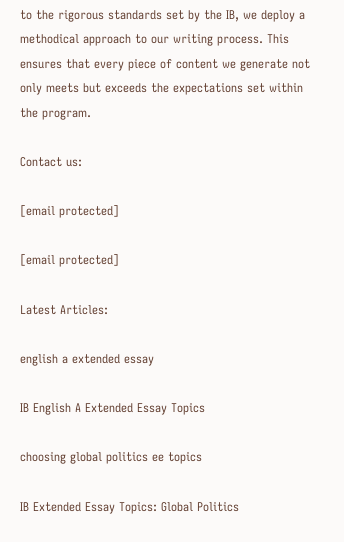to the rigorous standards set by the IB, we deploy a methodical approach to our writing process. This ensures that every piece of content we generate not only meets but exceeds the expectations set within the program.

Contact us:

[email protected]

[email protected]

Latest Articles:

english a extended essay

IB English A Extended Essay Topics

choosing global politics ee topics

IB Extended Essay Topics: Global Politics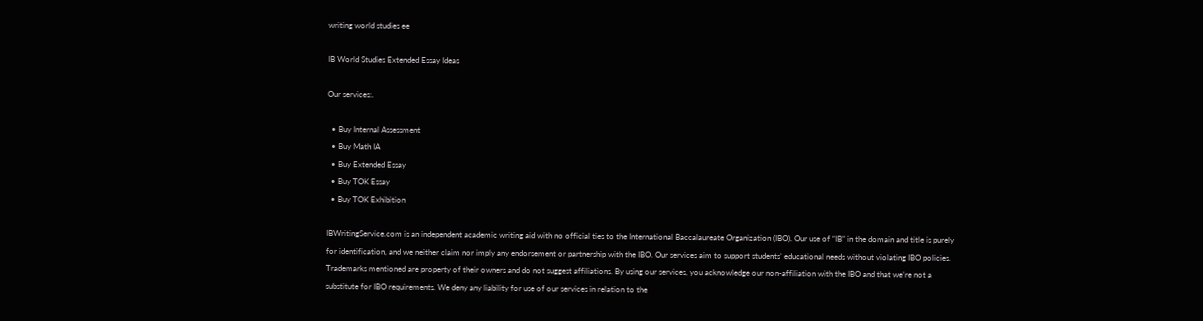writing world studies ee

IB World Studies Extended Essay Ideas

Our services:.

  • Buy Internal Assessment
  • Buy Math IA
  • Buy Extended Essay
  • Buy TOK Essay
  • Buy TOK Exhibition

IBWritingService.com is an independent academic writing aid with no official ties to the International Baccalaureate Organization (IBO). Our use of “IB” in the domain and title is purely for identification, and we neither claim nor imply any endorsement or partnership with the IBO. Our services aim to support students’ educational needs without violating IBO policies. Trademarks mentioned are property of their owners and do not suggest affiliations. By using our services, you acknowledge our non-affiliation with the IBO and that we’re not a substitute for IBO requirements. We deny any liability for use of our services in relation to the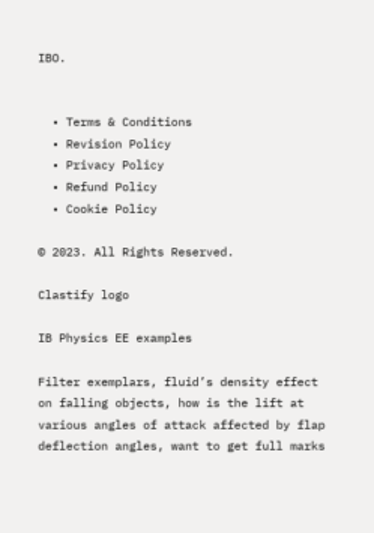IBO.


  • Terms & Conditions
  • Revision Policy
  • Privacy Policy
  • Refund Policy
  • Cookie Policy

© 2023. All Rights Reserved.

Clastify logo

IB Physics EE examples

Filter exemplars, fluid’s density effect on falling objects, how is the lift at various angles of attack affected by flap deflection angles, want to get full marks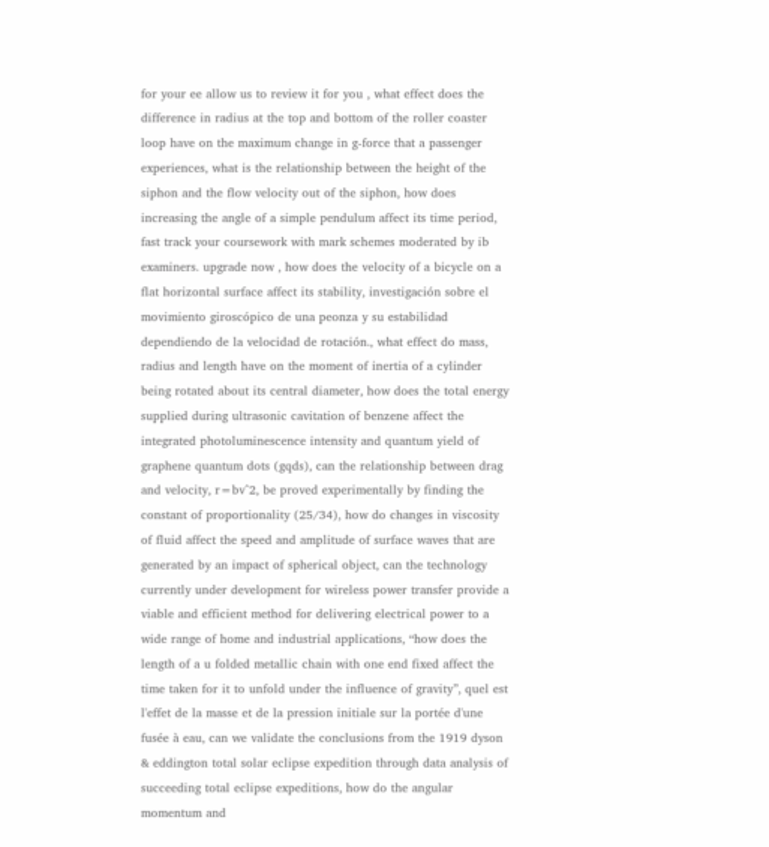for your ee allow us to review it for you , what effect does the difference in radius at the top and bottom of the roller coaster loop have on the maximum change in g-force that a passenger experiences, what is the relationship between the height of the siphon and the flow velocity out of the siphon, how does increasing the angle of a simple pendulum affect its time period, fast track your coursework with mark schemes moderated by ib examiners. upgrade now , how does the velocity of a bicycle on a flat horizontal surface affect its stability, investigación sobre el movimiento giroscópico de una peonza y su estabilidad dependiendo de la velocidad de rotación., what effect do mass, radius and length have on the moment of inertia of a cylinder being rotated about its central diameter, how does the total energy supplied during ultrasonic cavitation of benzene affect the integrated photoluminescence intensity and quantum yield of graphene quantum dots (gqds), can the relationship between drag and velocity, r=bv^2, be proved experimentally by finding the constant of proportionality (25/34), how do changes in viscosity of fluid affect the speed and amplitude of surface waves that are generated by an impact of spherical object, can the technology currently under development for wireless power transfer provide a viable and efficient method for delivering electrical power to a wide range of home and industrial applications, “how does the length of a u folded metallic chain with one end fixed affect the time taken for it to unfold under the influence of gravity”, quel est l'effet de la masse et de la pression initiale sur la portée d'une fusée à eau, can we validate the conclusions from the 1919 dyson & eddington total solar eclipse expedition through data analysis of succeeding total eclipse expeditions, how do the angular momentum and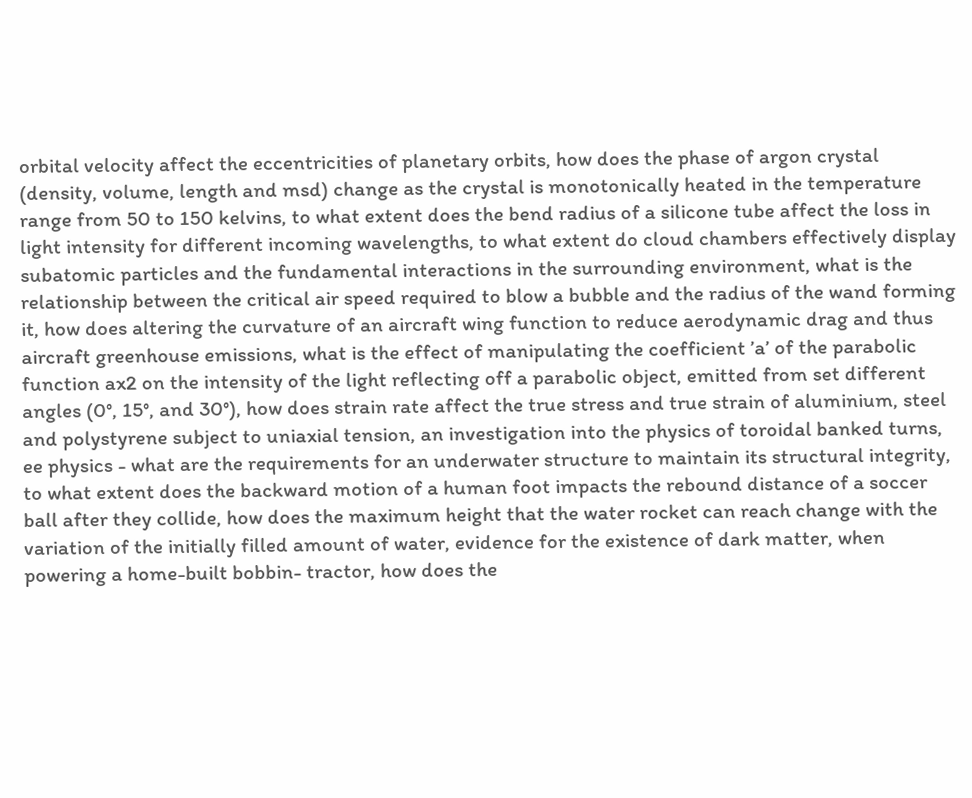orbital velocity affect the eccentricities of planetary orbits, how does the phase of argon crystal (density, volume, length and msd) change as the crystal is monotonically heated in the temperature range from 50 to 150 kelvins, to what extent does the bend radius of a silicone tube affect the loss in light intensity for different incoming wavelengths, to what extent do cloud chambers effectively display subatomic particles and the fundamental interactions in the surrounding environment, what is the relationship between the critical air speed required to blow a bubble and the radius of the wand forming it, how does altering the curvature of an aircraft wing function to reduce aerodynamic drag and thus aircraft greenhouse emissions, what is the effect of manipulating the coefficient ’a’ of the parabolic function ax2 on the intensity of the light reflecting off a parabolic object, emitted from set different angles (0°, 15°, and 30°), how does strain rate affect the true stress and true strain of aluminium, steel and polystyrene subject to uniaxial tension, an investigation into the physics of toroidal banked turns, ee physics - what are the requirements for an underwater structure to maintain its structural integrity, to what extent does the backward motion of a human foot impacts the rebound distance of a soccer ball after they collide, how does the maximum height that the water rocket can reach change with the variation of the initially filled amount of water, evidence for the existence of dark matter, when powering a home-built bobbin- tractor, how does the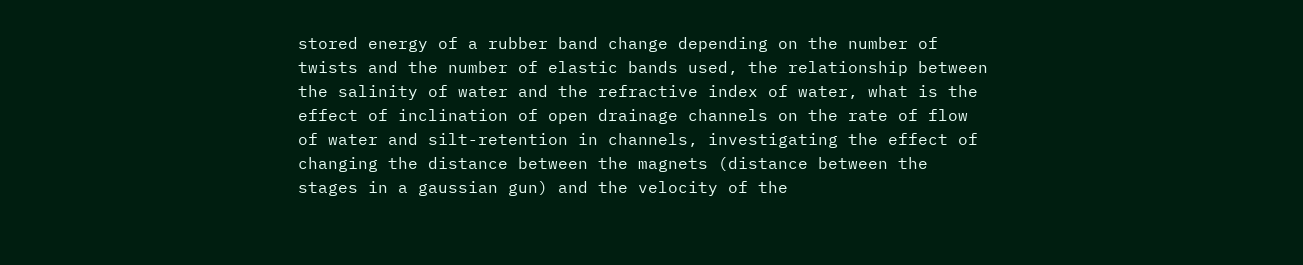stored energy of a rubber band change depending on the number of twists and the number of elastic bands used, the relationship between the salinity of water and the refractive index of water, what is the effect of inclination of open drainage channels on the rate of flow of water and silt-retention in channels, investigating the effect of changing the distance between the magnets (distance between the stages in a gaussian gun) and the velocity of the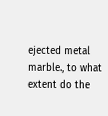ejected metal marble., to what extent do the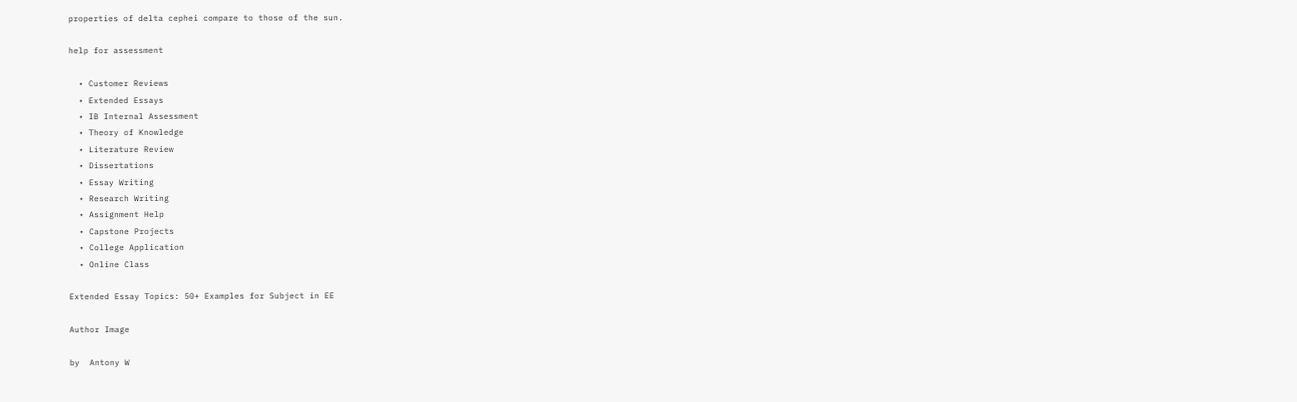properties of delta cephei compare to those of the sun.

help for assessment

  • Customer Reviews
  • Extended Essays
  • IB Internal Assessment
  • Theory of Knowledge
  • Literature Review
  • Dissertations
  • Essay Writing
  • Research Writing
  • Assignment Help
  • Capstone Projects
  • College Application
  • Online Class

Extended Essay Topics: 50+ Examples for Subject in EE

Author Image

by  Antony W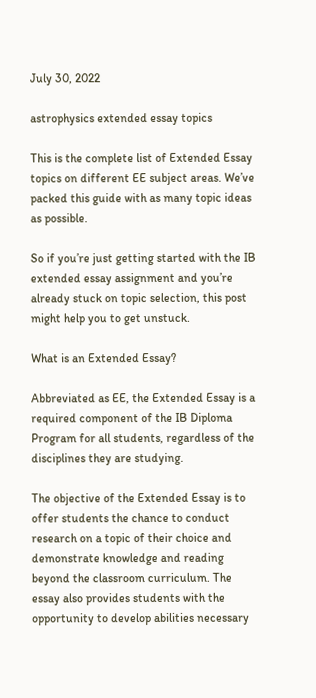July 30, 2022

astrophysics extended essay topics

This is the complete list of Extended Essay topics on different EE subject areas. We’ve packed this guide with as many topic ideas as possible.

So if you’re just getting started with the IB extended essay assignment and you’re already stuck on topic selection, this post might help you to get unstuck.

What is an Extended Essay?

Abbreviated as EE, the Extended Essay is a required component of the IB Diploma Program for all students, regardless of the disciplines they are studying.

The objective of the Extended Essay is to offer students the chance to conduct research on a topic of their choice and demonstrate knowledge and reading beyond the classroom curriculum. The essay also provides students with the opportunity to develop abilities necessary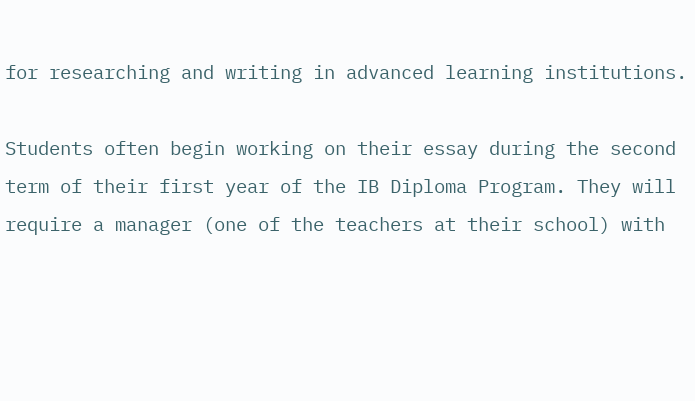for researching and writing in advanced learning institutions.

Students often begin working on their essay during the second term of their first year of the IB Diploma Program. They will require a manager (one of the teachers at their school) with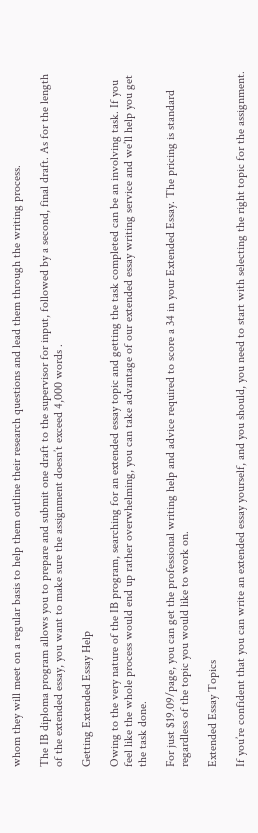whom they will meet on a regular basis to help them outline their research questions and lead them through the writing process.

The IB diploma program allows you to prepare and submit one draft to the supervisor for input, followed by a second, final draft. As for the length of the extended essay, you want to make sure the assignment doesn’t exceed 4,000 words .

Getting Extended Essay Help

Owing to the very nature of the IB program, searching for an extended essay topic and getting the task completed can be an involving task. If you feel like the whole process would end up rather overwhelming, you can take advantage of our extended essay writing service and we’ll help you get the task done.

For just $19.09/page, you can get the professional writing help and advice required to score a 34 in your Extended Essay. The pricing is standard regardless of the topic you would like to work on.

Extended Essay Topics

If you’re confident that you can write an extended essay yourself, and you should, you need to start with selecting the right topic for the assignment.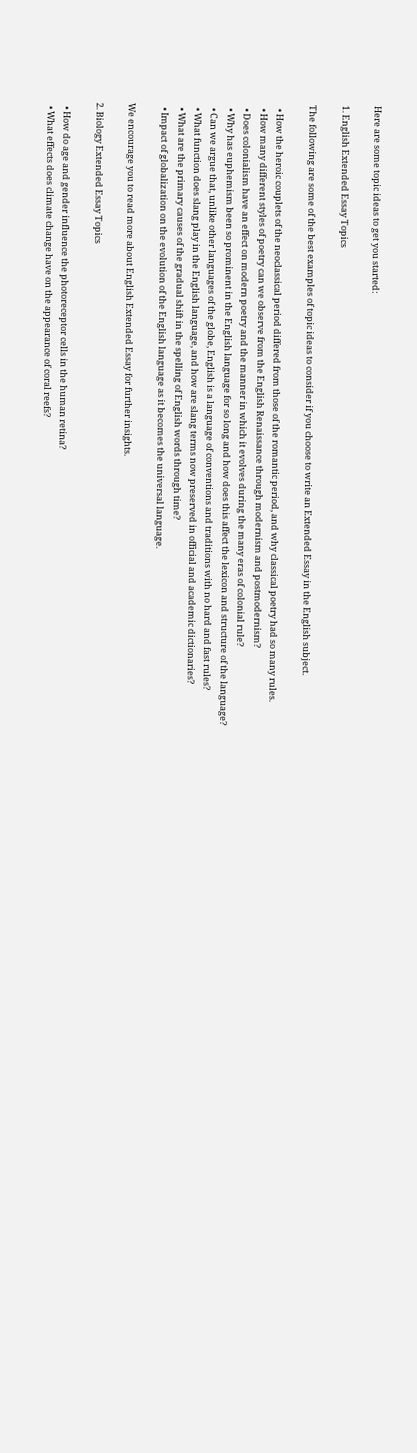Here are some topic ideas to get you started:

1. English Extended Essay Topics

The following are some of the best examples of topic ideas to consider if you choose to write an Extended Essay in the English subject.

  • How the heroic couplets of the neoclassical period differed from those of the romantic period, and why classical poetry had so many rules.
  • How many different styles of poetry can we observe from the English Renaissance through modernism and postmodernism?
  • Does colonialism have an effect on modern poetry and the manner in which it evolves during the many eras of colonial rule?
  • Why has euphemism been so prominent in the English language for so long and how does this affect the lexicon and structure of the language?
  • Can we argue that, unlike other languages of the globe, English is a language of conventions and traditions with no hard and fast rules?
  • What function does slang play in the English language, and how are slang terms now preserved in official and academic dictionaries?
  • What are the primary causes of the gradual shift in the spelling of English words through time?
  • Impact of globalization on the evolution of the English language as it becomes the universal language.

We encourage you to read more about English Extended Essay for further insights.

2. Biology Extended Essay Topics

  • How do age and gender influence the photoreceptor cells in the human retina?
  • What effects does climate change have on the appearance of coral reefs?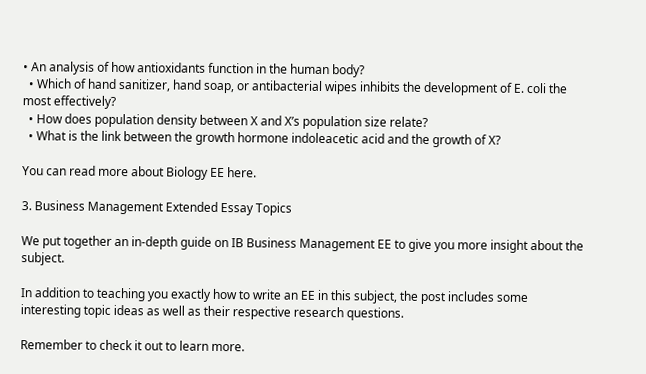• An analysis of how antioxidants function in the human body?
  • Which of hand sanitizer, hand soap, or antibacterial wipes inhibits the development of E. coli the most effectively?
  • How does population density between X and X’s population size relate?
  • What is the link between the growth hormone indoleacetic acid and the growth of X?

You can read more about Biology EE here.

3. Business Management Extended Essay Topics

We put together an in-depth guide on IB Business Management EE to give you more insight about the subject.

In addition to teaching you exactly how to write an EE in this subject, the post includes some interesting topic ideas as well as their respective research questions.

Remember to check it out to learn more.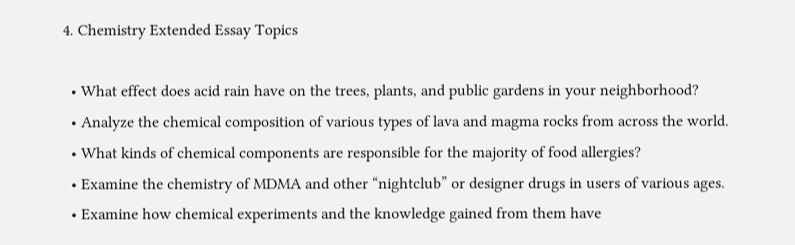4. Chemistry Extended Essay Topics

  • What effect does acid rain have on the trees, plants, and public gardens in your neighborhood?
  • Analyze the chemical composition of various types of lava and magma rocks from across the world.
  • What kinds of chemical components are responsible for the majority of food allergies?
  • Examine the chemistry of MDMA and other “nightclub” or designer drugs in users of various ages.
  • Examine how chemical experiments and the knowledge gained from them have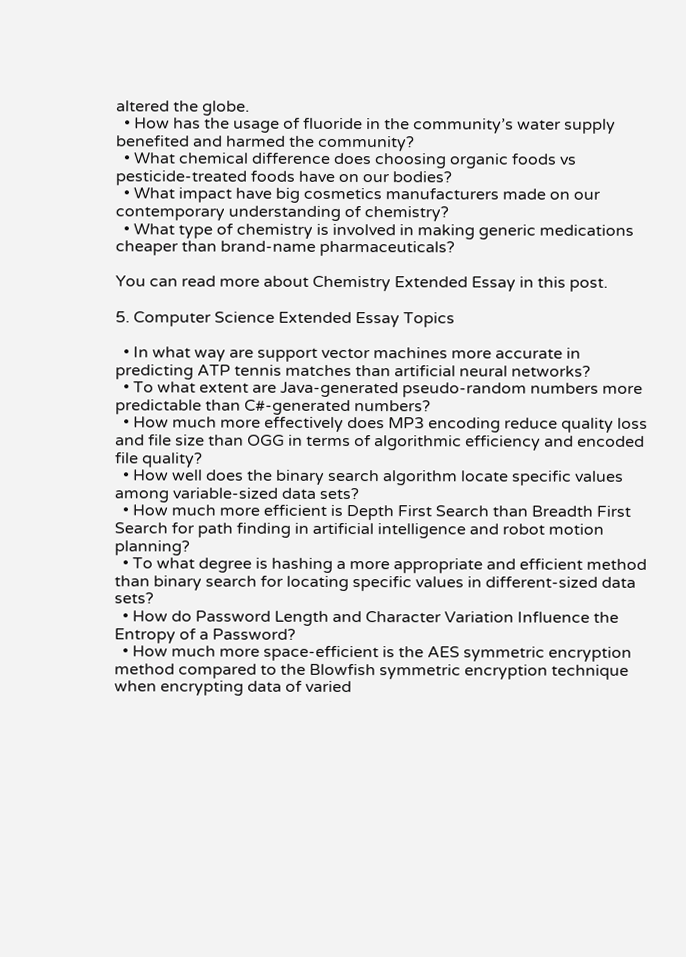altered the globe.
  • How has the usage of fluoride in the community’s water supply benefited and harmed the community?
  • What chemical difference does choosing organic foods vs pesticide-treated foods have on our bodies?
  • What impact have big cosmetics manufacturers made on our contemporary understanding of chemistry?
  • What type of chemistry is involved in making generic medications cheaper than brand-name pharmaceuticals?

You can read more about Chemistry Extended Essay in this post.

5. Computer Science Extended Essay Topics

  • In what way are support vector machines more accurate in predicting ATP tennis matches than artificial neural networks?
  • To what extent are Java-generated pseudo-random numbers more predictable than C#-generated numbers?
  • How much more effectively does MP3 encoding reduce quality loss and file size than OGG in terms of algorithmic efficiency and encoded file quality?
  • How well does the binary search algorithm locate specific values among variable-sized data sets?
  • How much more efficient is Depth First Search than Breadth First Search for path finding in artificial intelligence and robot motion planning?
  • To what degree is hashing a more appropriate and efficient method than binary search for locating specific values in different-sized data sets?
  • How do Password Length and Character Variation Influence the Entropy of a Password?
  • How much more space-efficient is the AES symmetric encryption method compared to the Blowfish symmetric encryption technique when encrypting data of varied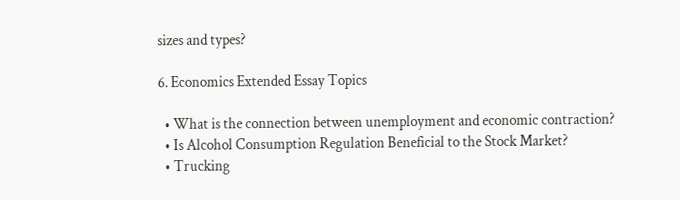sizes and types?

6. Economics Extended Essay Topics

  • What is the connection between unemployment and economic contraction?
  • Is Alcohol Consumption Regulation Beneficial to the Stock Market?
  • Trucking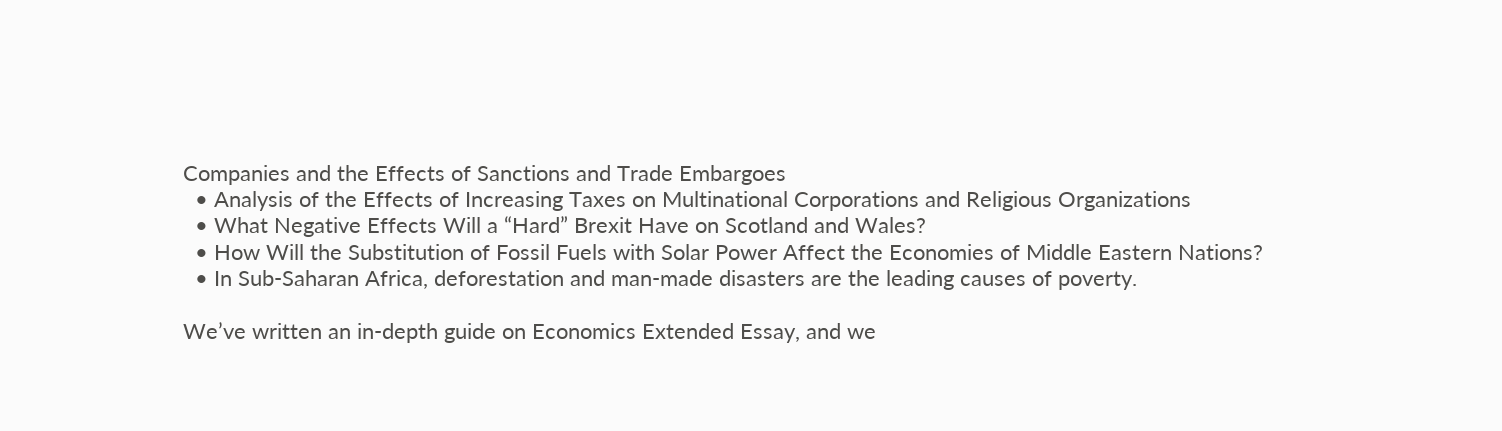Companies and the Effects of Sanctions and Trade Embargoes
  • Analysis of the Effects of Increasing Taxes on Multinational Corporations and Religious Organizations
  • What Negative Effects Will a “Hard” Brexit Have on Scotland and Wales?
  • How Will the Substitution of Fossil Fuels with Solar Power Affect the Economies of Middle Eastern Nations?
  • In Sub-Saharan Africa, deforestation and man-made disasters are the leading causes of poverty.

We’ve written an in-depth guide on Economics Extended Essay, and we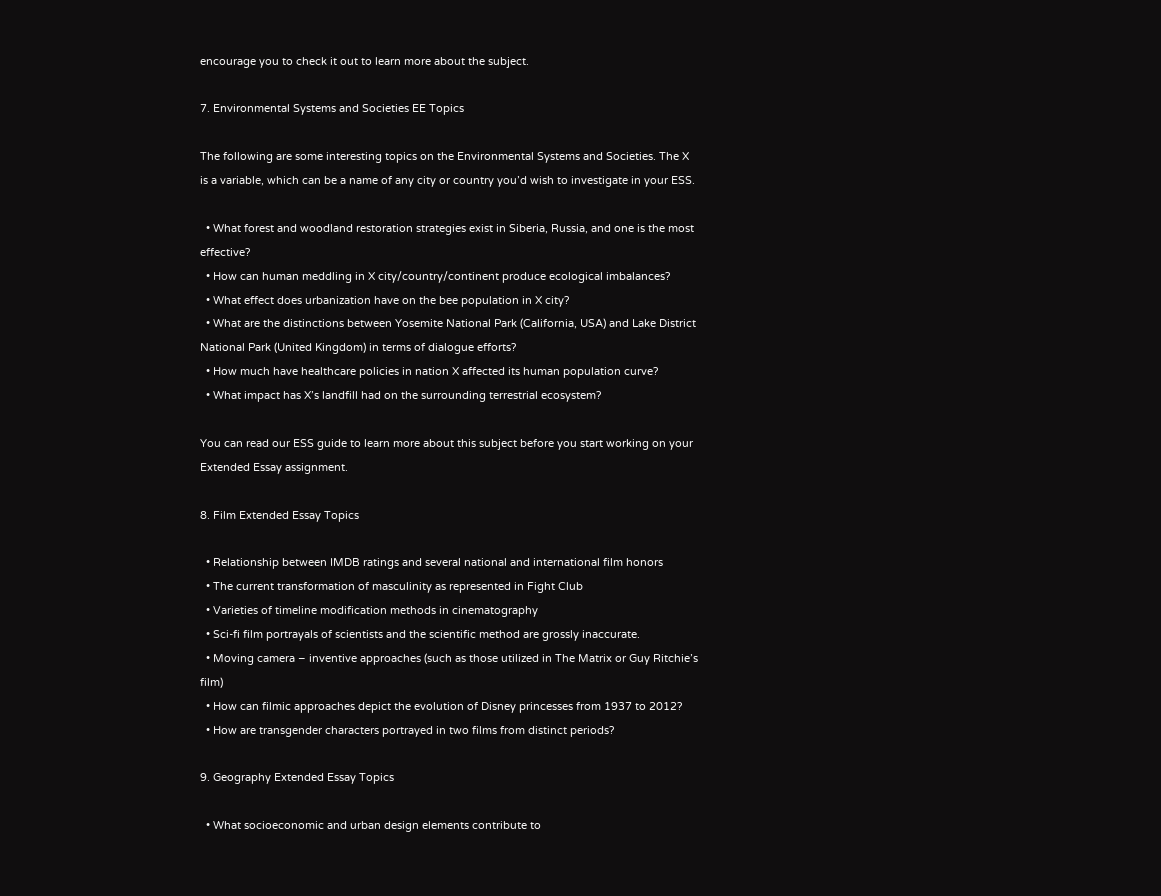encourage you to check it out to learn more about the subject.

7. Environmental Systems and Societies EE Topics

The following are some interesting topics on the Environmental Systems and Societies. The X is a variable, which can be a name of any city or country you’d wish to investigate in your ESS.

  • What forest and woodland restoration strategies exist in Siberia, Russia, and one is the most effective?
  • How can human meddling in X city/country/continent produce ecological imbalances?
  • What effect does urbanization have on the bee population in X city?
  • What are the distinctions between Yosemite National Park (California, USA) and Lake District National Park (United Kingdom) in terms of dialogue efforts?
  • How much have healthcare policies in nation X affected its human population curve?
  • What impact has X’s landfill had on the surrounding terrestrial ecosystem?

You can read our ESS guide to learn more about this subject before you start working on your Extended Essay assignment.

8. Film Extended Essay Topics

  • Relationship between IMDB ratings and several national and international film honors
  • The current transformation of masculinity as represented in Fight Club
  • Varieties of timeline modification methods in cinematography
  • Sci-fi film portrayals of scientists and the scientific method are grossly inaccurate.
  • Moving camera – inventive approaches (such as those utilized in The Matrix or Guy Ritchie’s film)
  • How can filmic approaches depict the evolution of Disney princesses from 1937 to 2012?
  • How are transgender characters portrayed in two films from distinct periods?

9. Geography Extended Essay Topics

  • What socioeconomic and urban design elements contribute to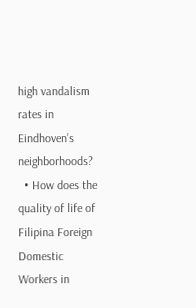high vandalism rates in Eindhoven’s neighborhoods?
  • How does the quality of life of Filipina Foreign Domestic Workers in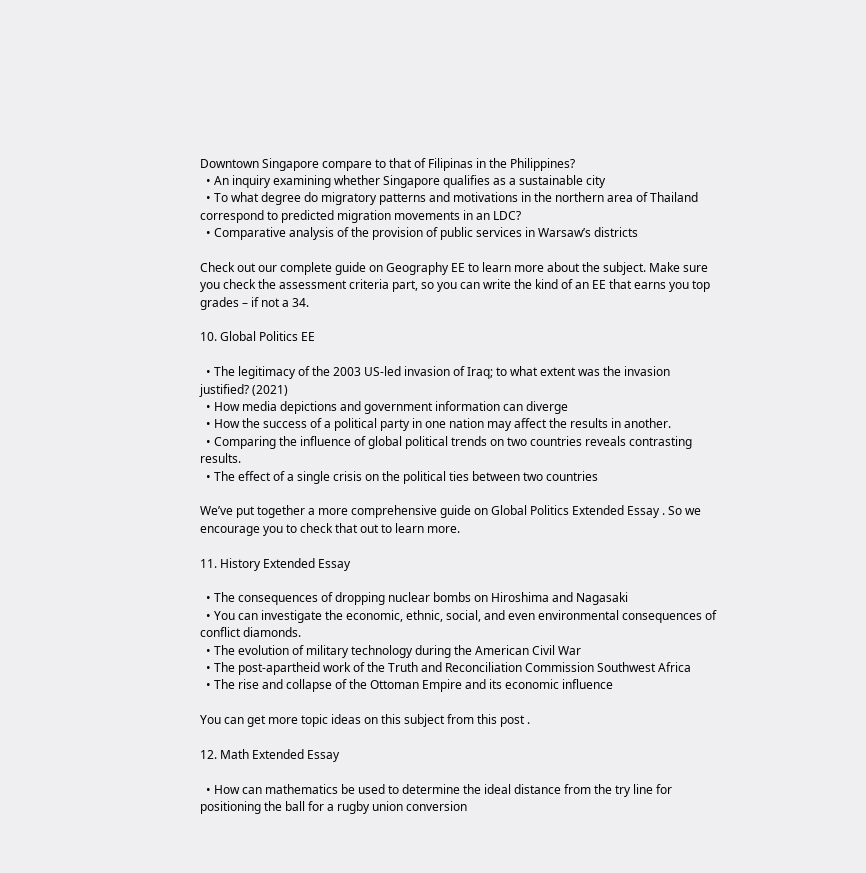Downtown Singapore compare to that of Filipinas in the Philippines?
  • An inquiry examining whether Singapore qualifies as a sustainable city
  • To what degree do migratory patterns and motivations in the northern area of Thailand correspond to predicted migration movements in an LDC?
  • Comparative analysis of the provision of public services in Warsaw’s districts

Check out our complete guide on Geography EE to learn more about the subject. Make sure you check the assessment criteria part, so you can write the kind of an EE that earns you top grades – if not a 34.

10. Global Politics EE

  • The legitimacy of the 2003 US-led invasion of Iraq; to what extent was the invasion justified? (2021)
  • How media depictions and government information can diverge
  • How the success of a political party in one nation may affect the results in another.
  • Comparing the influence of global political trends on two countries reveals contrasting results.
  • The effect of a single crisis on the political ties between two countries

We’ve put together a more comprehensive guide on Global Politics Extended Essay . So we encourage you to check that out to learn more.

11. History Extended Essay

  • The consequences of dropping nuclear bombs on Hiroshima and Nagasaki
  • You can investigate the economic, ethnic, social, and even environmental consequences of conflict diamonds.
  • The evolution of military technology during the American Civil War
  • The post-apartheid work of the Truth and Reconciliation Commission Southwest Africa
  • The rise and collapse of the Ottoman Empire and its economic influence

You can get more topic ideas on this subject from this post .

12. Math Extended Essay

  • How can mathematics be used to determine the ideal distance from the try line for positioning the ball for a rugby union conversion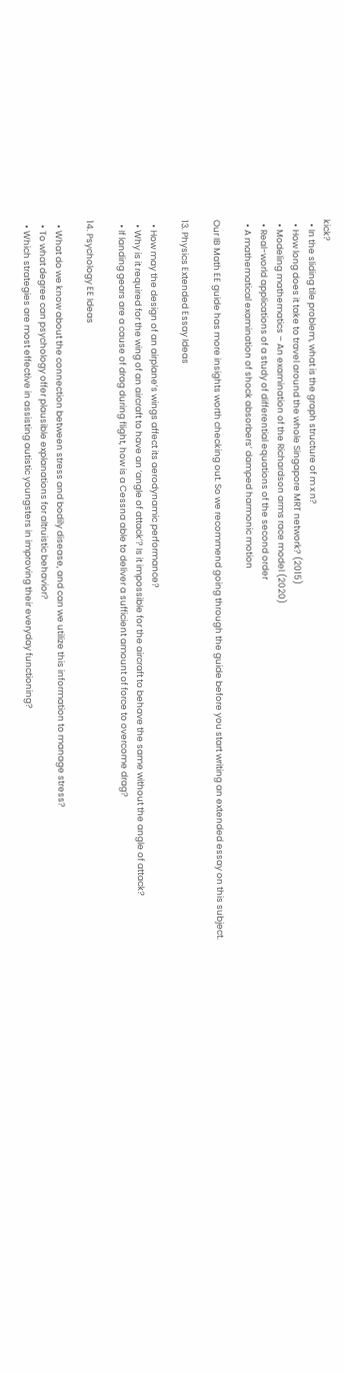kick?
  • In the sliding tile problem, what is the graph structure of m x n?
  • How long does it take to travel around the whole Singapore MRT network? (2015)
  • Modeling mathematics – An examination of the Richardson arms race model (2020)
  • Real-world applications of a study of differential equations of the second order
  • A mathematical examination of shock absorbers’ damped harmonic motion

Our IB Math EE guide has more insights worth checking out. So we recommend going through the guide before you start writing an extended essay on this subject.

13. Physics Extended Essay Ideas

  • How may the design of an airplane’s wings affect its aerodynamic performance?
  • Why is it required for the wing of an aircraft to have an ‘angle of attack’? Is it impossible for the aircraft to behave the same without the angle of attack?
  • If landing gears are a cause of drag during flight, how is a Cessna able to deliver a sufficient amount of force to overcome drag?

14. Psychology EE Ideas

  • What do we know about the connection between stress and bodily disease, and can we utilize this information to manage stress?
  • To what degree can psychology offer plausible explanations for altruistic behavior?
  • Which strategies are most effective in assisting autistic youngsters in improving their everyday functioning?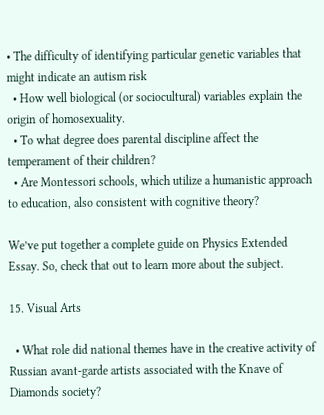• The difficulty of identifying particular genetic variables that might indicate an autism risk
  • How well biological (or sociocultural) variables explain the origin of homosexuality.
  • To what degree does parental discipline affect the temperament of their children?
  • Are Montessori schools, which utilize a humanistic approach to education, also consistent with cognitive theory?

We’ve put together a complete guide on Physics Extended Essay. So, check that out to learn more about the subject.

15. Visual Arts

  • What role did national themes have in the creative activity of Russian avant-garde artists associated with the Knave of Diamonds society?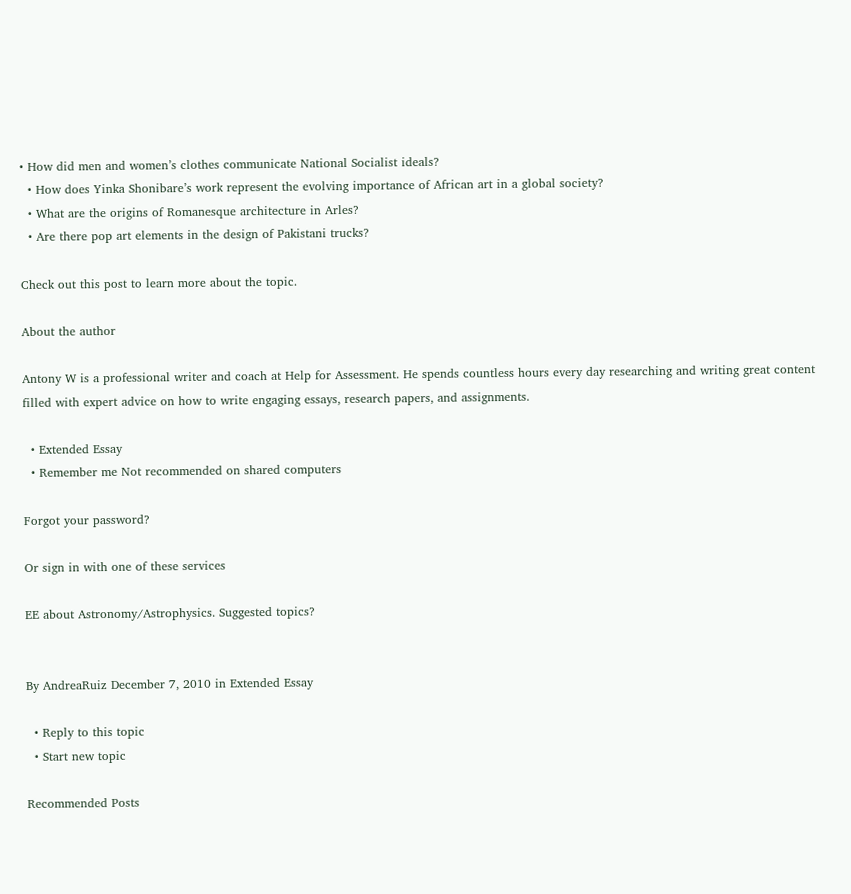• How did men and women’s clothes communicate National Socialist ideals?
  • How does Yinka Shonibare’s work represent the evolving importance of African art in a global society?
  • What are the origins of Romanesque architecture in Arles?
  • Are there pop art elements in the design of Pakistani trucks?

Check out this post to learn more about the topic.

About the author

Antony W is a professional writer and coach at Help for Assessment. He spends countless hours every day researching and writing great content filled with expert advice on how to write engaging essays, research papers, and assignments.

  • Extended Essay
  • Remember me Not recommended on shared computers

Forgot your password?

Or sign in with one of these services

EE about Astronomy/Astrophysics. Suggested topics?


By AndreaRuiz December 7, 2010 in Extended Essay

  • Reply to this topic
  • Start new topic

Recommended Posts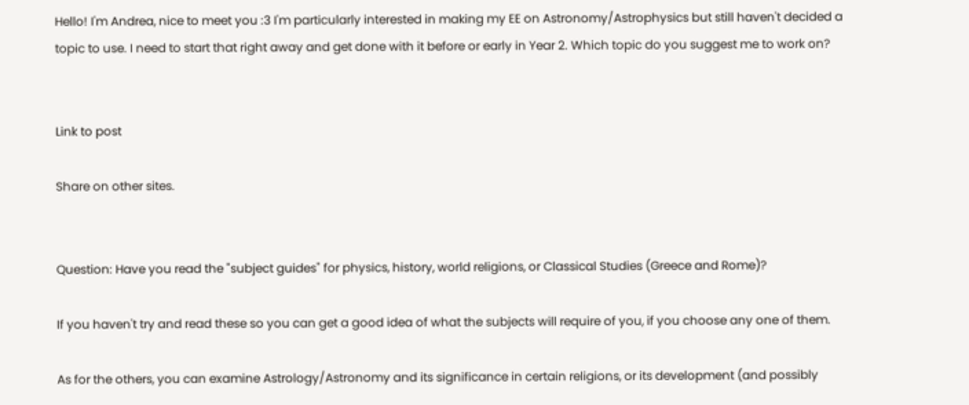Hello! I'm Andrea, nice to meet you :3 I'm particularly interested in making my EE on Astronomy/Astrophysics but still haven't decided a topic to use. I need to start that right away and get done with it before or early in Year 2. Which topic do you suggest me to work on?


Link to post

Share on other sites.


Question: Have you read the "subject guides" for physics, history, world religions, or Classical Studies (Greece and Rome)?

If you haven't try and read these so you can get a good idea of what the subjects will require of you, if you choose any one of them.

As for the others, you can examine Astrology/Astronomy and its significance in certain religions, or its development (and possibly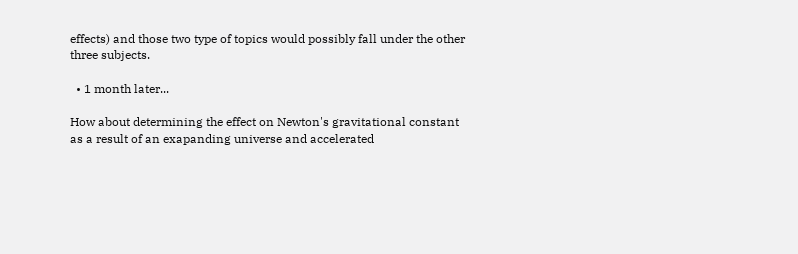effects) and those two type of topics would possibly fall under the other three subjects.

  • 1 month later...

How about determining the effect on Newton's gravitational constant as a result of an exapanding universe and accelerated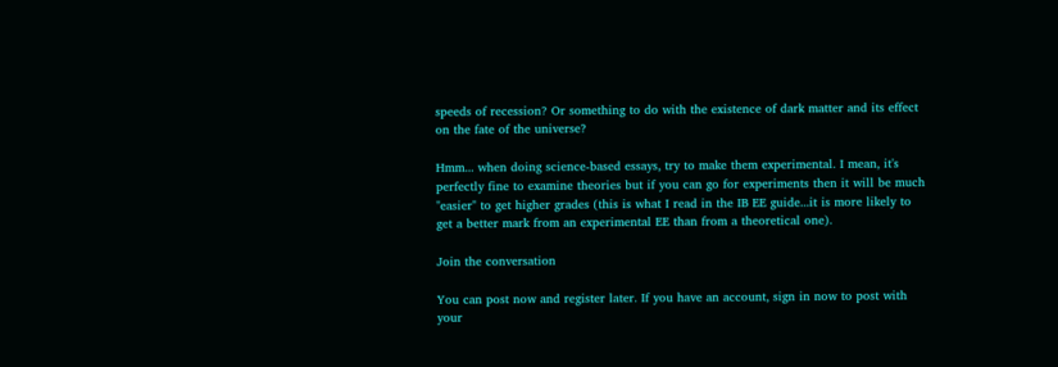speeds of recession? Or something to do with the existence of dark matter and its effect on the fate of the universe?

Hmm... when doing science-based essays, try to make them experimental. I mean, it's perfectly fine to examine theories but if you can go for experiments then it will be much "easier" to get higher grades (this is what I read in the IB EE guide...it is more likely to get a better mark from an experimental EE than from a theoretical one).

Join the conversation

You can post now and register later. If you have an account, sign in now to post with your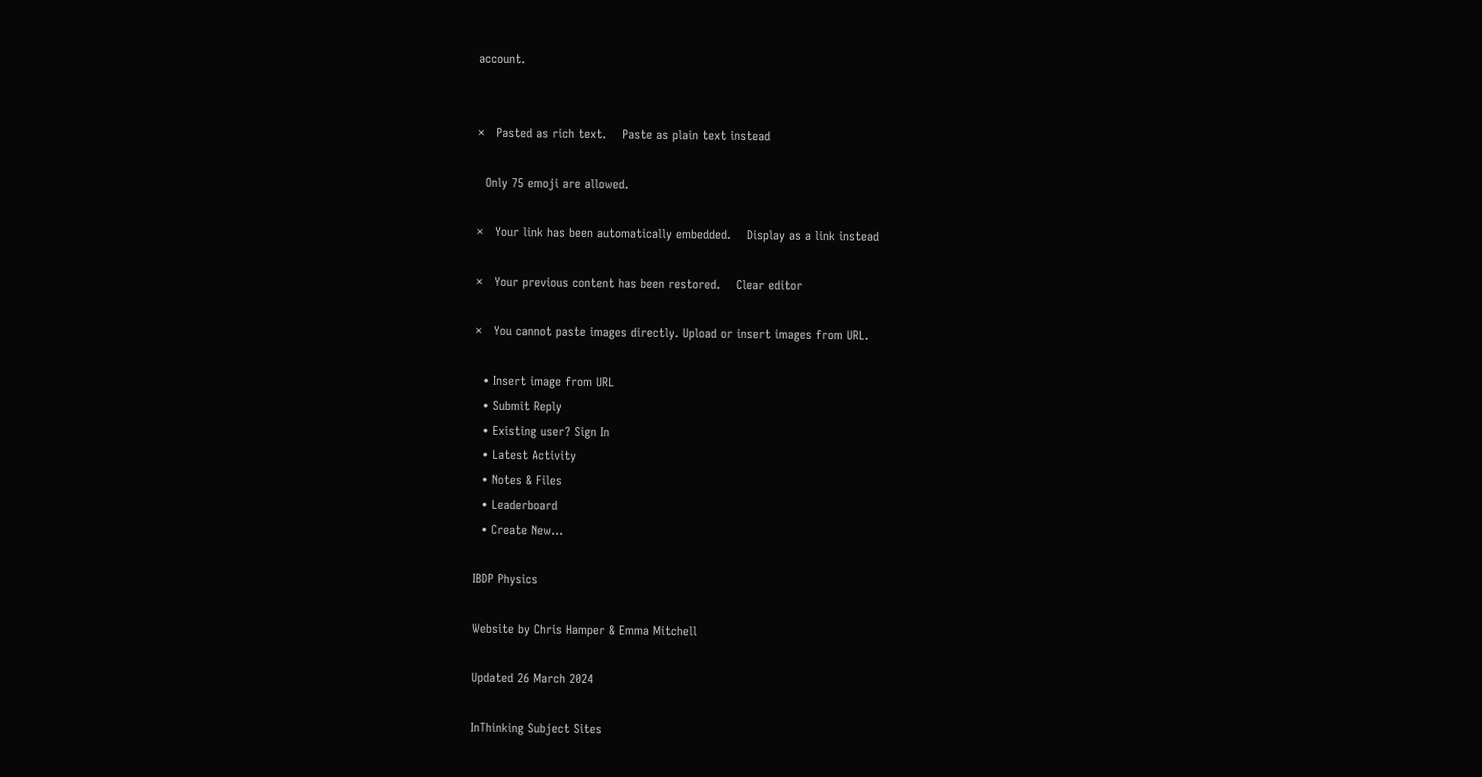account.


×   Pasted as rich text.    Paste as plain text instead

  Only 75 emoji are allowed.

×   Your link has been automatically embedded.    Display as a link instead

×   Your previous content has been restored.    Clear editor

×   You cannot paste images directly. Upload or insert images from URL.

  • Insert image from URL
  • Submit Reply
  • Existing user? Sign In
  • Latest Activity
  • Notes & Files
  • Leaderboard
  • Create New...

IBDP Physics

Website by Chris Hamper & Emma Mitchell

Updated 26 March 2024

InThinking Subject Sites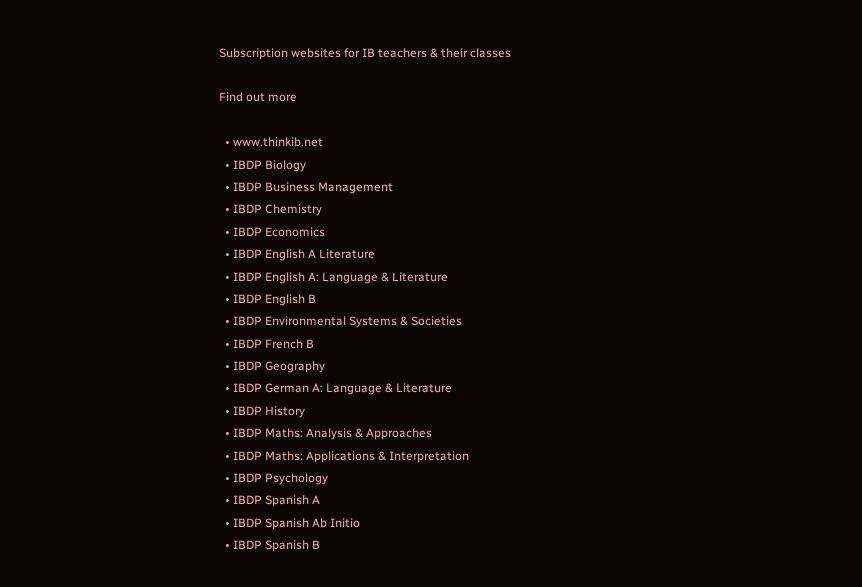Subscription websites for IB teachers & their classes

Find out more

  • www.thinkib.net
  • IBDP Biology
  • IBDP Business Management
  • IBDP Chemistry
  • IBDP Economics
  • IBDP English A Literature
  • IBDP English A: Language & Literature
  • IBDP English B
  • IBDP Environmental Systems & Societies
  • IBDP French B
  • IBDP Geography
  • IBDP German A: Language & Literature
  • IBDP History
  • IBDP Maths: Analysis & Approaches
  • IBDP Maths: Applications & Interpretation
  • IBDP Psychology
  • IBDP Spanish A
  • IBDP Spanish Ab Initio
  • IBDP Spanish B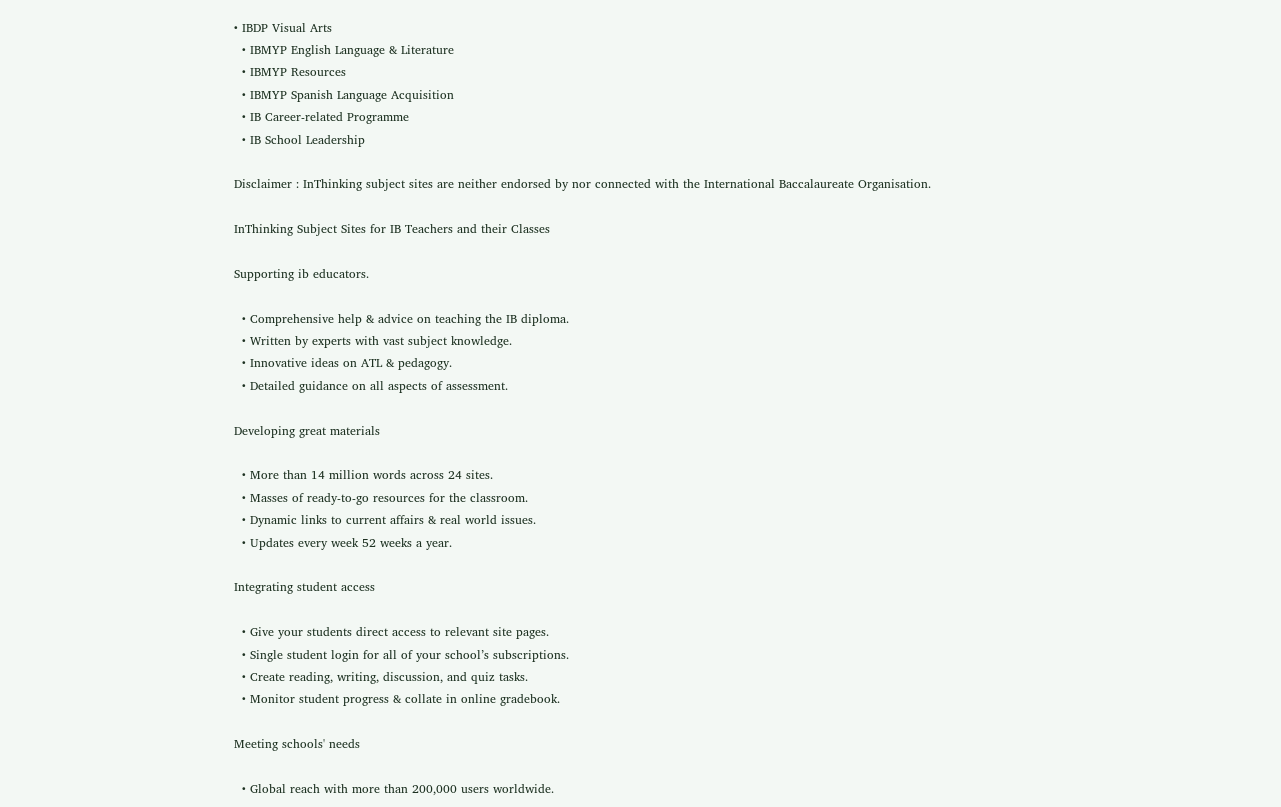• IBDP Visual Arts
  • IBMYP English Language & Literature
  • IBMYP Resources
  • IBMYP Spanish Language Acquisition
  • IB Career-related Programme
  • IB School Leadership

Disclaimer : InThinking subject sites are neither endorsed by nor connected with the International Baccalaureate Organisation.

InThinking Subject Sites for IB Teachers and their Classes

Supporting ib educators.

  • Comprehensive help & advice on teaching the IB diploma.
  • Written by experts with vast subject knowledge.
  • Innovative ideas on ATL & pedagogy.
  • Detailed guidance on all aspects of assessment.

Developing great materials

  • More than 14 million words across 24 sites.
  • Masses of ready-to-go resources for the classroom.
  • Dynamic links to current affairs & real world issues.
  • Updates every week 52 weeks a year.

Integrating student access

  • Give your students direct access to relevant site pages.
  • Single student login for all of your school’s subscriptions.
  • Create reading, writing, discussion, and quiz tasks.
  • Monitor student progress & collate in online gradebook.

Meeting schools' needs

  • Global reach with more than 200,000 users worldwide.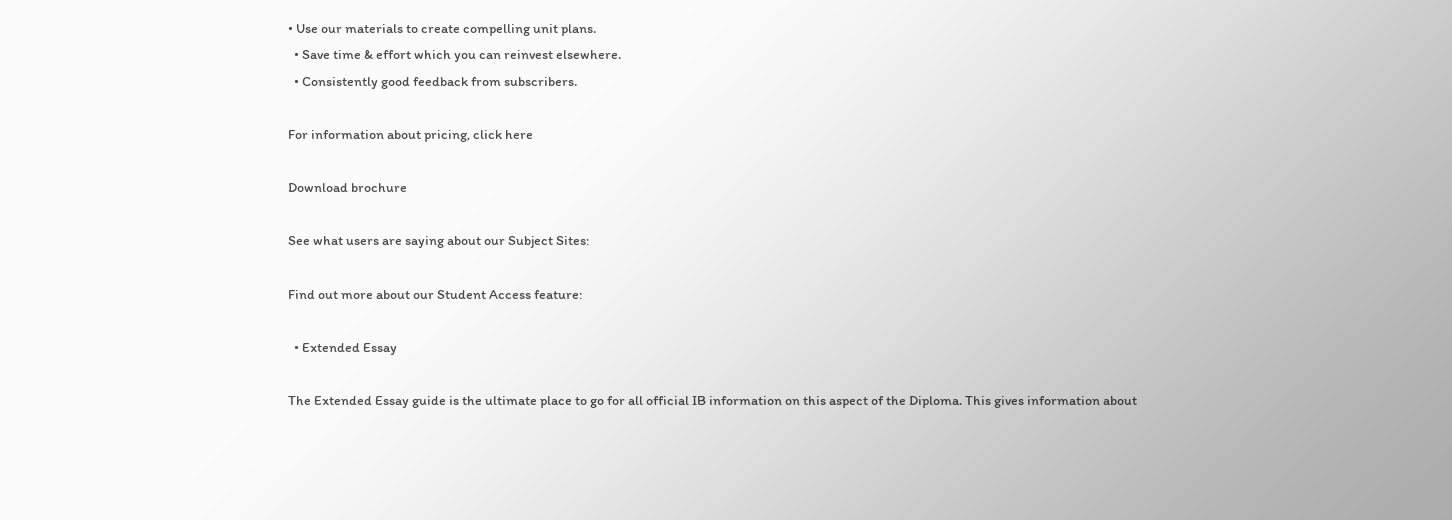• Use our materials to create compelling unit plans.
  • Save time & effort which you can reinvest elsewhere.
  • Consistently good feedback from subscribers.

For information about pricing, click here

Download brochure

See what users are saying about our Subject Sites:

Find out more about our Student Access feature:

  • Extended Essay

The Extended Essay guide is the ultimate place to go for all official IB information on this aspect of the Diploma. This gives information about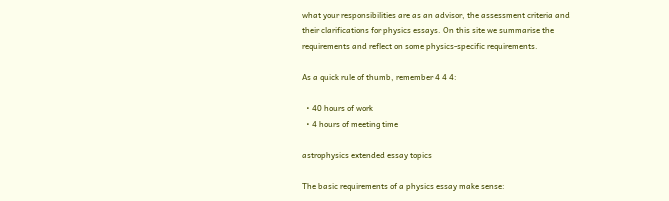what your responsibilities are as an advisor, the assessment criteria and their clarifications for physics essays. On this site we summarise the requirements and reflect on some physics-specific requirements.

As a quick rule of thumb, remember 4 4 4:

  • 40 hours of work
  • 4 hours of meeting time

astrophysics extended essay topics

The basic requirements of a physics essay make sense: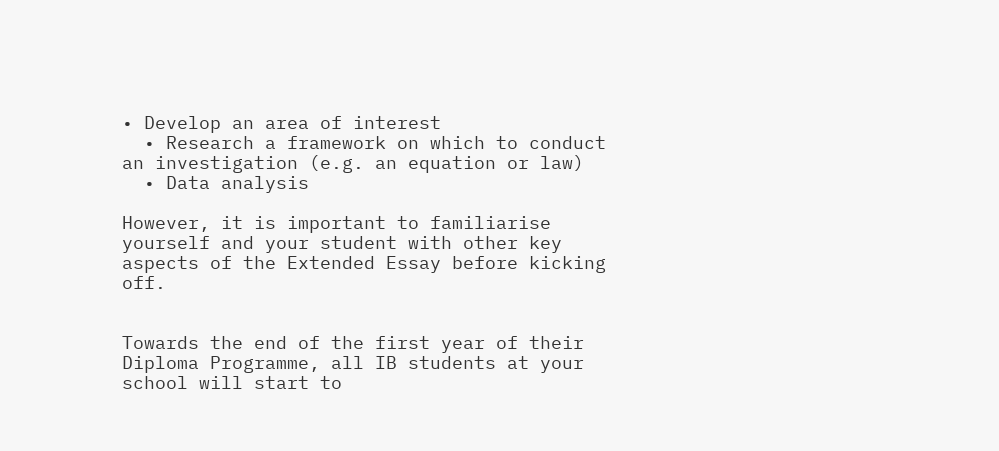• Develop an area of interest
  • Research a framework on which to conduct an investigation (e.g. an equation or law)
  • Data analysis

However, it is important to familiarise yourself and your student with other key aspects of the Extended Essay before kicking off.


Towards the end of the first year of their Diploma Programme, all IB students at your school will start to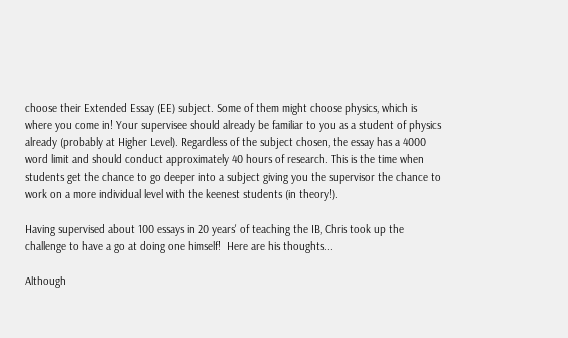choose their Extended Essay (EE) subject. Some of them might choose physics, which is where you come in! Your supervisee should already be familiar to you as a student of physics already (probably at Higher Level). Regardless of the subject chosen, the essay has a 4000 word limit and should conduct approximately 40 hours of research. This is the time when students get the chance to go deeper into a subject giving you the supervisor the chance to work on a more individual level with the keenest students (in theory!).

Having supervised about 100 essays in 20 years' of teaching the IB, Chris took up the challenge to have a go at doing one himself!  Here are his thoughts...

Although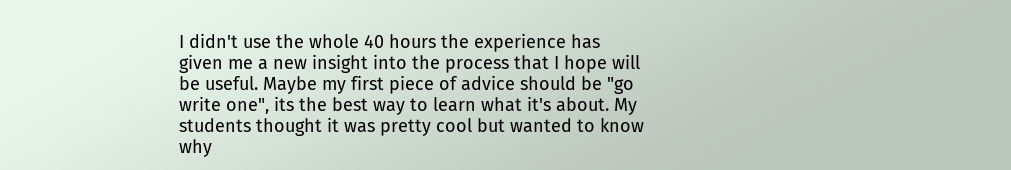I didn't use the whole 40 hours the experience has given me a new insight into the process that I hope will be useful. Maybe my first piece of advice should be "go write one", its the best way to learn what it's about. My students thought it was pretty cool but wanted to know why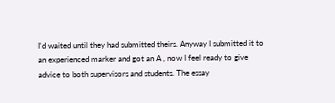I'd waited until they had submitted theirs. Anyway I submitted it to an experienced marker and got an A , now I feel ready to give advice to both supervisors and students. The essay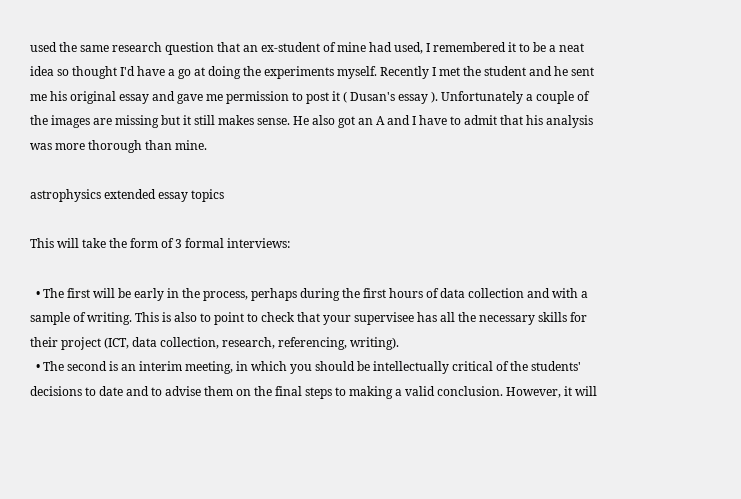used the same research question that an ex-student of mine had used, I remembered it to be a neat idea so thought I'd have a go at doing the experiments myself. Recently I met the student and he sent me his original essay and gave me permission to post it ( Dusan's essay ). Unfortunately a couple of the images are missing but it still makes sense. He also got an A and I have to admit that his analysis was more thorough than mine.

astrophysics extended essay topics

This will take the form of 3 formal interviews:

  • The first will be early in the process, perhaps during the first hours of data collection and with a sample of writing. This is also to point to check that your supervisee has all the necessary skills for their project (ICT, data collection, research, referencing, writing).
  • The second is an interim meeting, in which you should be intellectually critical of the students' decisions to date and to advise them on the final steps to making a valid conclusion. However, it will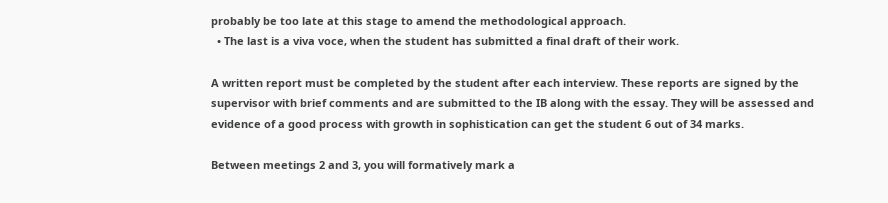probably be too late at this stage to amend the methodological approach.
  • The last is a viva voce, when the student has submitted a final draft of their work.

A written report must be completed by the student after each interview. These reports are signed by the supervisor with brief comments and are submitted to the IB along with the essay. They will be assessed and evidence of a good process with growth in sophistication can get the student 6 out of 34 marks.

Between meetings 2 and 3, you will formatively mark a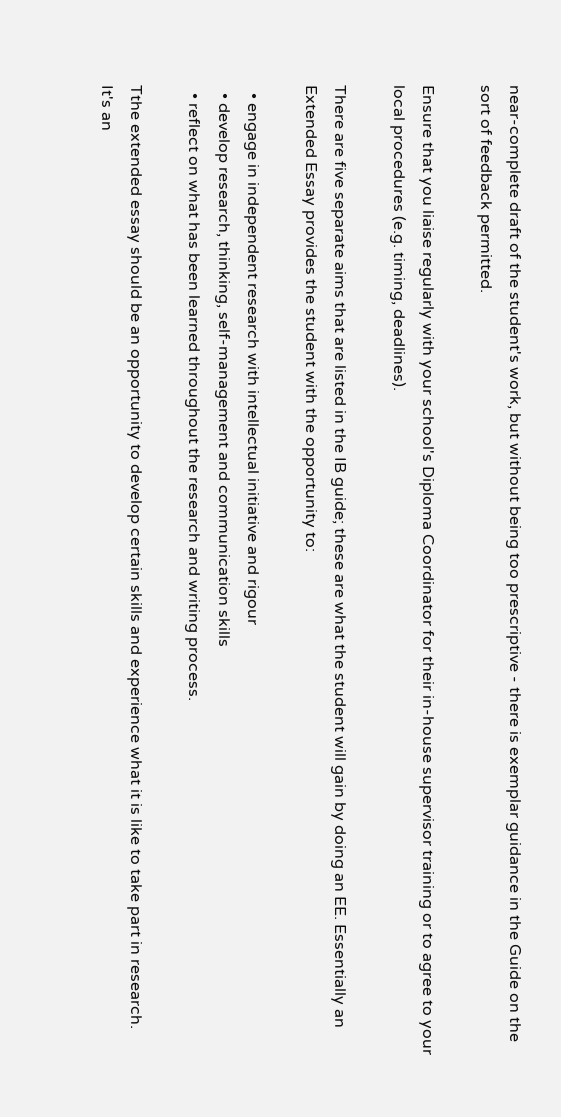near-complete draft of the student's work, but without being too prescriptive - there is exemplar guidance in the Guide on the sort of feedback permitted.

Ensure that you liaise regularly with your school's Diploma Coordinator for their in-house supervisor training or to agree to your local procedures (e.g. timing, deadlines).

There are five separate aims that are listed in the IB guide; these are what the student will gain by doing an EE. Essentially an Extended Essay provides the student with the opportunity to:

  • engage in independent research with intellectual initiative and rigour
  • develop research, thinking, self-management and communication skills
  • reflect on what has been learned throughout the research and writing process.

Tthe extended essay should be an opportunity to develop certain skills and experience what it is like to take part in research. It's an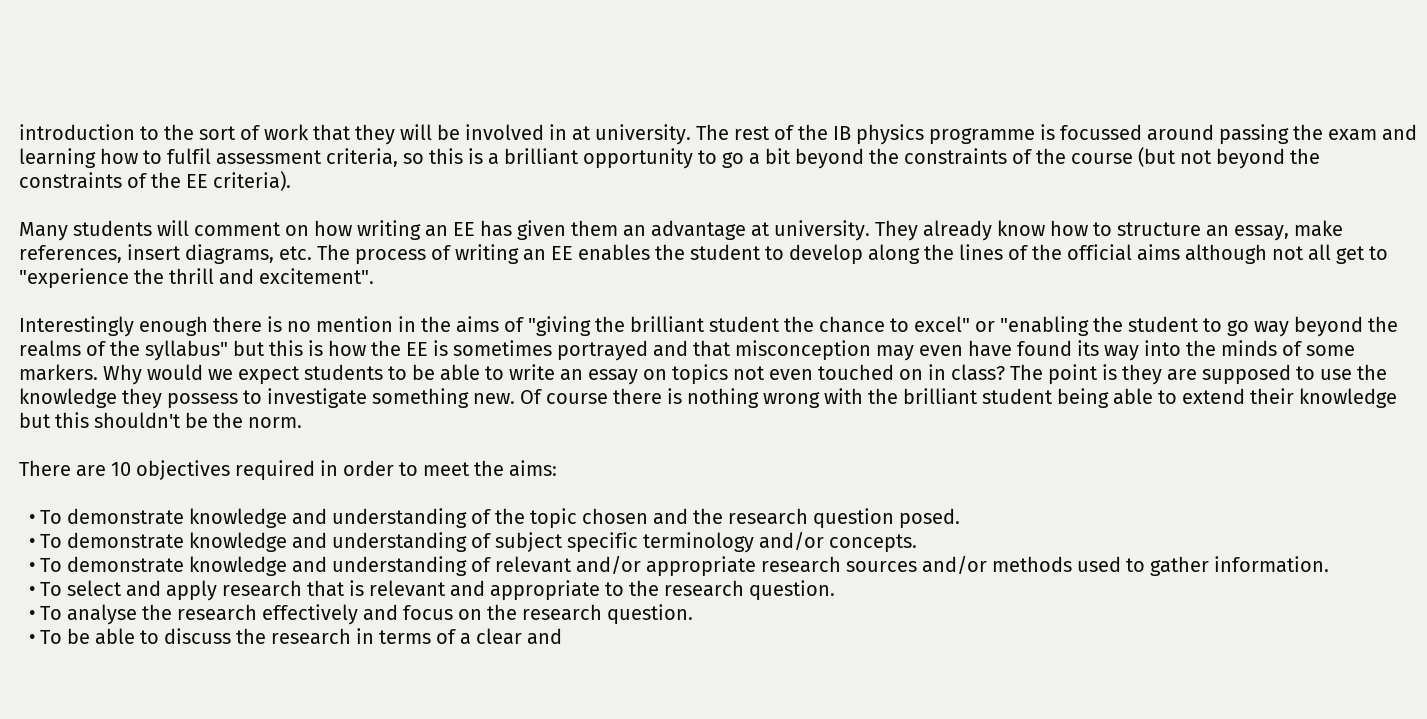introduction to the sort of work that they will be involved in at university. The rest of the IB physics programme is focussed around passing the exam and learning how to fulfil assessment criteria, so this is a brilliant opportunity to go a bit beyond the constraints of the course (but not beyond the constraints of the EE criteria).

Many students will comment on how writing an EE has given them an advantage at university. They already know how to structure an essay, make references, insert diagrams, etc. The process of writing an EE enables the student to develop along the lines of the official aims although not all get to "experience the thrill and excitement".

Interestingly enough there is no mention in the aims of "giving the brilliant student the chance to excel" or "enabling the student to go way beyond the realms of the syllabus" but this is how the EE is sometimes portrayed and that misconception may even have found its way into the minds of some markers. Why would we expect students to be able to write an essay on topics not even touched on in class? The point is they are supposed to use the knowledge they possess to investigate something new. Of course there is nothing wrong with the brilliant student being able to extend their knowledge but this shouldn't be the norm.

There are 10 objectives required in order to meet the aims:

  • To demonstrate knowledge and understanding of the topic chosen and the research question posed.
  • To demonstrate knowledge and understanding of subject specific terminology and/or concepts.
  • To demonstrate knowledge and understanding of relevant and/or appropriate research sources and/or methods used to gather information.
  • To select and apply research that is relevant and appropriate to the research question.
  • To analyse the research effectively and focus on the research question.
  • To be able to discuss the research in terms of a clear and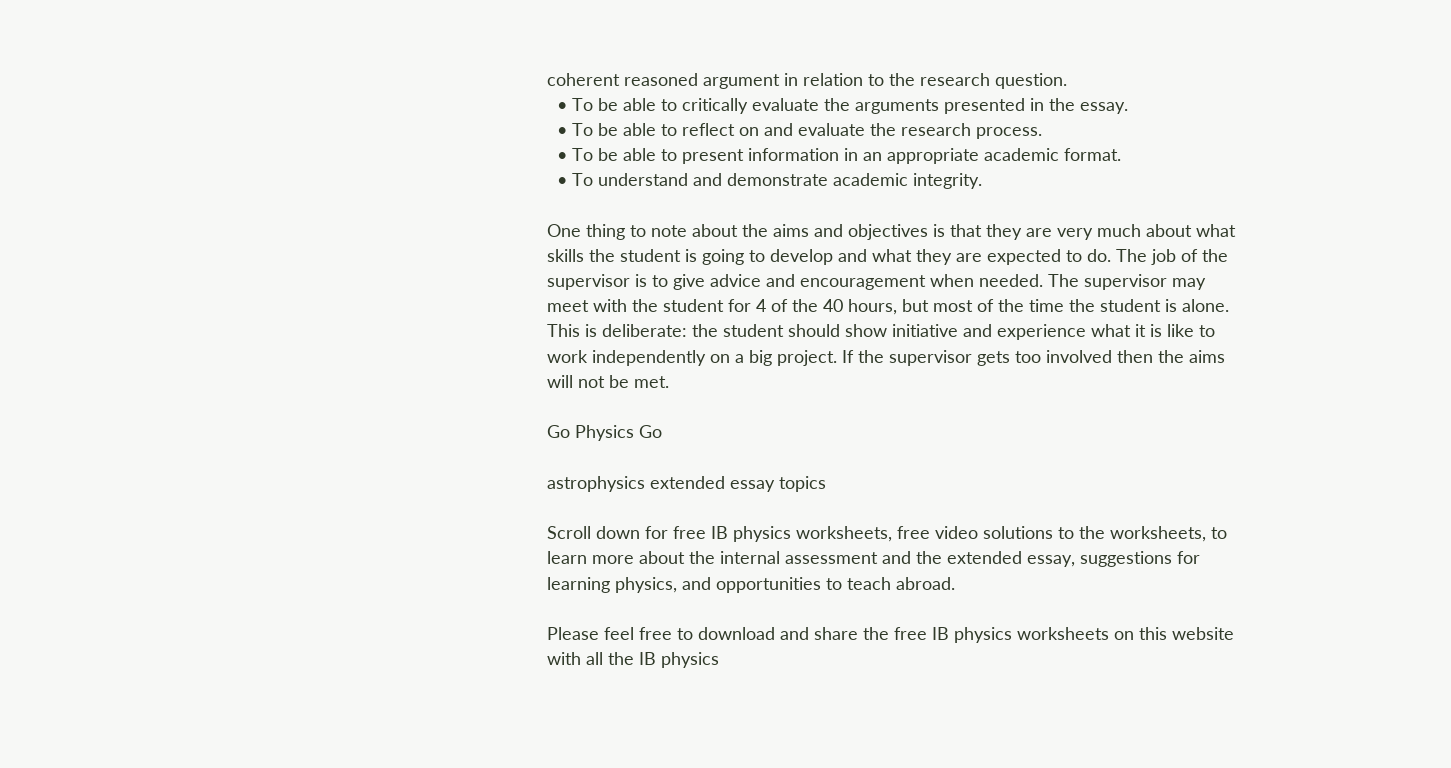coherent reasoned argument in relation to the research question.
  • To be able to critically evaluate the arguments presented in the essay.
  • To be able to reflect on and evaluate the research process.
  • To be able to present information in an appropriate academic format.
  • To understand and demonstrate academic integrity.

One thing to note about the aims and objectives is that they are very much about what skills the student is going to develop and what they are expected to do. The job of the supervisor is to give advice and encouragement when needed. The supervisor may meet with the student for 4 of the 40 hours, but most of the time the student is alone. This is deliberate: the student should show initiative and experience what it is like to work independently on a big project. If the supervisor gets too involved then the aims will not be met.

Go Physics Go

astrophysics extended essay topics

Scroll down for free IB physics worksheets, free video solutions to the worksheets, to learn more about the internal assessment and the extended essay, suggestions for learning physics, and opportunities to teach abroad.

Please feel free to download and share the free IB physics worksheets on this website with all the IB physics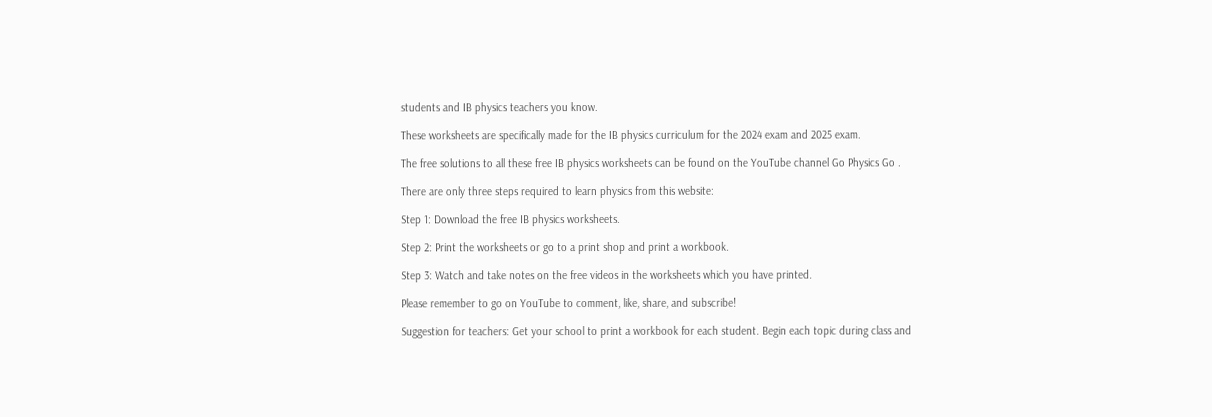students and IB physics teachers you know.

These worksheets are specifically made for the IB physics curriculum for the 2024 exam and 2025 exam.

The free solutions to all these free IB physics worksheets can be found on the YouTube channel Go Physics Go .

There are only three steps required to learn physics from this website:

Step 1: Download the free IB physics worksheets.

Step 2: Print the worksheets or go to a print shop and print a workbook.

Step 3: Watch and take notes on the free videos in the worksheets which you have printed.

Please remember to go on YouTube to comment, like, share, and subscribe!

Suggestion for teachers: Get your school to print a workbook for each student. Begin each topic during class and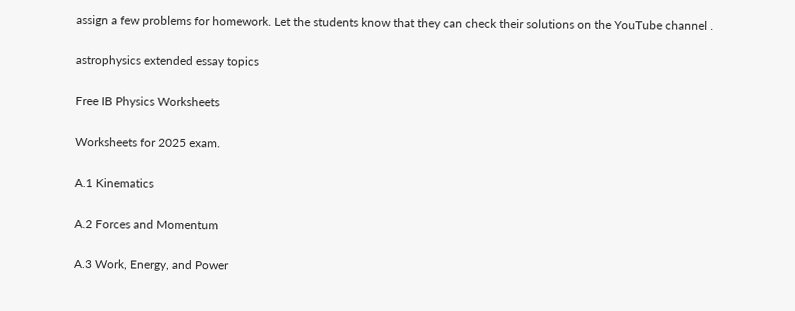assign a few problems for homework. Let the students know that they can check their solutions on the YouTube channel .

astrophysics extended essay topics

Free IB Physics Worksheets

Worksheets for 2025 exam.

A.1 Kinematics

A.2 Forces and Momentum

A.3 Work, Energy, and Power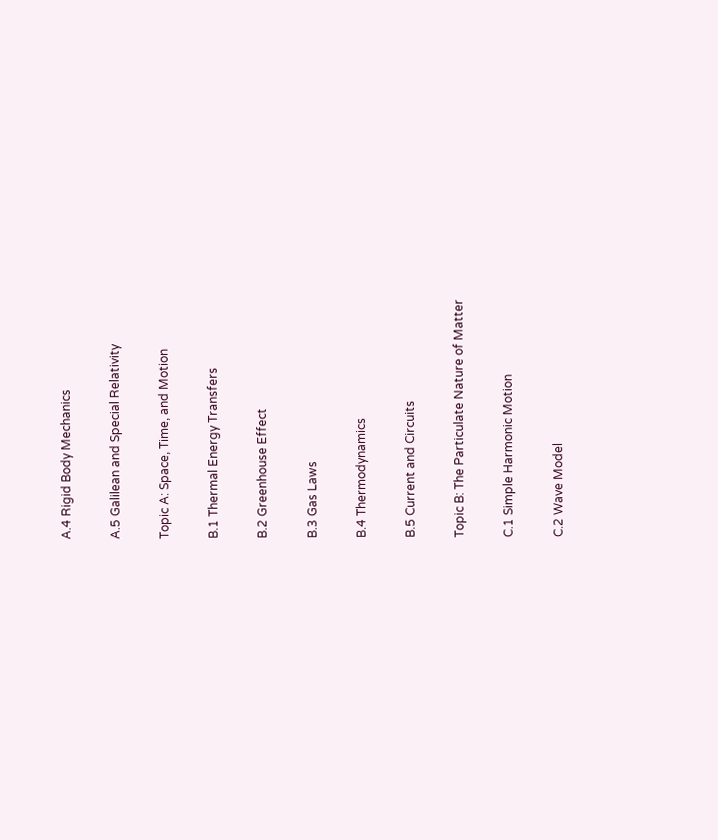A.4 Rigid Body Mechanics

A.5 Galilean and Special Relativity

Topic A: Space, Time, and Motion

B.1 Thermal Energy Transfers

B.2 Greenhouse Effect

B.3 Gas Laws

B.4 Thermodynamics

B.5 Current and Circuits

Topic B: The Particulate Nature of Matter

C.1 Simple Harmonic Motion

C.2 Wave Model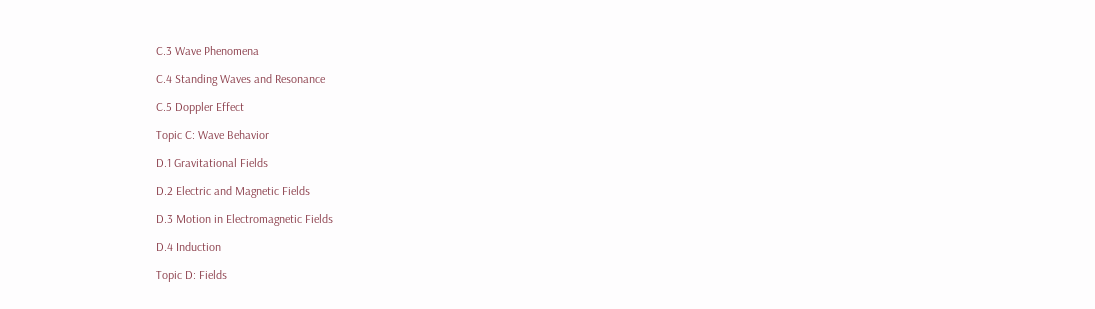C.3 Wave Phenomena

C.4 Standing Waves and Resonance

C.5 Doppler Effect

Topic C: Wave Behavior

D.1 Gravitational Fields

D.2 Electric and Magnetic Fields

D.3 Motion in Electromagnetic Fields

D.4 Induction

Topic D: Fields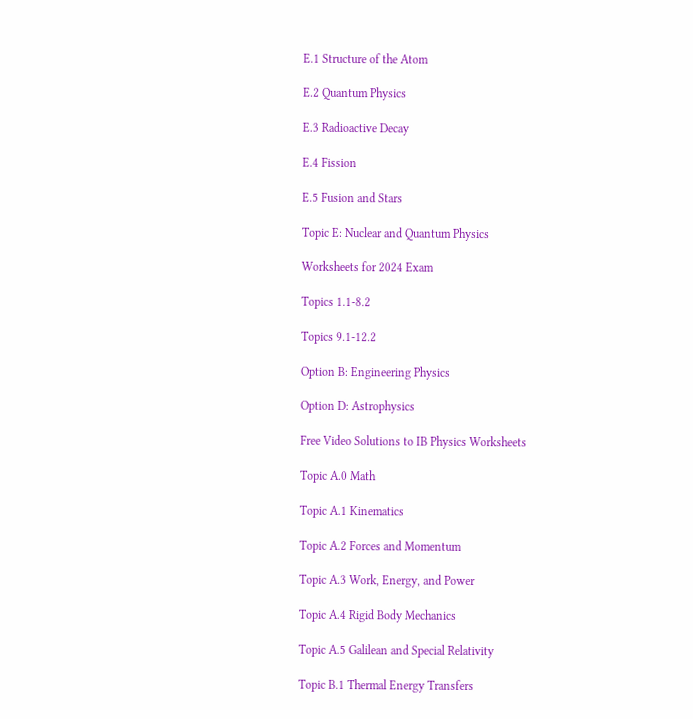E.1 Structure of the Atom

E.2 Quantum Physics

E.3 Radioactive Decay

E.4 Fission

E.5 Fusion and Stars

Topic E: Nuclear and Quantum Physics

Worksheets for 2024 Exam

Topics 1.1-8.2

Topics 9.1-12.2

Option B: Engineering Physics

Option D: Astrophysics

Free Video Solutions to IB Physics Worksheets

Topic A.0 Math

Topic A.1 Kinematics

Topic A.2 Forces and Momentum

Topic A.3 Work, Energy, and Power

Topic A.4 Rigid Body Mechanics

Topic A.5 Galilean and Special Relativity

Topic B.1 Thermal Energy Transfers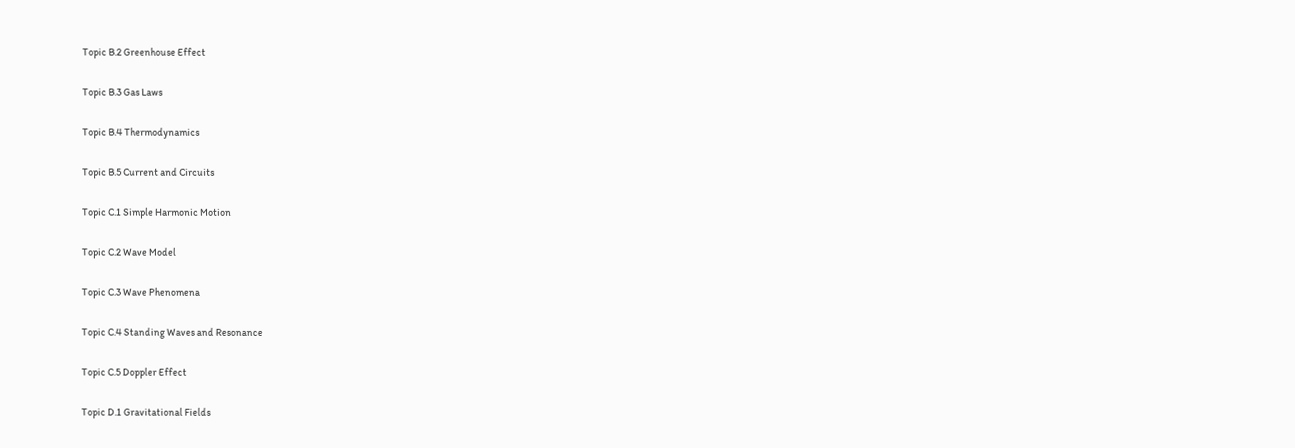Topic B.2 Greenhouse Effect

Topic B.3 Gas Laws

Topic B.4 Thermodynamics

Topic B.5 Current and Circuits

Topic C.1 Simple Harmonic Motion

Topic C.2 Wave Model

Topic C.3 Wave Phenomena

Topic C.4 Standing Waves and Resonance

Topic C.5 Doppler Effect

Topic D.1 Gravitational Fields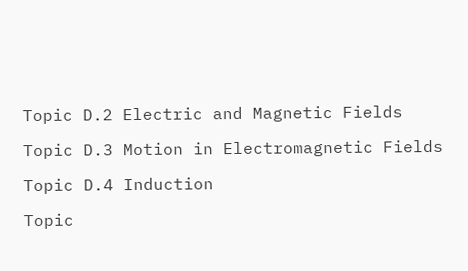Topic D.2 Electric and Magnetic Fields

Topic D.3 Motion in Electromagnetic Fields

Topic D.4 Induction

Topic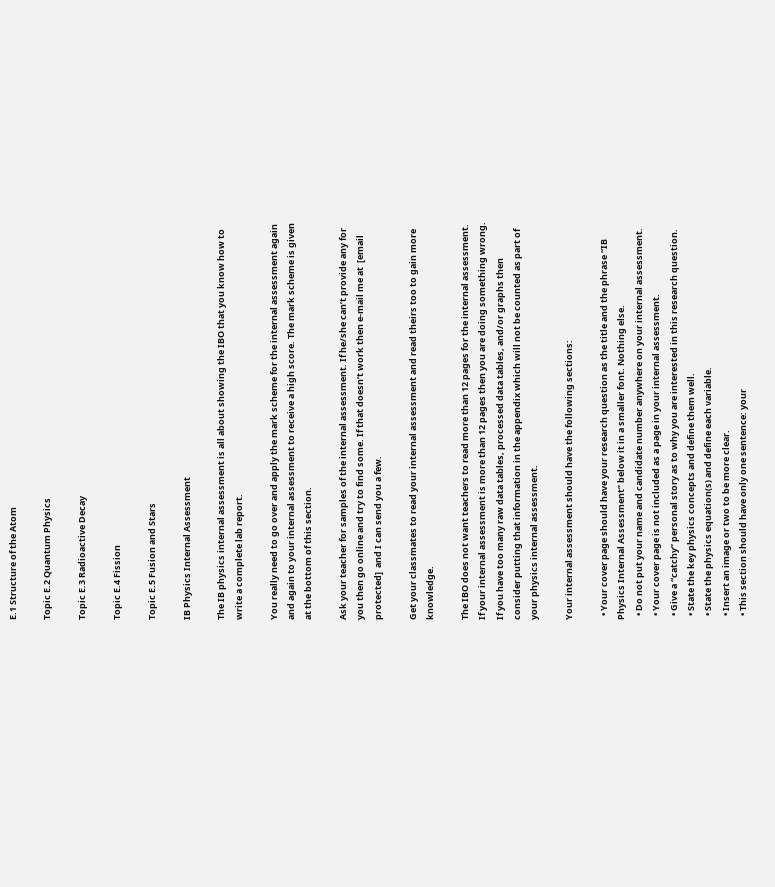E.1 Structure of the Atom

Topic E.2 Quantum Physics

Topic E.3 Radioactive Decay

Topic E.4 Fission

Topic E.5 Fusion and Stars

IB Physics Internal Assessment

The IB physics internal assessment is all about showing the IBO that you know how to write a complete lab report.

You really need to go over and apply the mark scheme for the internal assessment again and again to your internal assessment to receive a high score. The mark scheme is given at the bottom of this section.

Ask your teacher for samples of the internal assessment. If he/she can’t provide any for you then go online and try to find some. If that doesn’t work then e-mail me at  [email protected]  and I can send you a few.

Get your classmates to read your internal assessment and read theirs too to gain more knowledge.

The IBO does not want teachers to read more than 12 pages for the internal assessment. If your internal assessment is more than 12 pages then you are doing something wrong. If you have too many raw data tables, processed data tables, and/or graphs then consider putting that information in the appendix which will not be counted as part of your physics internal assessment.

Your internal assessment should have the following sections:

  • Your cover page should have your research question as the title and the phrase “IB Physics Internal Assessment” below it in a smaller font. Nothing else.
  • Do not put your name and candidate number anywhere on your internal assessment.
  • Your cover page is not included as a page in your internal assessment.
  • Give a “catchy” personal story as to why you are interested in this research question.
  • State the key physics concepts and define them well.
  • State the physics equation(s) and define each variable.
  • Insert an image or two to be more clear.
  • This section should have only one sentence: your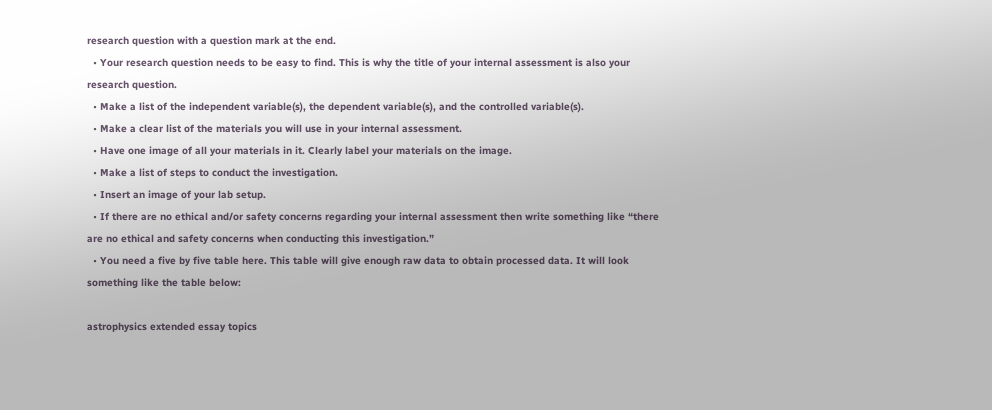research question with a question mark at the end.
  • Your research question needs to be easy to find. This is why the title of your internal assessment is also your research question.
  • Make a list of the independent variable(s), the dependent variable(s), and the controlled variable(s).
  • Make a clear list of the materials you will use in your internal assessment.
  • Have one image of all your materials in it. Clearly label your materials on the image.
  • Make a list of steps to conduct the investigation.
  • Insert an image of your lab setup.
  • If there are no ethical and/or safety concerns regarding your internal assessment then write something like “there are no ethical and safety concerns when conducting this investigation.”
  • You need a five by five table here. This table will give enough raw data to obtain processed data. It will look something like the table below:

astrophysics extended essay topics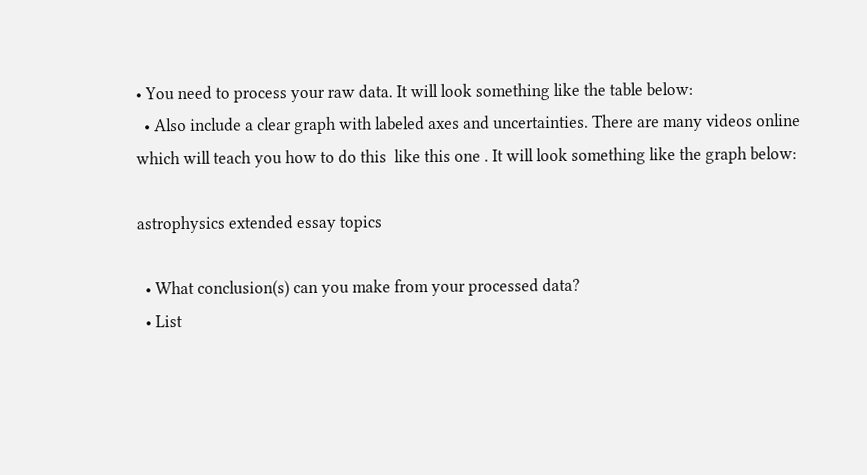• You need to process your raw data. It will look something like the table below:
  • Also include a clear graph with labeled axes and uncertainties. There are many videos online which will teach you how to do this  like this one . It will look something like the graph below:

astrophysics extended essay topics

  • What conclusion(s) can you make from your processed data?
  • List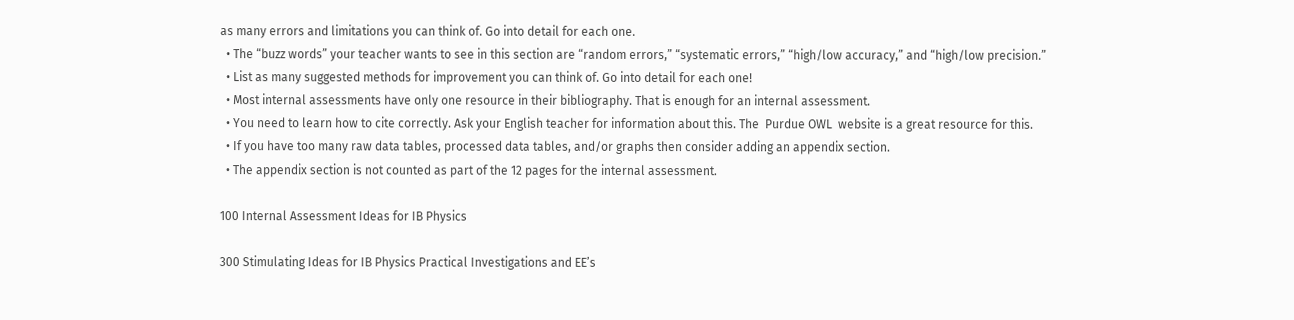as many errors and limitations you can think of. Go into detail for each one.
  • The “buzz words” your teacher wants to see in this section are “random errors,” “systematic errors,” “high/low accuracy,” and “high/low precision.”
  • List as many suggested methods for improvement you can think of. Go into detail for each one!
  • Most internal assessments have only one resource in their bibliography. That is enough for an internal assessment.
  • You need to learn how to cite correctly. Ask your English teacher for information about this. The  Purdue OWL  website is a great resource for this.
  • If you have too many raw data tables, processed data tables, and/or graphs then consider adding an appendix section.
  • The appendix section is not counted as part of the 12 pages for the internal assessment.

100 Internal Assessment Ideas for IB Physics

300 Stimulating Ideas for IB Physics Practical Investigations and EE’s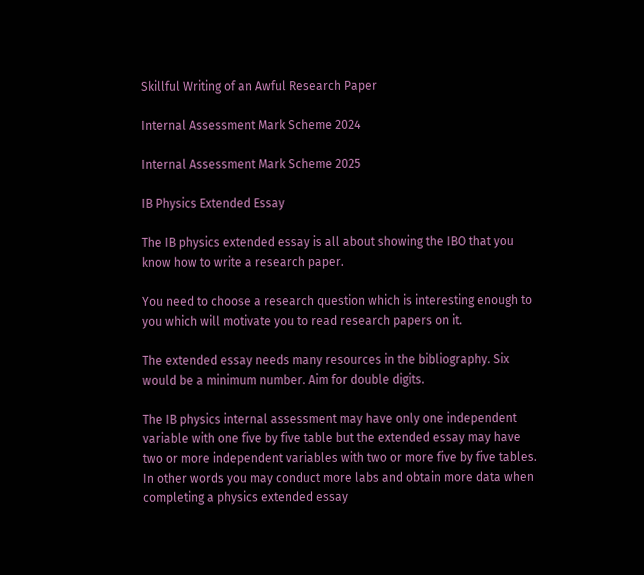Skillful Writing of an Awful Research Paper

Internal Assessment Mark Scheme 2024

Internal Assessment Mark Scheme 2025

IB Physics Extended Essay

The IB physics extended essay is all about showing the IBO that you know how to write a research paper.

You need to choose a research question which is interesting enough to you which will motivate you to read research papers on it.

The extended essay needs many resources in the bibliography. Six would be a minimum number. Aim for double digits.

The IB physics internal assessment may have only one independent variable with one five by five table but the extended essay may have two or more independent variables with two or more five by five tables. In other words you may conduct more labs and obtain more data when completing a physics extended essay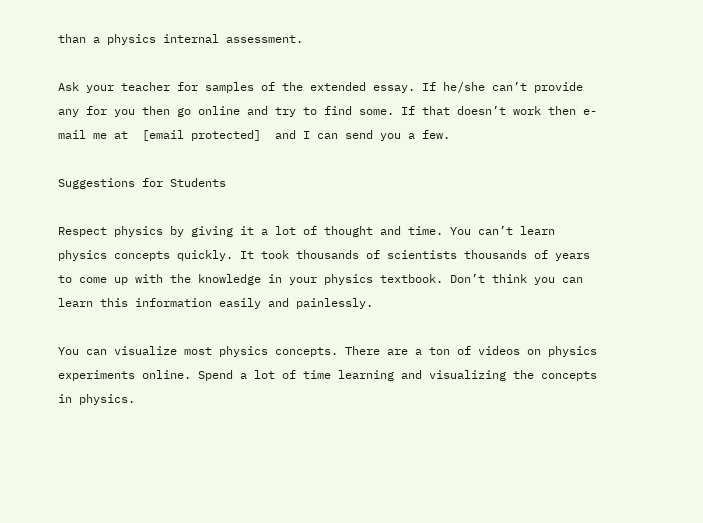than a physics internal assessment.

Ask your teacher for samples of the extended essay. If he/she can’t provide any for you then go online and try to find some. If that doesn’t work then e-mail me at  [email protected]  and I can send you a few.

Suggestions for Students

Respect physics by giving it a lot of thought and time. You can’t learn physics concepts quickly. It took thousands of scientists thousands of years to come up with the knowledge in your physics textbook. Don’t think you can learn this information easily and painlessly.

You can visualize most physics concepts. There are a ton of videos on physics experiments online. Spend a lot of time learning and visualizing the concepts in physics.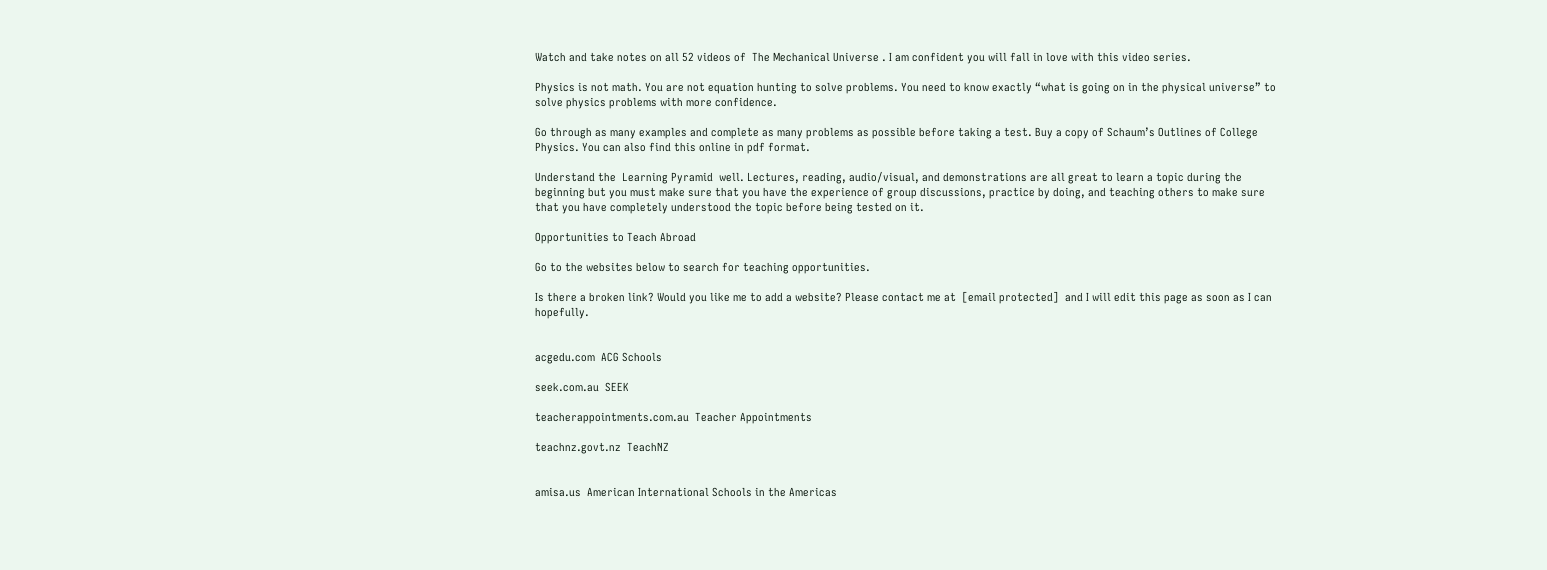Watch and take notes on all 52 videos of  The Mechanical Universe . I am confident you will fall in love with this video series.

Physics is not math. You are not equation hunting to solve problems. You need to know exactly “what is going on in the physical universe” to solve physics problems with more confidence.

Go through as many examples and complete as many problems as possible before taking a test. Buy a copy of Schaum’s Outlines of College Physics. You can also find this online in pdf format.

Understand the  Learning Pyramid  well. Lectures, reading, audio/visual, and demonstrations are all great to learn a topic during the beginning but you must make sure that you have the experience of group discussions, practice by doing, and teaching others to make sure that you have completely understood the topic before being tested on it.

Opportunities to Teach Abroad

Go to the websites below to search for teaching opportunities.

Is there a broken link? Would you like me to add a website? Please contact me at  [email protected]  and I will edit this page as soon as I can hopefully.


acgedu.com  ACG Schools

seek.com.au  SEEK

teacherappointments.com.au  Teacher Appointments

teachnz.govt.nz  TeachNZ


amisa.us  American International Schools in the Americas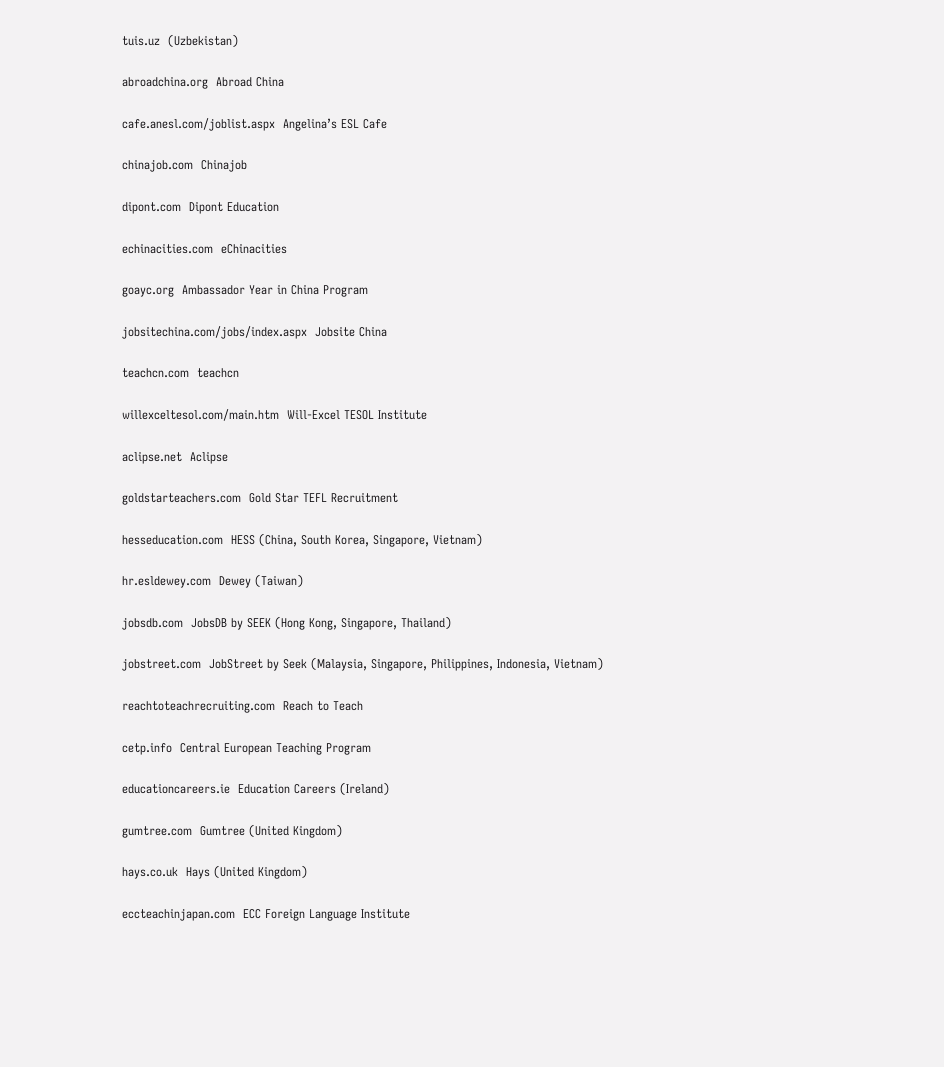tuis.uz  (Uzbekistan)

abroadchina.org  Abroad China

cafe.anesl.com/joblist.aspx  Angelina’s ESL Cafe

chinajob.com  Chinajob

dipont.com  Dipont Education

echinacities.com  eChinacities

goayc.org  Ambassador Year in China Program

jobsitechina.com/jobs/index.aspx  Jobsite China

teachcn.com  teachcn

willexceltesol.com/main.htm  Will-Excel TESOL Institute

aclipse.net  Aclipse

goldstarteachers.com  Gold Star TEFL Recruitment

hesseducation.com  HESS (China, South Korea, Singapore, Vietnam)

hr.esldewey.com  Dewey (Taiwan)

jobsdb.com  JobsDB by SEEK (Hong Kong, Singapore, Thailand)

jobstreet.com  JobStreet by Seek (Malaysia, Singapore, Philippines, Indonesia, Vietnam)

reachtoteachrecruiting.com  Reach to Teach

cetp.info  Central European Teaching Program

educationcareers.ie  Education Careers (Ireland)

gumtree.com  Gumtree (United Kingdom)

hays.co.uk  Hays (United Kingdom)

eccteachinjapan.com  ECC Foreign Language Institute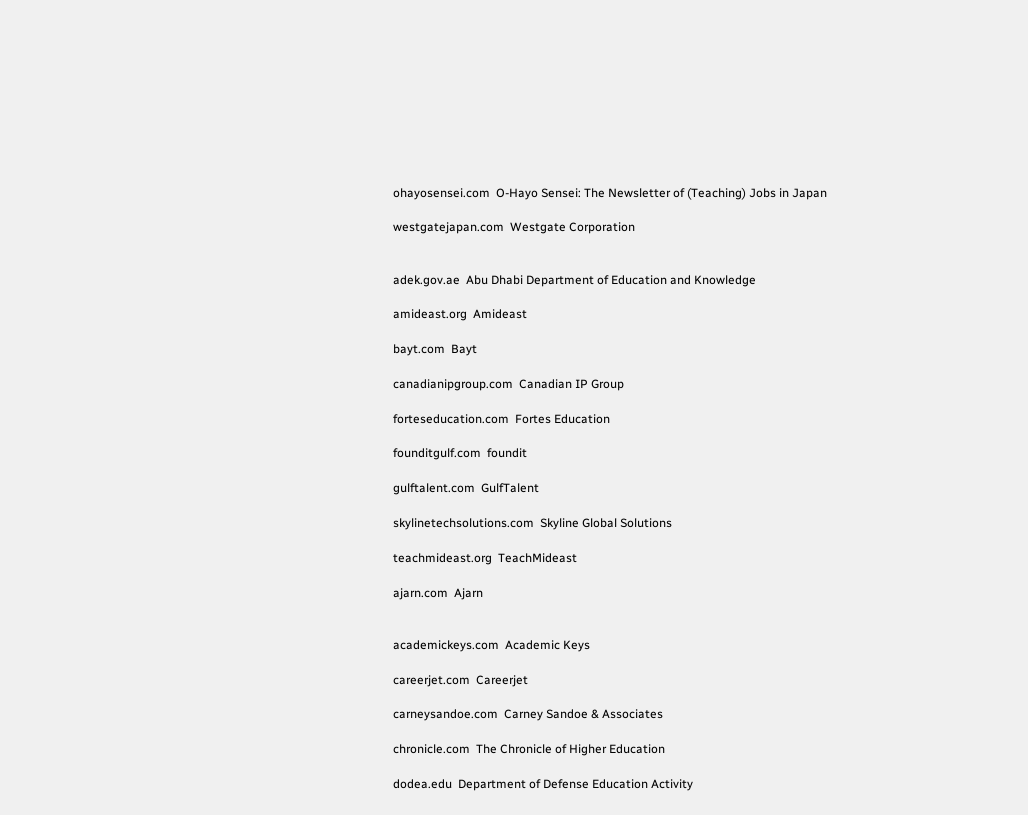ohayosensei.com  O-Hayo Sensei: The Newsletter of (Teaching) Jobs in Japan

westgatejapan.com  Westgate Corporation


adek.gov.ae  Abu Dhabi Department of Education and Knowledge

amideast.org  Amideast

bayt.com  Bayt

canadianipgroup.com  Canadian IP Group

forteseducation.com  Fortes Education

founditgulf.com  foundit

gulftalent.com  GulfTalent

skylinetechsolutions.com  Skyline Global Solutions

teachmideast.org  TeachMideast

ajarn.com  Ajarn


academickeys.com  Academic Keys

careerjet.com  Careerjet

carneysandoe.com  Carney Sandoe & Associates

chronicle.com  The Chronicle of Higher Education

dodea.edu  Department of Defense Education Activity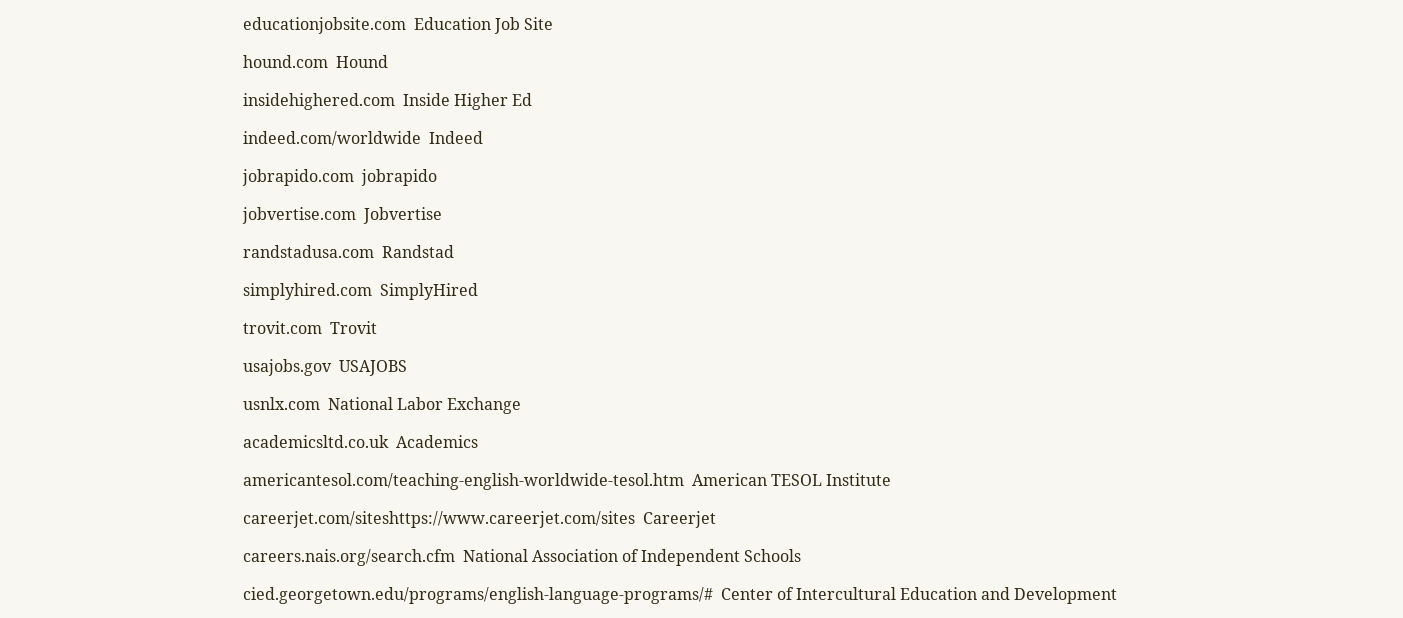educationjobsite.com  Education Job Site

hound.com  Hound

insidehighered.com  Inside Higher Ed

indeed.com/worldwide  Indeed

jobrapido.com  jobrapido

jobvertise.com  Jobvertise

randstadusa.com  Randstad

simplyhired.com  SimplyHired

trovit.com  Trovit

usajobs.gov  USAJOBS

usnlx.com  National Labor Exchange

academicsltd.co.uk  Academics

americantesol.com/teaching-english-worldwide-tesol.htm  American TESOL Institute

careerjet.com/siteshttps://www.careerjet.com/sites  Careerjet

careers.nais.org/search.cfm  National Association of Independent Schools

cied.georgetown.edu/programs/english-language-programs/#  Center of Intercultural Education and Development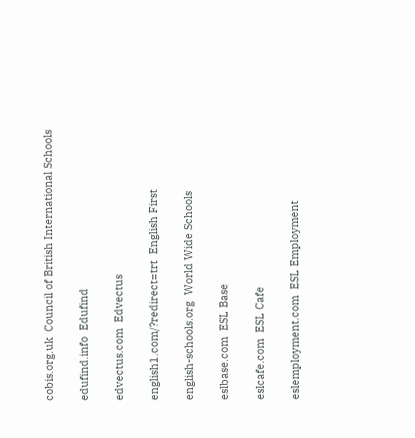cobis.org.uk  Council of British International Schools

edufind.info  Edufind

edvectus.com  Edvectus

english1.com/?redirect=trt  English First

english-schools.org  World Wide Schools

eslbase.com  ESL Base

eslcafe.com  ESL Cafe

eslemployment.com  ESL Employment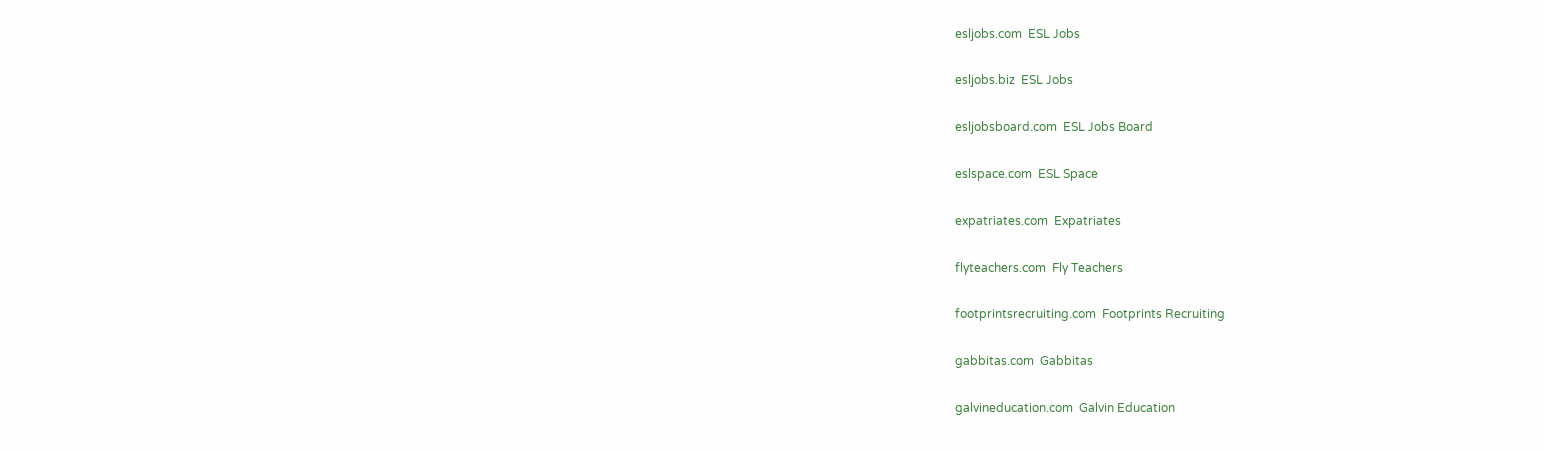esljobs.com  ESL Jobs

esljobs.biz  ESL Jobs

esljobsboard.com  ESL Jobs Board

eslspace.com  ESL Space

expatriates.com  Expatriates

flyteachers.com  Fly Teachers

footprintsrecruiting.com  Footprints Recruiting

gabbitas.com  Gabbitas

galvineducation.com  Galvin Education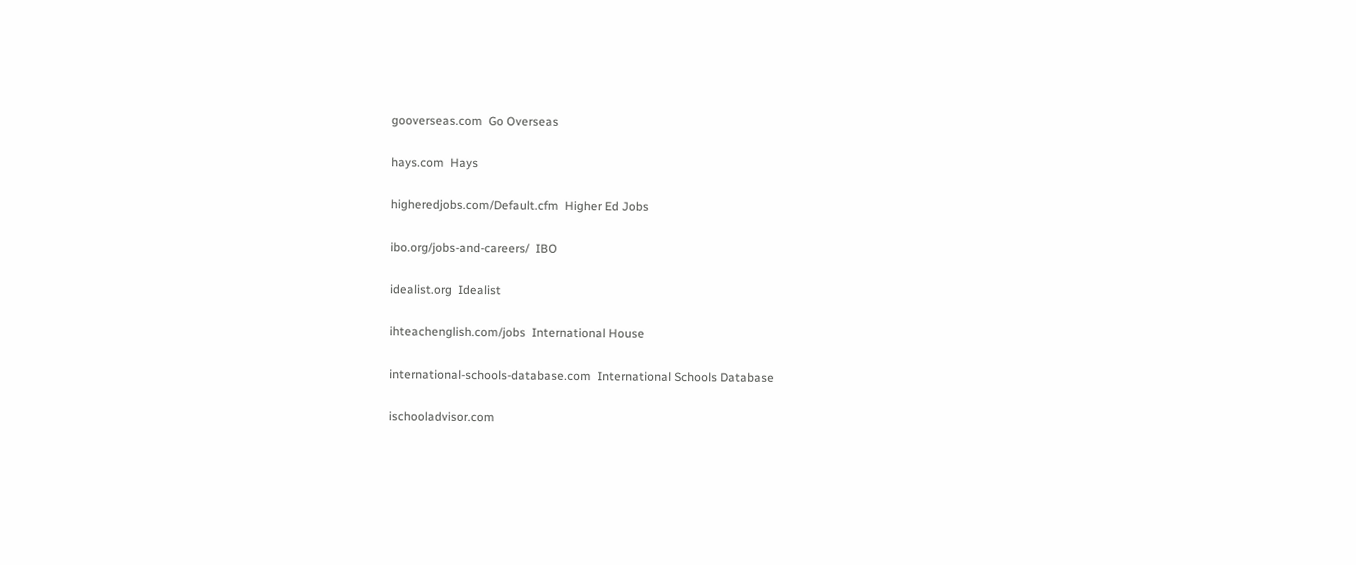gooverseas.com  Go Overseas

hays.com  Hays

higheredjobs.com/Default.cfm  Higher Ed Jobs

ibo.org/jobs-and-careers/  IBO

idealist.org  Idealist

ihteachenglish.com/jobs  International House

international-schools-database.com  International Schools Database

ischooladvisor.com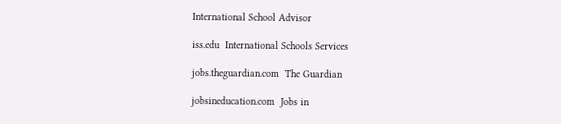International School Advisor

iss.edu  International Schools Services

jobs.theguardian.com  The Guardian

jobsineducation.com  Jobs in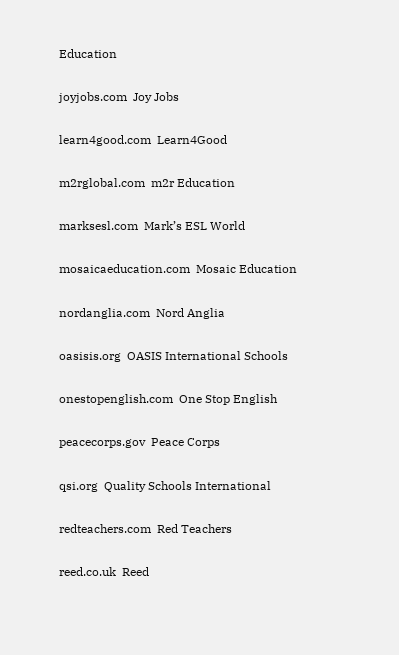Education

joyjobs.com  Joy Jobs

learn4good.com  Learn4Good

m2rglobal.com  m2r Education

marksesl.com  Mark’s ESL World

mosaicaeducation.com  Mosaic Education

nordanglia.com  Nord Anglia

oasisis.org  OASIS International Schools

onestopenglish.com  One Stop English

peacecorps.gov  Peace Corps

qsi.org  Quality Schools International

redteachers.com  Red Teachers

reed.co.uk  Reed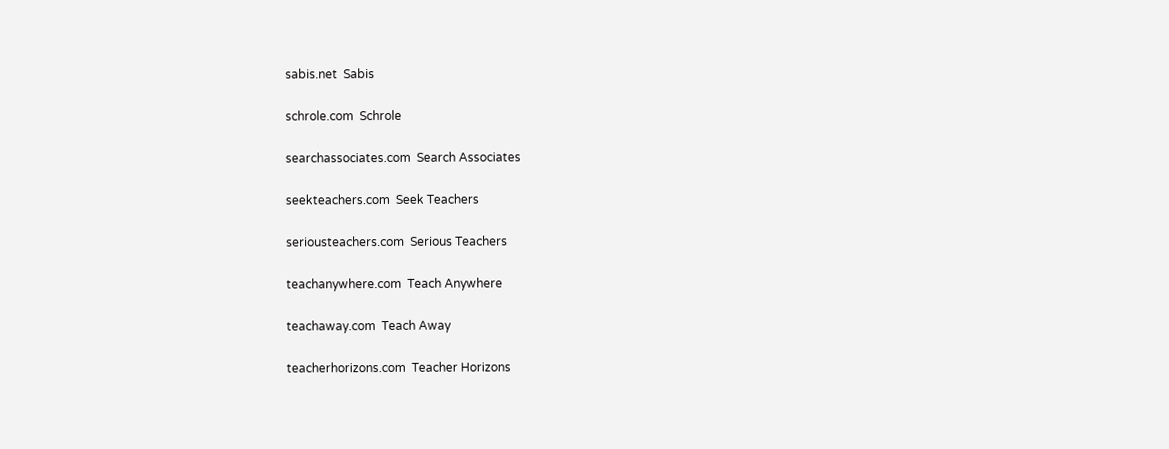sabis.net  Sabis

schrole.com  Schrole

searchassociates.com  Search Associates

seekteachers.com  Seek Teachers

seriousteachers.com  Serious Teachers

teachanywhere.com  Teach Anywhere

teachaway.com  Teach Away

teacherhorizons.com  Teacher Horizons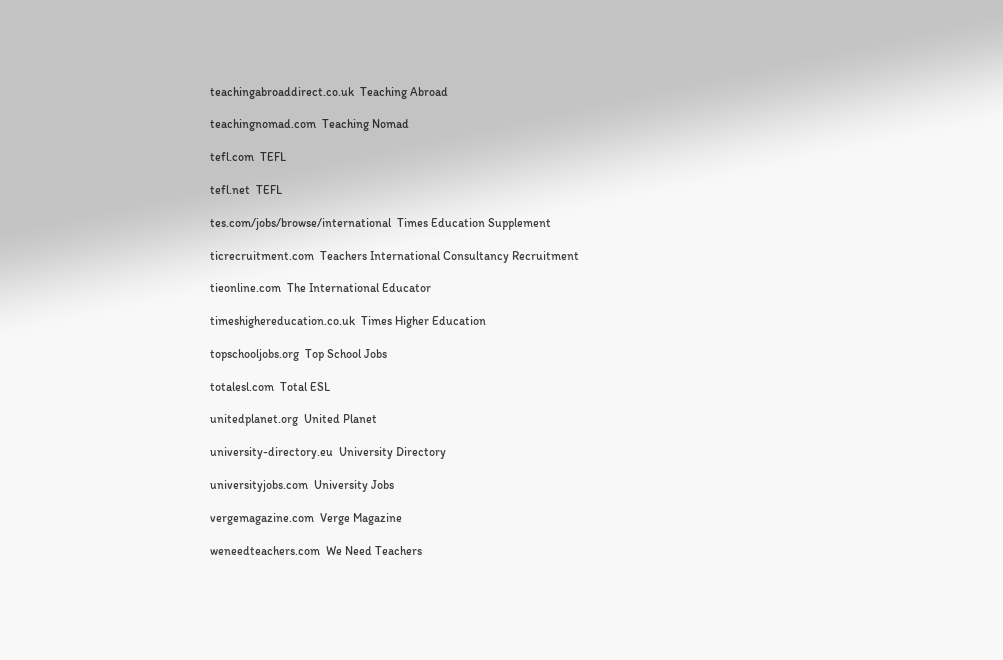teachingabroaddirect.co.uk  Teaching Abroad

teachingnomad.com  Teaching Nomad

tefl.com  TEFL

tefl.net  TEFL

tes.com/jobs/browse/international  Times Education Supplement

ticrecruitment.com  Teachers International Consultancy Recruitment

tieonline.com  The International Educator

timeshighereducation.co.uk  Times Higher Education

topschooljobs.org  Top School Jobs

totalesl.com  Total ESL

unitedplanet.org  United Planet

university-directory.eu  University Directory

universityjobs.com  University Jobs

vergemagazine.com  Verge Magazine

weneedteachers.com  We Need Teachers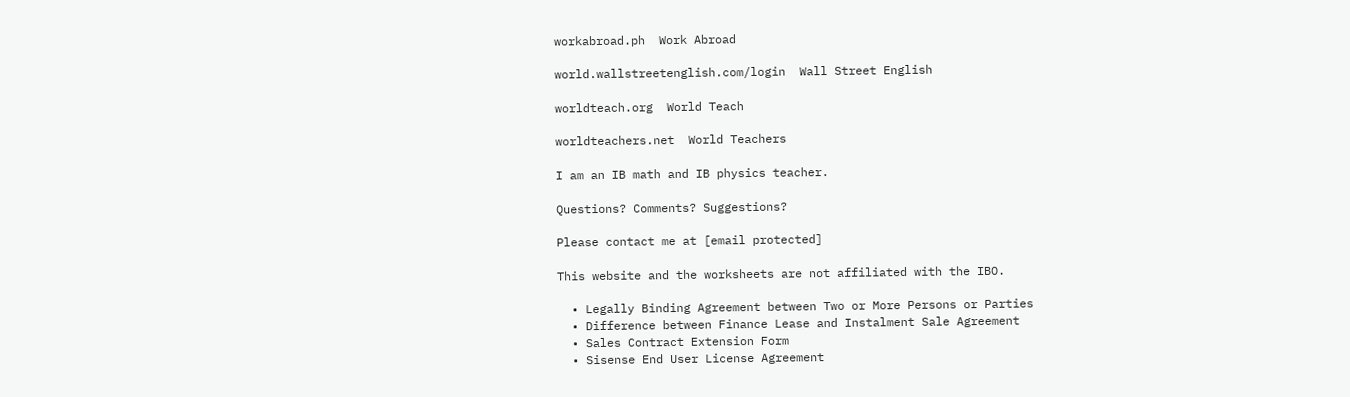workabroad.ph  Work Abroad

world.wallstreetenglish.com/login  Wall Street English

worldteach.org  World Teach

worldteachers.net  World Teachers

I am an IB math and IB physics teacher.

Questions? Comments? Suggestions?

Please contact me at [email protected]

This website and the worksheets are not affiliated with the IBO.

  • Legally Binding Agreement between Two or More Persons or Parties
  • Difference between Finance Lease and Instalment Sale Agreement
  • Sales Contract Extension Form
  • Sisense End User License Agreement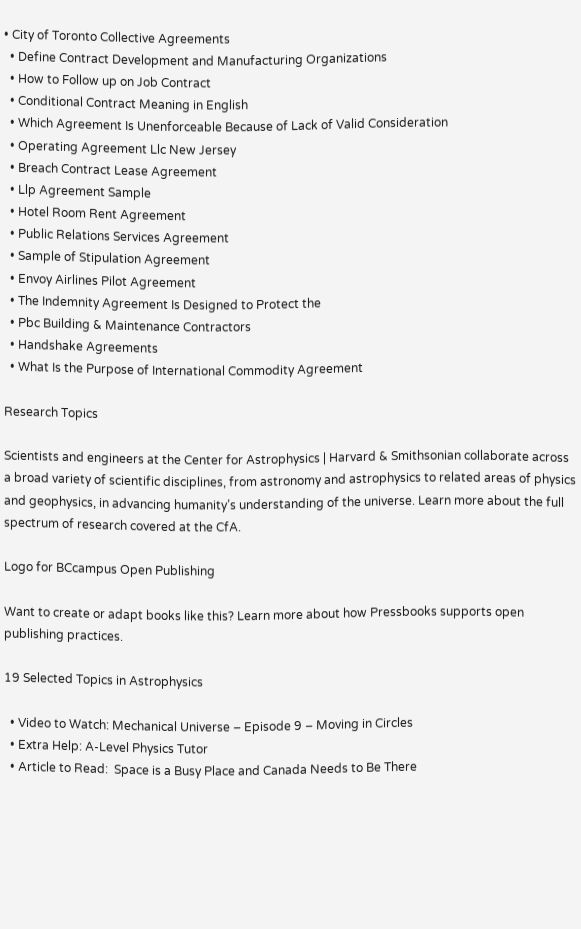• City of Toronto Collective Agreements
  • Define Contract Development and Manufacturing Organizations
  • How to Follow up on Job Contract
  • Conditional Contract Meaning in English
  • Which Agreement Is Unenforceable Because of Lack of Valid Consideration
  • Operating Agreement Llc New Jersey
  • Breach Contract Lease Agreement
  • Llp Agreement Sample
  • Hotel Room Rent Agreement
  • Public Relations Services Agreement
  • Sample of Stipulation Agreement
  • Envoy Airlines Pilot Agreement
  • The Indemnity Agreement Is Designed to Protect the
  • Pbc Building & Maintenance Contractors
  • Handshake Agreements
  • What Is the Purpose of International Commodity Agreement

Research Topics

Scientists and engineers at the Center for Astrophysics | Harvard & Smithsonian collaborate across a broad variety of scientific disciplines, from astronomy and astrophysics to related areas of physics and geophysics, in advancing humanity’s understanding of the universe. Learn more about the full spectrum of research covered at the CfA.

Logo for BCcampus Open Publishing

Want to create or adapt books like this? Learn more about how Pressbooks supports open publishing practices.

19 Selected Topics in Astrophysics

  • Video to Watch: Mechanical Universe – Episode 9 – Moving in Circles
  • Extra Help: A-Level Physics Tutor
  • Article to Read:  Space is a Busy Place and Canada Needs to Be There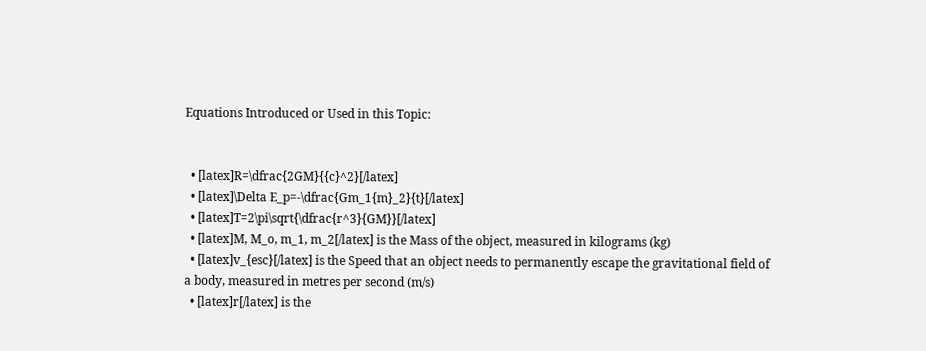Equations Introduced or Used in this Topic:


  • [latex]R=\dfrac{2GM}{{c}^2}[/latex]
  • [latex]\Delta E_p=-\dfrac{Gm_1{m}_2}{t}[/latex]
  • [latex]T=2\pi\sqrt{\dfrac{r^3}{GM}}[/latex]
  • [latex]M, M_o, m_1, m_2[/latex] is the Mass of the object, measured in kilograms (kg)
  • [latex]v_{esc}[/latex] is the Speed that an object needs to permanently escape the gravitational field of a body, measured in metres per second (m/s)
  • [latex]r[/latex] is the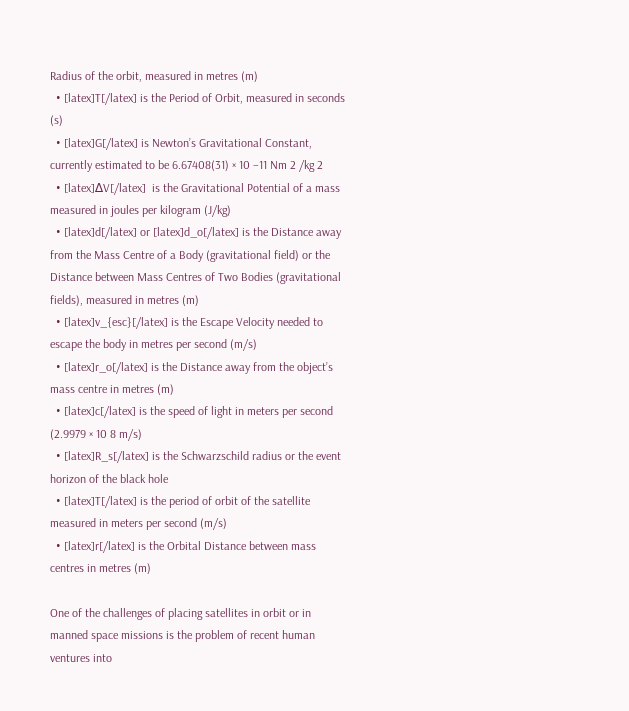Radius of the orbit, measured in metres (m)
  • [latex]T[/latex] is the Period of Orbit, measured in seconds (s)
  • [latex]G[/latex] is Newton’s Gravitational Constant, currently estimated to be 6.67408(31) × 10 −11 Nm 2 /kg 2
  • [latex]∆V[/latex]  is the Gravitational Potential of a mass measured in joules per kilogram (J/kg)
  • [latex]d[/latex] or [latex]d_o[/latex] is the Distance away from the Mass Centre of a Body (gravitational field) or the Distance between Mass Centres of Two Bodies (gravitational fields), measured in metres (m)
  • [latex]v_{esc}[/latex] is the Escape Velocity needed to escape the body in metres per second (m/s)
  • [latex]r_o[/latex] is the Distance away from the object’s mass centre in metres (m)
  • [latex]c[/latex] is the speed of light in meters per second (2.9979 × 10 8 m/s)
  • [latex]R_s[/latex] is the Schwarzschild radius or the event horizon of the black hole
  • [latex]T[/latex] is the period of orbit of the satellite measured in meters per second (m/s)
  • [latex]r[/latex] is the Orbital Distance between mass centres in metres (m)

One of the challenges of placing satellites in orbit or in manned space missions is the problem of recent human ventures into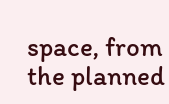space, from the planned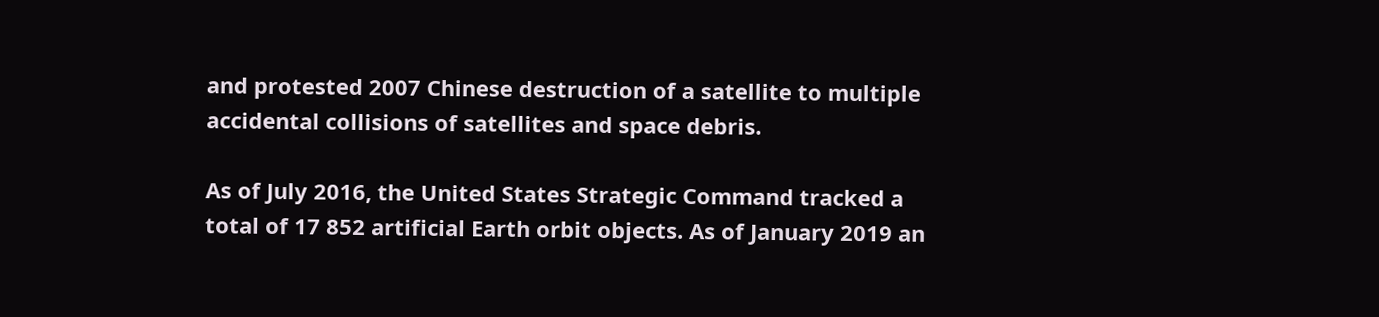and protested 2007 Chinese destruction of a satellite to multiple accidental collisions of satellites and space debris.

As of July 2016, the United States Strategic Command tracked a total of 17 852 artificial Earth orbit objects. As of January 2019 an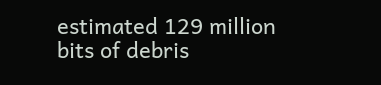estimated 129 million bits of debris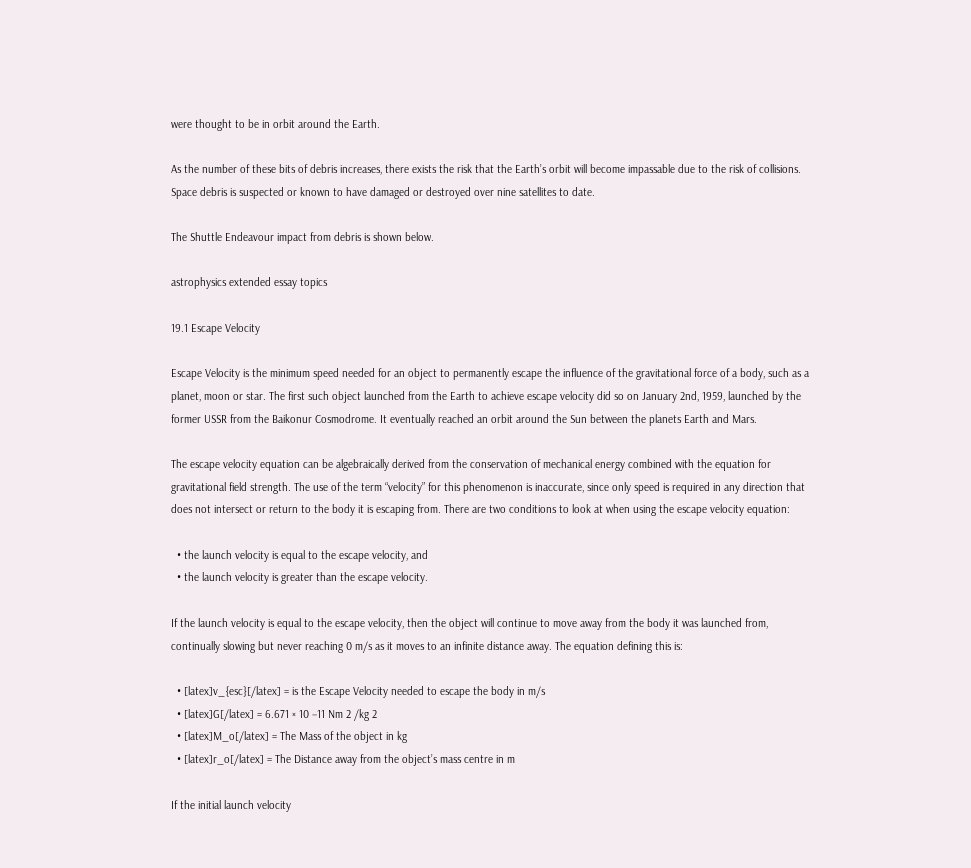were thought to be in orbit around the Earth.

As the number of these bits of debris increases, there exists the risk that the Earth’s orbit will become impassable due to the risk of collisions. Space debris is suspected or known to have damaged or destroyed over nine satellites to date.

The Shuttle Endeavour impact from debris is shown below.

astrophysics extended essay topics

19.1 Escape Velocity

Escape Velocity is the minimum speed needed for an object to permanently escape the influence of the gravitational force of a body, such as a planet, moon or star. The first such object launched from the Earth to achieve escape velocity did so on January 2nd, 1959, launched by the former USSR from the Baikonur Cosmodrome. It eventually reached an orbit around the Sun between the planets Earth and Mars.

The escape velocity equation can be algebraically derived from the conservation of mechanical energy combined with the equation for gravitational field strength. The use of the term “velocity” for this phenomenon is inaccurate, since only speed is required in any direction that does not intersect or return to the body it is escaping from. There are two conditions to look at when using the escape velocity equation:

  • the launch velocity is equal to the escape velocity, and
  • the launch velocity is greater than the escape velocity.

If the launch velocity is equal to the escape velocity, then the object will continue to move away from the body it was launched from, continually slowing but never reaching 0 m/s as it moves to an infinite distance away. The equation defining this is:

  • [latex]v_{esc}[/latex] = is the Escape Velocity needed to escape the body in m/s
  • [latex]G[/latex] = 6.671 × 10 −11 Nm 2 /kg 2
  • [latex]M_o[/latex] = The Mass of the object in kg
  • [latex]r_o[/latex] = The Distance away from the object’s mass centre in m

If the initial launch velocity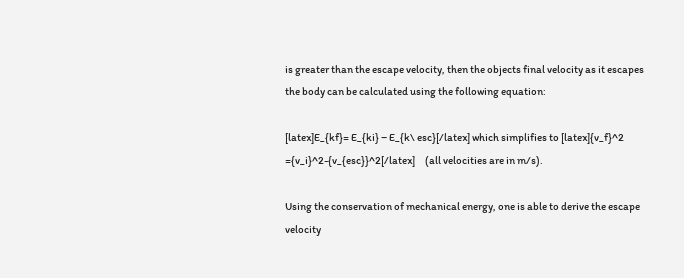is greater than the escape velocity, then the objects final velocity as it escapes the body can be calculated using the following equation:

[latex]E_{kf}= E_{ki} − E_{k\ esc}[/latex] which simplifies to [latex]{v_f}^2 ={v_i}^2-{v_{esc}}^2[/latex]     (all velocities are in m/s).

Using the conservation of mechanical energy, one is able to derive the escape velocity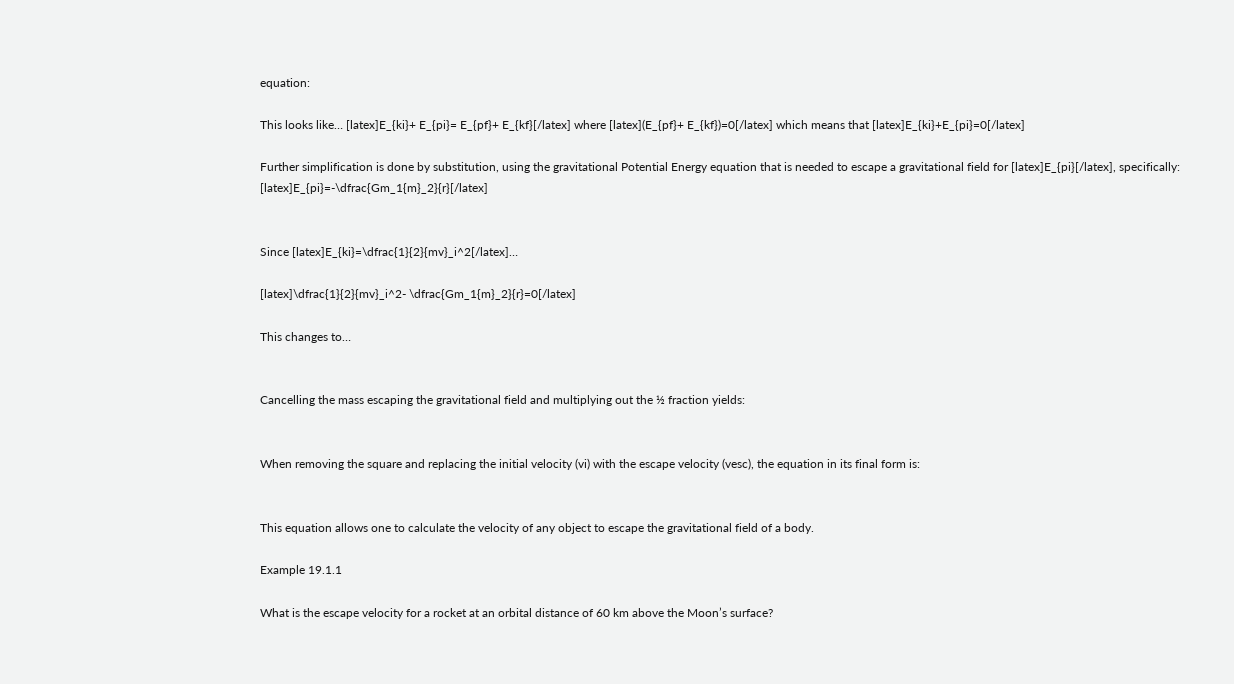equation:

This looks like… [latex]E_{ki}+ E_{pi}= E_{pf}+ E_{kf}[/latex] where [latex](E_{pf}+ E_{kf})=0[/latex] which means that [latex]E_{ki}+E_{pi}=0[/latex]

Further simplification is done by substitution, using the gravitational Potential Energy equation that is needed to escape a gravitational field for [latex]E_{pi}[/latex], specifically:  [latex]E_{pi}=-\dfrac{Gm_1{m}_2}{r}[/latex]


Since [latex]E_{ki}=\dfrac{1}{2}{mv}_i^2[/latex]…

[latex]\dfrac{1}{2}{mv}_i^2- \dfrac{Gm_1{m}_2}{r}=0[/latex]

This changes to…


Cancelling the mass escaping the gravitational field and multiplying out the ½ fraction yields:


When removing the square and replacing the initial velocity (vi) with the escape velocity (vesc), the equation in its final form is:


This equation allows one to calculate the velocity of any object to escape the gravitational field of a body.

Example 19.1.1

What is the escape velocity for a rocket at an orbital distance of 60 km above the Moon’s surface?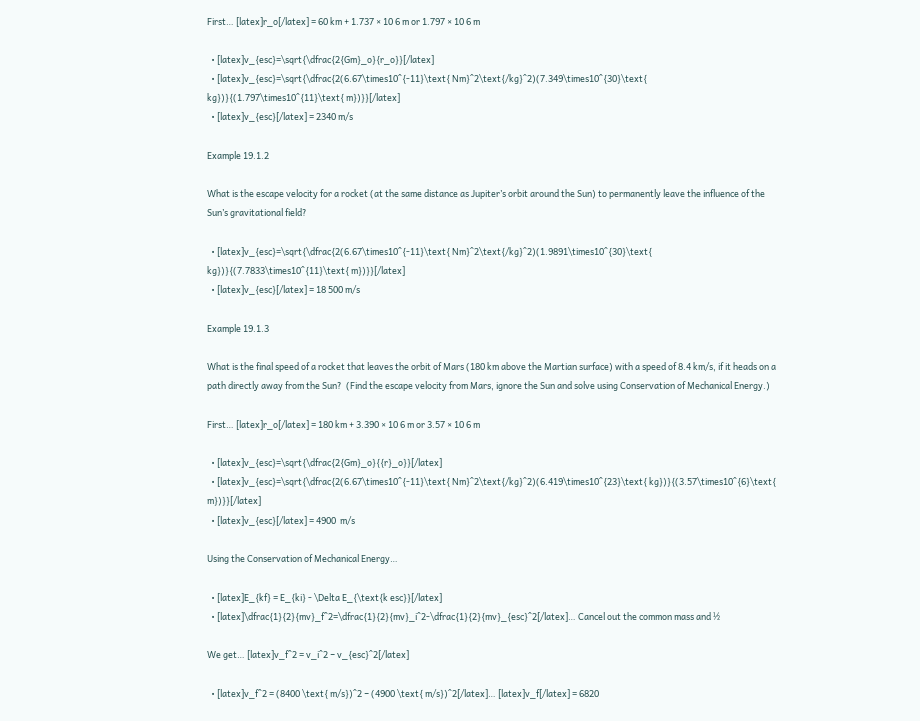First… [latex]r_o[/latex] = 60 km + 1.737 × 10 6 m or 1.797 × 10 6 m

  • [latex]v_{esc}=\sqrt{\dfrac{2{Gm}_o}{r_o}}[/latex]
  • [latex]v_{esc}=\sqrt{\dfrac{2(6.67\times10^{-11}\text{ Nm}^2\text{/kg}^2)(7.349\times10^{30}\text{ kg})}{(1.797\times10^{11}\text{ m})}}[/latex]
  • [latex]v_{esc}[/latex] = 2340 m/s

Example 19.1.2

What is the escape velocity for a rocket (at the same distance as Jupiter’s orbit around the Sun) to permanently leave the influence of the Sun’s gravitational field?

  • [latex]v_{esc}=\sqrt{\dfrac{2(6.67\times10^{-11}\text{ Nm}^2\text{/kg}^2)(1.9891\times10^{30}\text{ kg})}{(7.7833\times10^{11}\text{ m})}}[/latex]
  • [latex]v_{esc}[/latex] = 18 500 m/s

Example 19.1.3

What is the final speed of a rocket that leaves the orbit of Mars (180 km above the Martian surface) with a speed of 8.4 km/s, if it heads on a path directly away from the Sun?  (Find the escape velocity from Mars, ignore the Sun and solve using Conservation of Mechanical Energy.)

First… [latex]r_o[/latex] = 180 km + 3.390 × 10 6 m or 3.57 × 10 6 m

  • [latex]v_{esc}=\sqrt{\dfrac{2{Gm}_o}{{r}_o}}[/latex]
  • [latex]v_{esc}=\sqrt{\dfrac{2(6.67\times10^{-11}\text{ Nm}^2\text{/kg}^2)(6.419\times10^{23}\text{ kg})}{(3.57\times10^{6}\text{ m})}}[/latex]
  • [latex]v_{esc}[/latex] = 4900  m/s

Using the Conservation of Mechanical Energy…

  • [latex]E_{kf} = E_{ki} - \Delta E_{\text{k esc}}[/latex]
  • [latex]\dfrac{1}{2}{mv}_f^2=\dfrac{1}{2}{mv}_i^2-\dfrac{1}{2}{mv}_{esc}^2[/latex]… Cancel out the common mass and ½

We get… [latex]v_f^2 = v_i^2 − v_{esc}^2[/latex]

  • [latex]v_f^2 = (8400 \text{ m/s})^2 − (4900 \text{ m/s})^2[/latex]… [latex]v_f[/latex] = 6820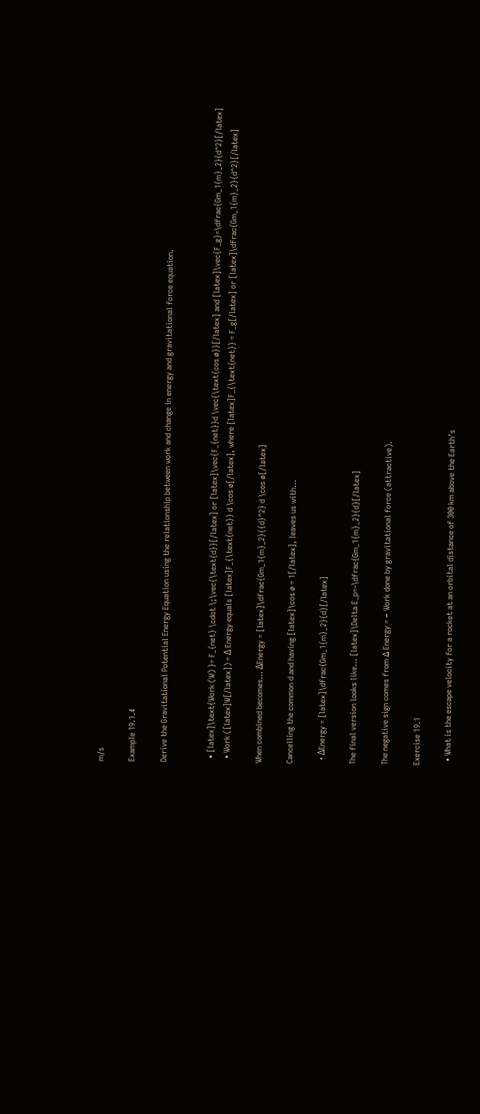m/s

Example 19.1.4

Derive the Gravitational Potential Energy Equation using the relationship between work and change in energy and gravitational force equation.


  • [latex]\text{Work (W) }= F_{net} \cdot \;\vec{\text{d}}[/latex] or [latex]\vec{F_{net}}d \vec{\text{cos ø}}[/latex] and [latex]\vec{F_g}=\dfrac{Gm_1{m}_2}{d^2}[/latex]
  • Work ([latex]W[/latex]) = Δ Energy equals [latex]F_{\text{net}} d \cos ø[/latex], where [latex]F_{\text{net}} = F_g[/latex] or [latex]\dfrac{Gm_1{m}_2}{d^2}[/latex]

When combined becomes… ΔEnergy = [latex]\dfrac{Gm_1{m}_2}{{d}^2} d \cos ø[/latex]

Cancelling the common d and having [latex]\cos ø = 1[/latex], leaves us with…

  • ΔEnergy = [latex]\dfrac{Gm_1{m}_2}{d}[/latex]

The final version looks like… [latex]\Delta E_p=-\dfrac{Gm_1{m}_2}{d}[/latex]

The negative sign comes from ∆ Energy = − Work done by gravitational force (attractive).

Exercise 19.1

  • What is the escape velocity for a rocket at an orbital distance of 300 km above the Earth’s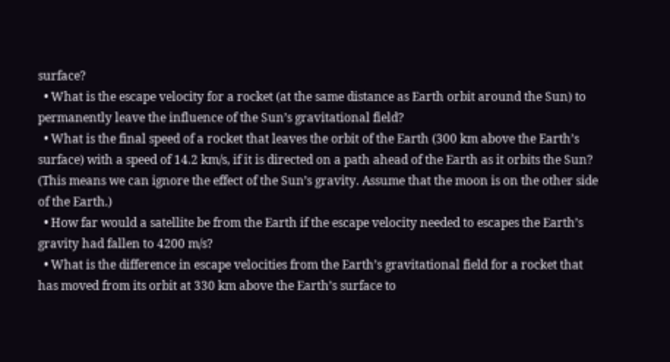surface?
  • What is the escape velocity for a rocket (at the same distance as Earth orbit around the Sun) to permanently leave the influence of the Sun’s gravitational field?
  • What is the final speed of a rocket that leaves the orbit of the Earth (300 km above the Earth’s surface) with a speed of 14.2 km/s, if it is directed on a path ahead of the Earth as it orbits the Sun? (This means we can ignore the effect of the Sun’s gravity. Assume that the moon is on the other side of the Earth.)
  • How far would a satellite be from the Earth if the escape velocity needed to escapes the Earth’s gravity had fallen to 4200 m/s?
  • What is the difference in escape velocities from the Earth’s gravitational field for a rocket that has moved from its orbit at 330 km above the Earth’s surface to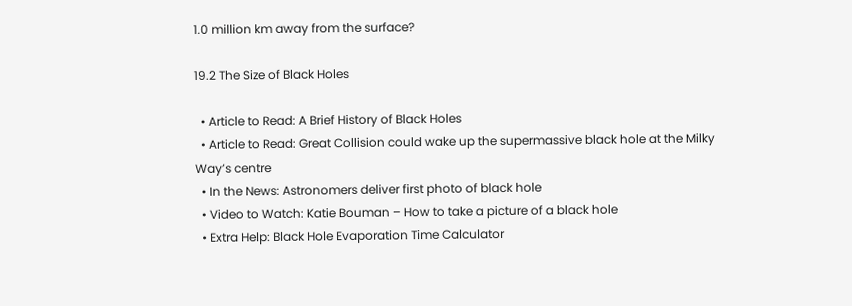1.0 million km away from the surface?

19.2 The Size of Black Holes

  • Article to Read: A Brief History of Black Holes
  • Article to Read: Great Collision could wake up the supermassive black hole at the Milky Way’s centre
  • In the News: Astronomers deliver first photo of black hole
  • Video to Watch: Katie Bouman – How to take a picture of a black hole
  • Extra Help: Black Hole Evaporation Time Calculator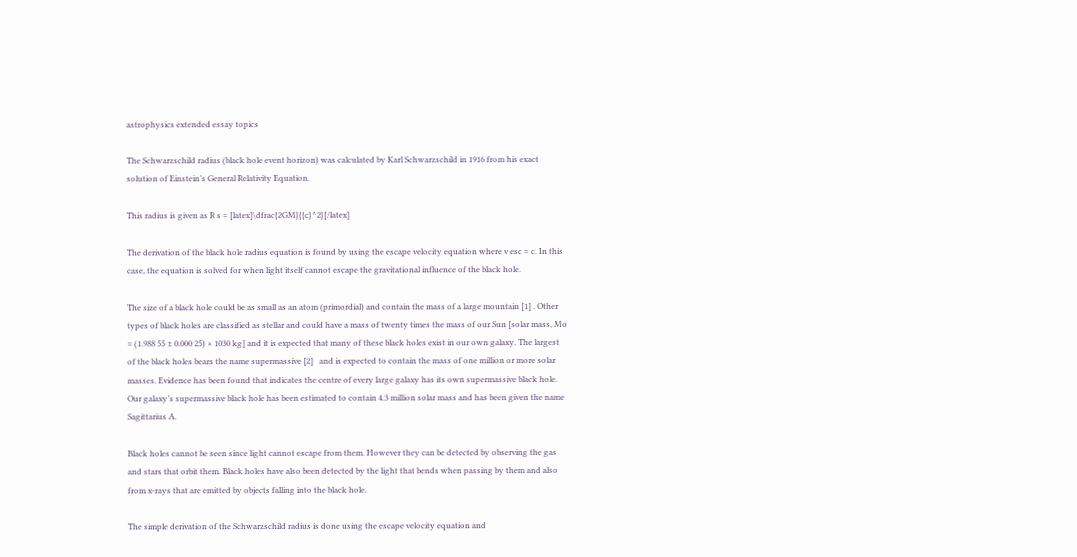astrophysics extended essay topics

The Schwarzschild radius (black hole event horizon) was calculated by Karl Schwarzschild in 1916 from his exact solution of Einstein’s General Relativity Equation.

This radius is given as R s = [latex]\dfrac{2GM}{{c}^2}[/latex]

The derivation of the black hole radius equation is found by using the escape velocity equation where v esc = c. In this case, the equation is solved for when light itself cannot escape the gravitational influence of the black hole.

The size of a black hole could be as small as an atom (primordial) and contain the mass of a large mountain [1] . Other types of black holes are classified as stellar and could have a mass of twenty times the mass of our Sun [solar mass, Mo = (1.988 55 ± 0.000 25) × 1030 kg] and it is expected that many of these black holes exist in our own galaxy. The largest of the black holes bears the name supermassive [2]   and is expected to contain the mass of one million or more solar masses. Evidence has been found that indicates the centre of every large galaxy has its own supermassive black hole. Our galaxy’s supermassive black hole has been estimated to contain 4.3 million solar mass and has been given the name Sagittarius A.

Black holes cannot be seen since light cannot escape from them. However they can be detected by observing the gas and stars that orbit them. Black holes have also been detected by the light that bends when passing by them and also from x-rays that are emitted by objects falling into the black hole.

The simple derivation of the Schwarzschild radius is done using the escape velocity equation and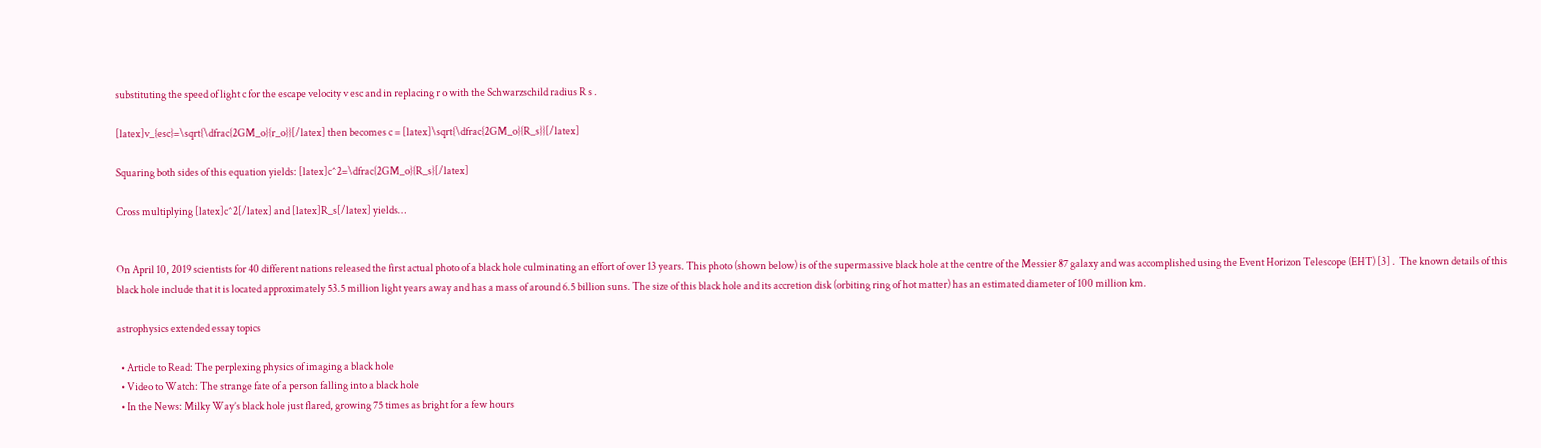substituting the speed of light c for the escape velocity v esc and in replacing r o with the Schwarzschild radius R s .

[latex]v_{esc}=\sqrt{\dfrac{2GM_o}{r_o}}[/latex] then becomes c = [latex]\sqrt{\dfrac{2GM_o}{R_s}}[/latex]

Squaring both sides of this equation yields: [latex]c^2=\dfrac{2GM_o}{R_s}[/latex]

Cross multiplying [latex]c^2[/latex] and [latex]R_s[/latex] yields…


On April 10, 2019 scientists for 40 different nations released the first actual photo of a black hole culminating an effort of over 13 years. This photo (shown below) is of the supermassive black hole at the centre of the Messier 87 galaxy and was accomplished using the Event Horizon Telescope (EHT) [3] .  The known details of this black hole include that it is located approximately 53.5 million light years away and has a mass of around 6.5 billion suns. The size of this black hole and its accretion disk (orbiting ring of hot matter) has an estimated diameter of 100 million km.

astrophysics extended essay topics

  • Article to Read: The perplexing physics of imaging a black hole
  • Video to Watch: The strange fate of a person falling into a black hole
  • In the News: Milky Way’s black hole just flared, growing 75 times as bright for a few hours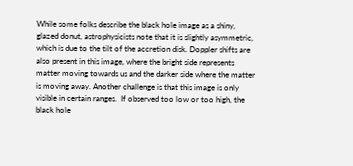While some folks describe the black hole image as a shiny, glazed donut, astrophysicists note that it is slightly asymmetric, which is due to the tilt of the accretion disk. Doppler shifts are also present in this image, where the bright side represents matter moving towards us and the darker side where the matter is moving away. Another challenge is that this image is only visible in certain ranges.  If observed too low or too high, the black hole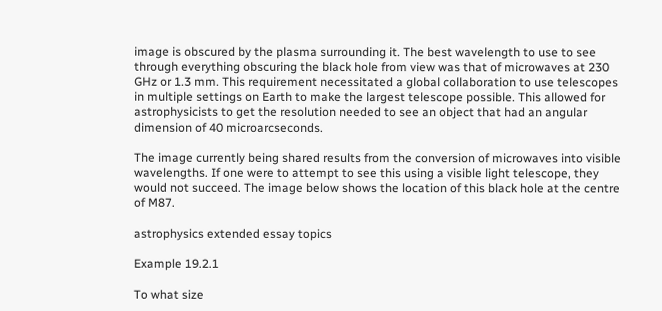image is obscured by the plasma surrounding it. The best wavelength to use to see through everything obscuring the black hole from view was that of microwaves at 230 GHz or 1.3 mm. This requirement necessitated a global collaboration to use telescopes in multiple settings on Earth to make the largest telescope possible. This allowed for astrophysicists to get the resolution needed to see an object that had an angular dimension of 40 microarcseconds.

The image currently being shared results from the conversion of microwaves into visible wavelengths. If one were to attempt to see this using a visible light telescope, they would not succeed. The image below shows the location of this black hole at the centre of M87.

astrophysics extended essay topics

Example 19.2.1

To what size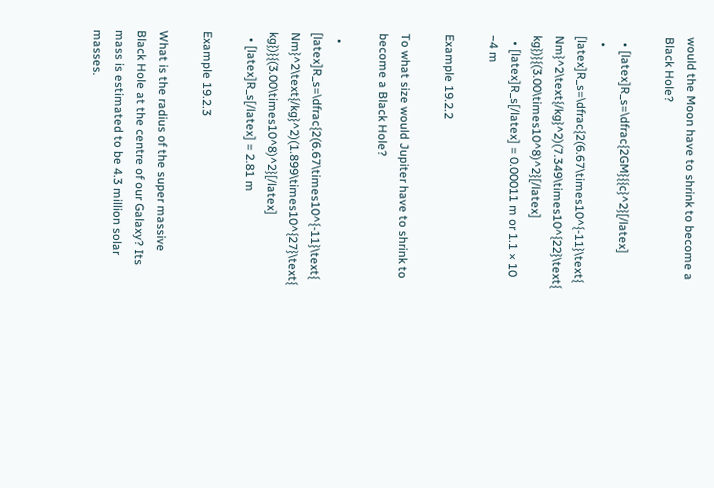would the Moon have to shrink to become a Black Hole?

  • [latex]R_s=\dfrac{2GM}{{c}^2}[/latex]
  • [latex]R_s=\dfrac{2(6.67\times10^{-11}\text{ Nm}^2\text{/kg}^2)(7.349\times10^{22}\text{ kg})}{(3.00\times10^8)^2}[/latex]
  • [latex]R_s[/latex] = 0.00011 m or 1.1 × 10 −4 m

Example 19.2.2

To what size would Jupiter have to shrink to become a Black Hole?

  • [latex]R_s=\dfrac{2(6.67\times10^{-11}\text{ Nm}^2\text{/kg}^2)(1.899\times10^{27}\text{ kg})}{(3.00\times10^8)^2}[/latex]
  • [latex]R_s[/latex] = 2.81 m

Example 19.2.3

What is the radius of the super massive Black Hole at the centre of our Galaxy? Its mass is estimated to be 4.3 million solar masses.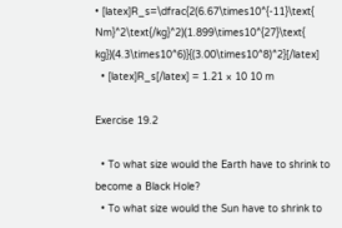• [latex]R_s=\dfrac{2(6.67\times10^{-11}\text{ Nm}^2\text{/kg}^2)(1.899\times10^{27}\text{ kg})(4.3\times10^6)}{(3.00\times10^8)^2}[/latex]
  • [latex]R_s[/latex] = 1.21 × 10 10 m

Exercise 19.2

  • To what size would the Earth have to shrink to become a Black Hole?
  • To what size would the Sun have to shrink to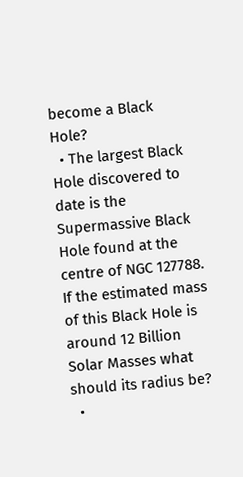become a Black Hole?
  • The largest Black Hole discovered to date is the Supermassive Black Hole found at the centre of NGC 127788. If the estimated mass of this Black Hole is around 12 Billion Solar Masses what should its radius be?
  •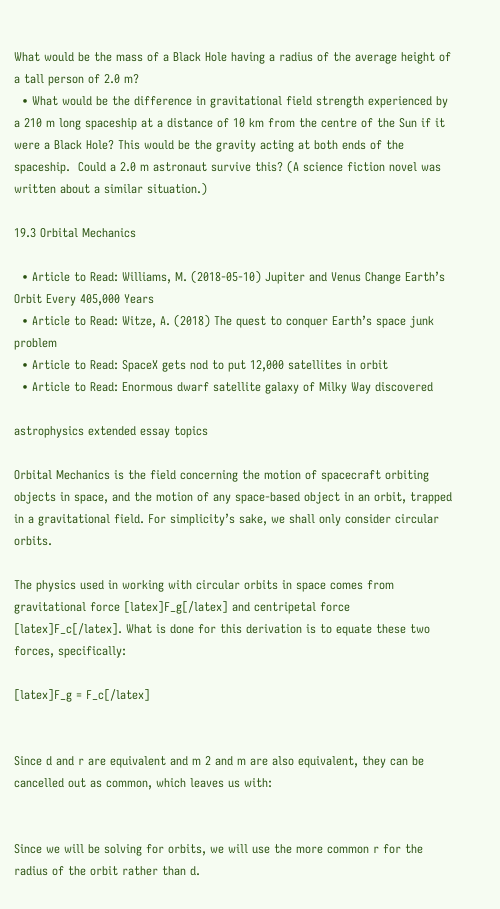What would be the mass of a Black Hole having a radius of the average height of a tall person of 2.0 m?
  • What would be the difference in gravitational field strength experienced by a 210 m long spaceship at a distance of 10 km from the centre of the Sun if it were a Black Hole? This would be the gravity acting at both ends of the spaceship.  Could a 2.0 m astronaut survive this? (A science fiction novel was written about a similar situation.)

19.3 Orbital Mechanics

  • Article to Read: Williams, M. (2018-05-10) Jupiter and Venus Change Earth’s Orbit Every 405,000 Years
  • Article to Read: Witze, A. (2018) The quest to conquer Earth’s space junk problem
  • Article to Read: SpaceX gets nod to put 12,000 satellites in orbit
  • Article to Read: Enormous dwarf satellite galaxy of Milky Way discovered

astrophysics extended essay topics

Orbital Mechanics is the field concerning the motion of spacecraft orbiting objects in space, and the motion of any space-based object in an orbit, trapped in a gravitational field. For simplicity’s sake, we shall only consider circular orbits.

The physics used in working with circular orbits in space comes from gravitational force [latex]F_g[/latex] and centripetal force [latex]F_c[/latex]. What is done for this derivation is to equate these two forces, specifically:

[latex]F_g = F_c[/latex]


Since d and r are equivalent and m 2 and m are also equivalent, they can be cancelled out as common, which leaves us with:


Since we will be solving for orbits, we will use the more common r for the radius of the orbit rather than d.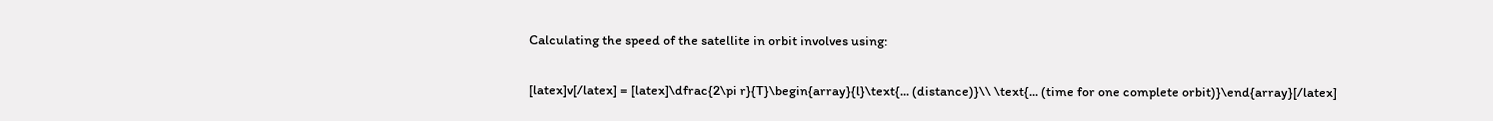Calculating the speed of the satellite in orbit involves using:

[latex]v[/latex] = [latex]\dfrac{2\pi r}{T}\begin{array}{l}\text{... (distance)}\\ \text{... (time for one complete orbit)}\end{array}[/latex]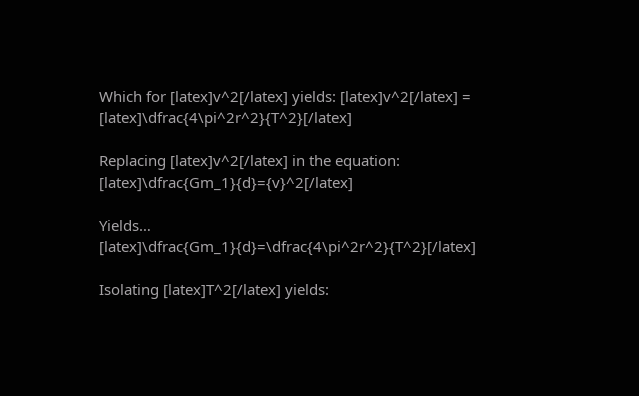Which for [latex]v^2[/latex] yields: [latex]v^2[/latex] = [latex]\dfrac{4\pi^2r^2}{T^2}[/latex]

Replacing [latex]v^2[/latex] in the equation: [latex]\dfrac{Gm_1}{d}={v}^2[/latex]

Yields… [latex]\dfrac{Gm_1}{d}=\dfrac{4\pi^2r^2}{T^2}[/latex]

Isolating [latex]T^2[/latex] yields: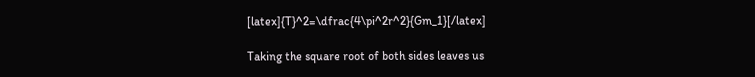[latex]{T}^2=\dfrac{4\pi^2r^2}{Gm_1}[/latex]

Taking the square root of both sides leaves us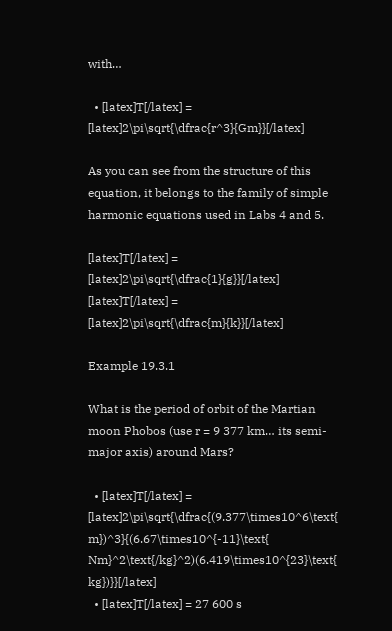with…

  • [latex]T[/latex] = [latex]2\pi\sqrt{\dfrac{r^3}{Gm}}[/latex]

As you can see from the structure of this equation, it belongs to the family of simple harmonic equations used in Labs 4 and 5.

[latex]T[/latex] = [latex]2\pi\sqrt{\dfrac{1}{g}}[/latex]                    [latex]T[/latex] = [latex]2\pi\sqrt{\dfrac{m}{k}}[/latex]

Example 19.3.1

What is the period of orbit of the Martian moon Phobos (use r = 9 377 km… its semi-major axis) around Mars?

  • [latex]T[/latex] = [latex]2\pi\sqrt{\dfrac{(9.377\times10^6\text{ m})^3}{(6.67\times10^{-11}\text{ Nm}^2\text{/kg}^2)(6.419\times10^{23}\text{ kg})}}[/latex]
  • [latex]T[/latex] = 27 600 s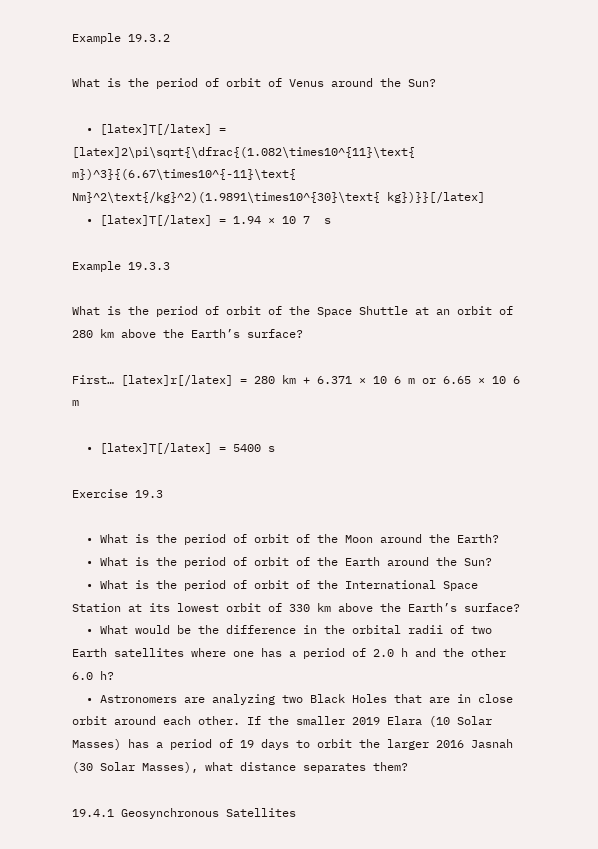Example 19.3.2

What is the period of orbit of Venus around the Sun?

  • [latex]T[/latex] = [latex]2\pi\sqrt{\dfrac{(1.082\times10^{11}\text{ m})^3}{(6.67\times10^{-11}\text{ Nm}^2\text{/kg}^2)(1.9891\times10^{30}\text{ kg})}}[/latex]
  • [latex]T[/latex] = 1.94 × 10 7  s

Example 19.3.3

What is the period of orbit of the Space Shuttle at an orbit of 280 km above the Earth’s surface?

First… [latex]r[/latex] = 280 km + 6.371 × 10 6 m or 6.65 × 10 6 m

  • [latex]T[/latex] = 5400 s

Exercise 19.3

  • What is the period of orbit of the Moon around the Earth?
  • What is the period of orbit of the Earth around the Sun?
  • What is the period of orbit of the International Space Station at its lowest orbit of 330 km above the Earth’s surface?
  • What would be the difference in the orbital radii of two Earth satellites where one has a period of 2.0 h and the other 6.0 h?
  • Astronomers are analyzing two Black Holes that are in close orbit around each other. If the smaller 2019 Elara (10 Solar Masses) has a period of 19 days to orbit the larger 2016 Jasnah (30 Solar Masses), what distance separates them?

19.4.1 Geosynchronous Satellites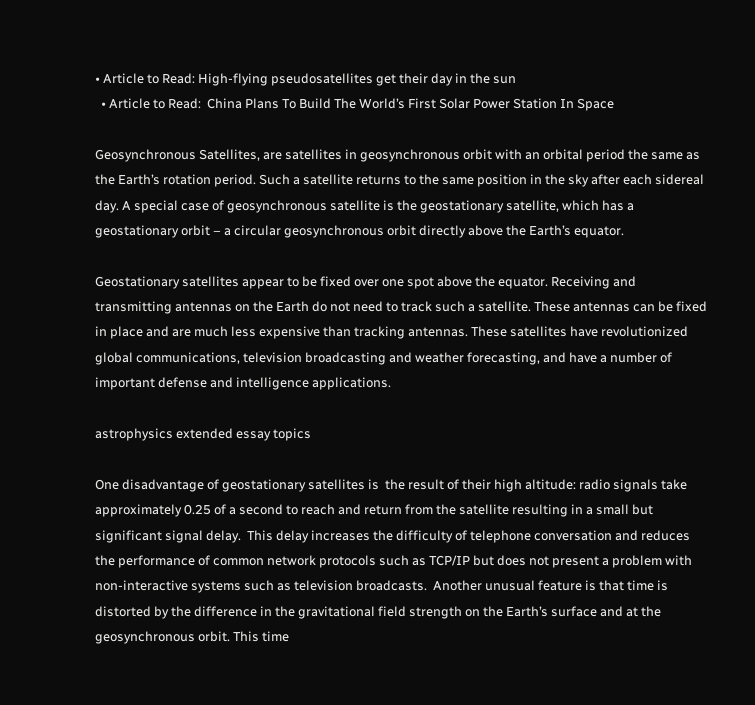• Article to Read: High-flying pseudosatellites get their day in the sun
  • Article to Read:  China Plans To Build The World’s First Solar Power Station In Space

Geosynchronous Satellites, are satellites in geosynchronous orbit with an orbital period the same as the Earth’s rotation period. Such a satellite returns to the same position in the sky after each sidereal day. A special case of geosynchronous satellite is the geostationary satellite, which has a geostationary orbit – a circular geosynchronous orbit directly above the Earth’s equator.

Geostationary satellites appear to be fixed over one spot above the equator. Receiving and transmitting antennas on the Earth do not need to track such a satellite. These antennas can be fixed in place and are much less expensive than tracking antennas. These satellites have revolutionized global communications, television broadcasting and weather forecasting, and have a number of important defense and intelligence applications.

astrophysics extended essay topics

One disadvantage of geostationary satellites is  the result of their high altitude: radio signals take approximately 0.25 of a second to reach and return from the satellite resulting in a small but significant signal delay.  This delay increases the difficulty of telephone conversation and reduces the performance of common network protocols such as TCP/IP but does not present a problem with non-interactive systems such as television broadcasts.  Another unusual feature is that time is distorted by the difference in the gravitational field strength on the Earth’s surface and at the geosynchronous orbit. This time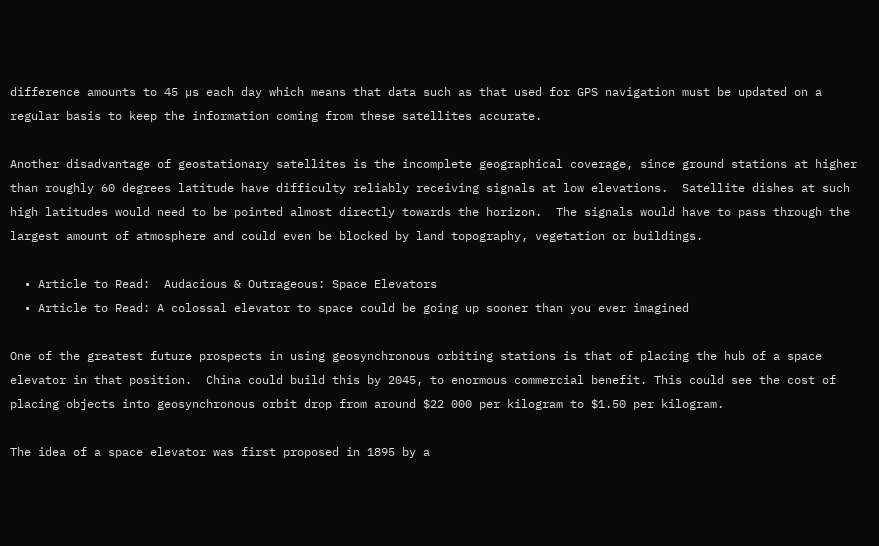difference amounts to 45 µs each day which means that data such as that used for GPS navigation must be updated on a regular basis to keep the information coming from these satellites accurate.

Another disadvantage of geostationary satellites is the incomplete geographical coverage, since ground stations at higher than roughly 60 degrees latitude have difficulty reliably receiving signals at low elevations.  Satellite dishes at such high latitudes would need to be pointed almost directly towards the horizon.  The signals would have to pass through the largest amount of atmosphere and could even be blocked by land topography, vegetation or buildings.

  • Article to Read:  Audacious & Outrageous: Space Elevators
  • Article to Read: A colossal elevator to space could be going up sooner than you ever imagined

One of the greatest future prospects in using geosynchronous orbiting stations is that of placing the hub of a space elevator in that position.  China could build this by 2045, to enormous commercial benefit. This could see the cost of placing objects into geosynchronous orbit drop from around $22 000 per kilogram to $1.50 per kilogram.

The idea of a space elevator was first proposed in 1895 by a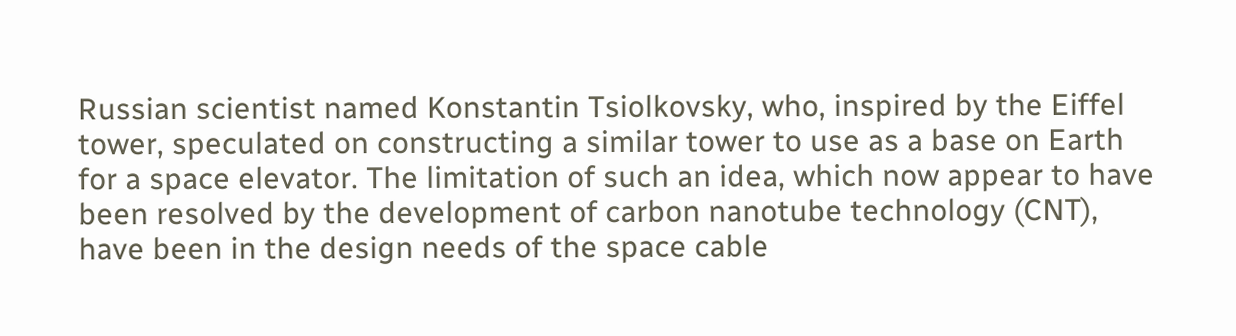Russian scientist named Konstantin Tsiolkovsky, who, inspired by the Eiffel tower, speculated on constructing a similar tower to use as a base on Earth for a space elevator. The limitation of such an idea, which now appear to have been resolved by the development of carbon nanotube technology (CNT), have been in the design needs of the space cable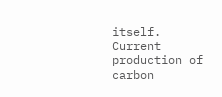itself. Current production of carbon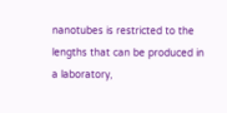nanotubes is restricted to the lengths that can be produced in a laboratory,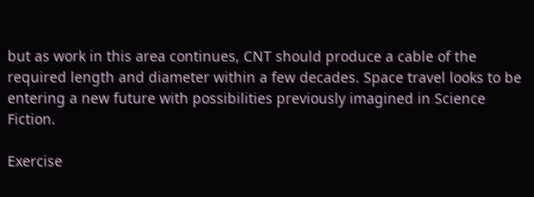but as work in this area continues, CNT should produce a cable of the required length and diameter within a few decades. Space travel looks to be entering a new future with possibilities previously imagined in Science Fiction.

Exercise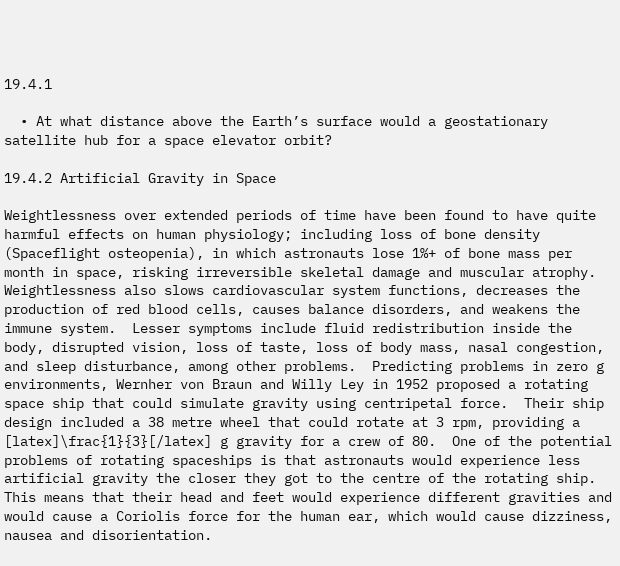19.4.1

  • At what distance above the Earth’s surface would a geostationary satellite hub for a space elevator orbit?

19.4.2 Artificial Gravity in Space

Weightlessness over extended periods of time have been found to have quite harmful effects on human physiology; including loss of bone density (Spaceflight osteopenia), in which astronauts lose 1%+ of bone mass per month in space, risking irreversible skeletal damage and muscular atrophy.  Weightlessness also slows cardiovascular system functions, decreases the production of red blood cells, causes balance disorders, and weakens the immune system.  Lesser symptoms include fluid redistribution inside the body, disrupted vision, loss of taste, loss of body mass, nasal congestion, and sleep disturbance, among other problems.  Predicting problems in zero g environments, Wernher von Braun and Willy Ley in 1952 proposed a rotating space ship that could simulate gravity using centripetal force.  Their ship design included a 38 metre wheel that could rotate at 3 rpm, providing a [latex]\frac{1}{3}[/latex] g gravity for a crew of 80.  One of the potential problems of rotating spaceships is that astronauts would experience less artificial gravity the closer they got to the centre of the rotating ship.  This means that their head and feet would experience different gravities and would cause a Coriolis force for the human ear, which would cause dizziness, nausea and disorientation.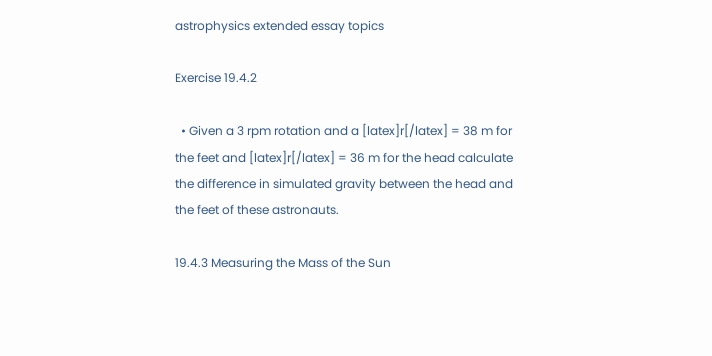astrophysics extended essay topics

Exercise 19.4.2

  • Given a 3 rpm rotation and a [latex]r[/latex] = 38 m for the feet and [latex]r[/latex] = 36 m for the head calculate the difference in simulated gravity between the head and the feet of these astronauts.

19.4.3 Measuring the Mass of the Sun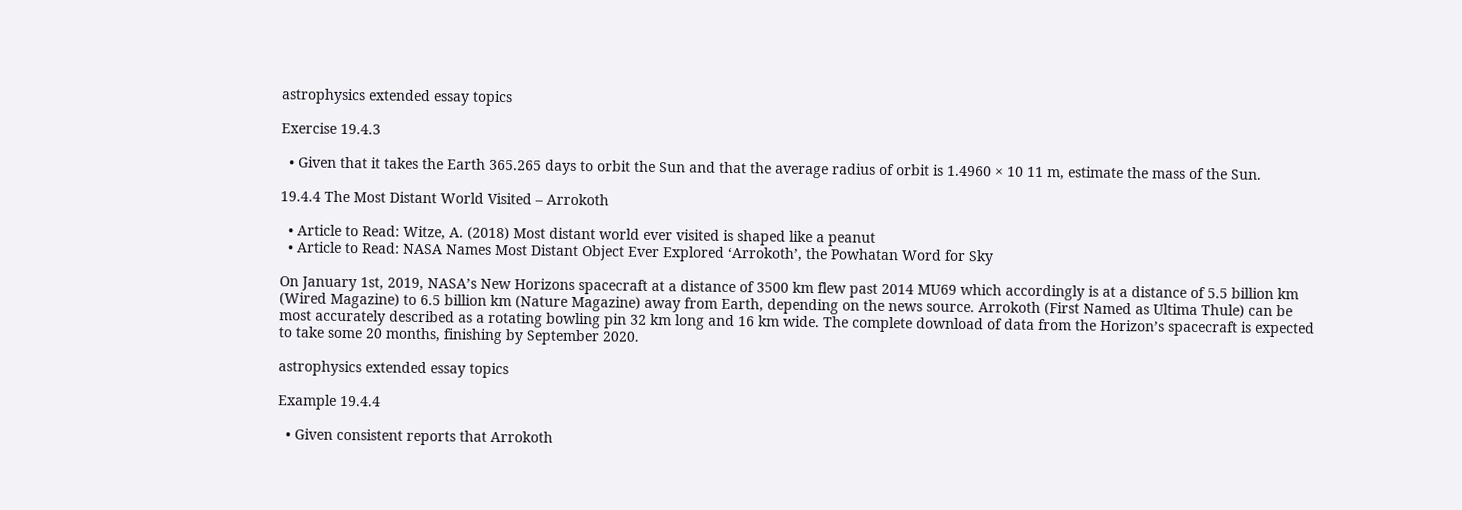astrophysics extended essay topics

Exercise 19.4.3

  • Given that it takes the Earth 365.265 days to orbit the Sun and that the average radius of orbit is 1.4960 × 10 11 m, estimate the mass of the Sun.

19.4.4 The Most Distant World Visited – Arrokoth

  • Article to Read: Witze, A. (2018) Most distant world ever visited is shaped like a peanut
  • Article to Read: NASA Names Most Distant Object Ever Explored ‘Arrokoth’, the Powhatan Word for Sky

On January 1st, 2019, NASA’s New Horizons spacecraft at a distance of 3500 km flew past 2014 MU69 which accordingly is at a distance of 5.5 billion km (Wired Magazine) to 6.5 billion km (Nature Magazine) away from Earth, depending on the news source. Arrokoth (First Named as Ultima Thule) can be most accurately described as a rotating bowling pin 32 km long and 16 km wide. The complete download of data from the Horizon’s spacecraft is expected to take some 20 months, finishing by September 2020.

astrophysics extended essay topics

Example 19.4.4

  • Given consistent reports that Arrokoth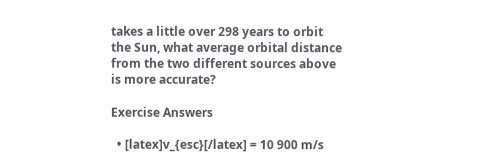takes a little over 298 years to orbit the Sun, what average orbital distance from the two different sources above is more accurate?

Exercise Answers

  • [latex]v_{esc}[/latex] = 10 900 m/s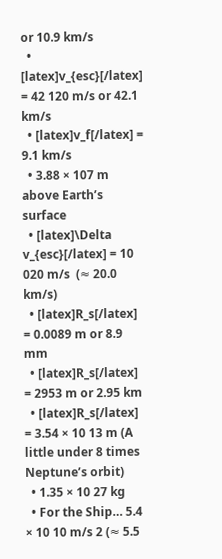or 10.9 km/s
  • [latex]v_{esc}[/latex] = 42 120 m/s or 42.1 km/s
  • [latex]v_f[/latex] = 9.1 km/s
  • 3.88 × 107 m above Earth’s surface
  • [latex]\Delta v_{esc}[/latex] = 10 020 m/s  (≈ 20.0 km/s)
  • [latex]R_s[/latex] = 0.0089 m or 8.9 mm
  • [latex]R_s[/latex] = 2953 m or 2.95 km
  • [latex]R_s[/latex] = 3.54 × 10 13 m (A little under 8 times Neptune’s orbit)
  • 1.35 × 10 27 kg
  • For the Ship… 5.4 × 10 10 m/s 2 (≈ 5.5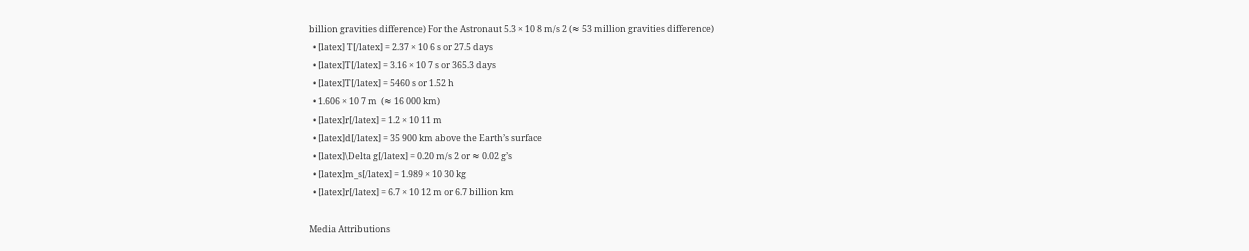billion gravities difference) For the Astronaut 5.3 × 10 8 m/s 2 (≈ 53 million gravities difference)
  • [latex] T[/latex] = 2.37 × 10 6 s or 27.5 days
  • [latex]T[/latex] = 3.16 × 10 7 s or 365.3 days
  • [latex]T[/latex] = 5460 s or 1.52 h
  • 1.606 × 10 7 m  (≈ 16 000 km)
  • [latex]r[/latex] = 1.2 × 10 11 m
  • [latex]d[/latex] = 35 900 km above the Earth’s surface
  • [latex]\Delta g[/latex] = 0.20 m/s 2 or ≈ 0.02 g’s
  • [latex]m_s[/latex] = 1.989 × 10 30 kg
  • [latex]r[/latex] = 6.7 × 10 12 m or 6.7 billion km

Media Attributions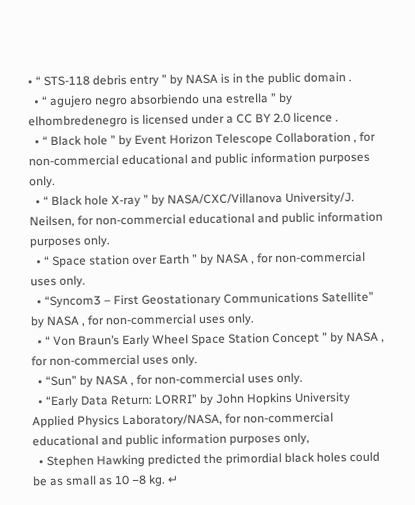• “ STS-118 debris entry ” by NASA is in the public domain .
  • “ agujero negro absorbiendo una estrella ” by elhombredenegro is licensed under a CC BY 2.0 licence .
  • “ Black hole ” by Event Horizon Telescope Collaboration , for non-commercial educational and public information purposes only.
  • “ Black hole X-ray ” by NASA/CXC/Villanova University/J. Neilsen, for non-commercial educational and public information purposes only.
  • “ Space station over Earth ” by NASA , for non-commercial uses only.
  • “Syncom3 – First Geostationary Communications Satellite” by NASA , for non-commercial uses only.
  • “ Von Braun’s Early Wheel Space Station Concept ” by NASA , for non-commercial uses only.
  • “Sun” by NASA , for non-commercial uses only.
  • “Early Data Return: LORRI” by John Hopkins University Applied Physics Laboratory/NASA, for non-commercial educational and public information purposes only,
  • Stephen Hawking predicted the primordial black holes could be as small as 10 −8 kg. ↵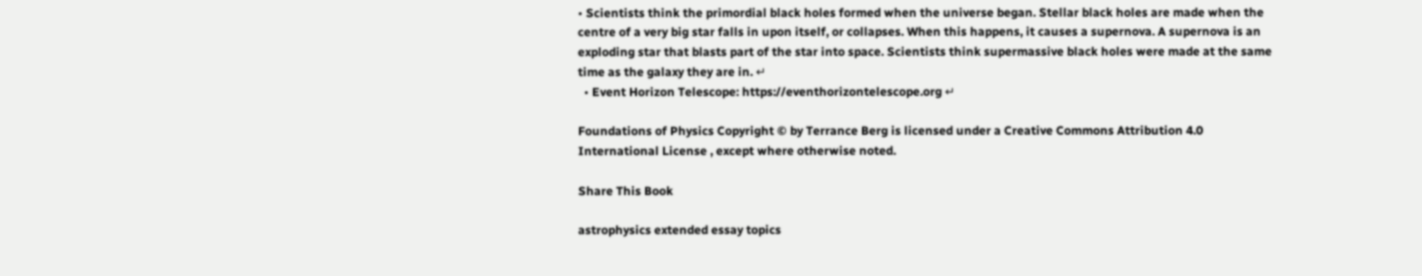• Scientists think the primordial black holes formed when the universe began. Stellar black holes are made when the centre of a very big star falls in upon itself, or collapses. When this happens, it causes a supernova. A supernova is an exploding star that blasts part of the star into space. Scientists think supermassive black holes were made at the same time as the galaxy they are in. ↵
  • Event Horizon Telescope: https://eventhorizontelescope.org ↵

Foundations of Physics Copyright © by Terrance Berg is licensed under a Creative Commons Attribution 4.0 International License , except where otherwise noted.

Share This Book

astrophysics extended essay topics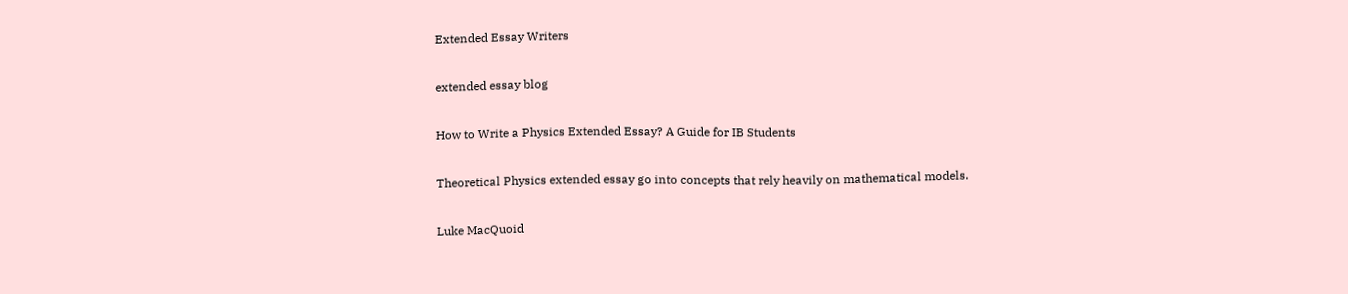Extended Essay Writers

extended essay blog

How to Write a Physics Extended Essay? A Guide for IB Students

Theoretical Physics extended essay go into concepts that rely heavily on mathematical models.

Luke MacQuoid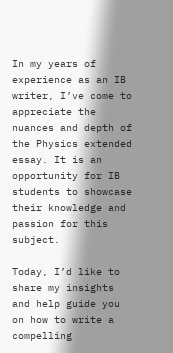In my years of experience as an IB writer, I’ve come to appreciate the nuances and depth of the Physics extended essay. It is an opportunity for IB students to showcase their knowledge and passion for this subject.

Today, I’d like to share my insights and help guide you on how to write a compelling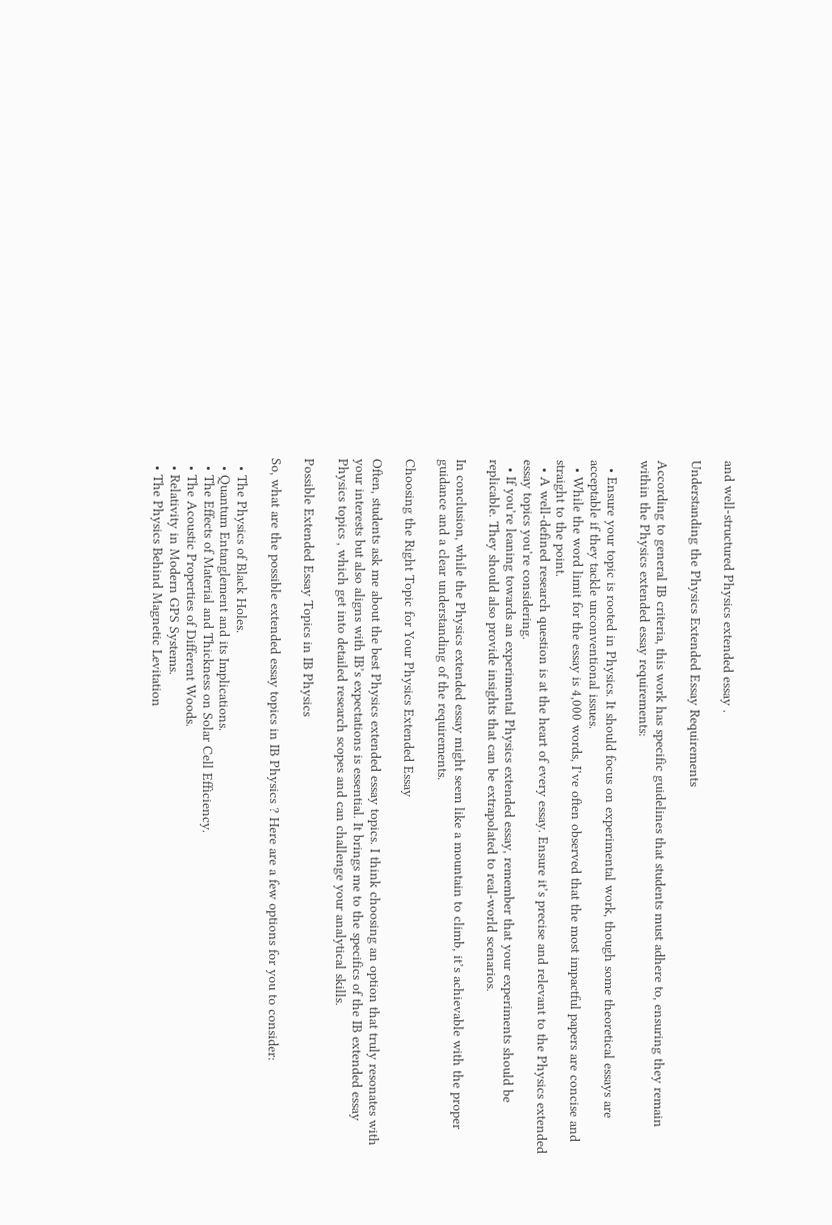and well-structured Physics extended essay .

Understanding the Physics Extended Essay Requirements

According to general IB criteria, this work has specific guidelines that students must adhere to, ensuring they remain within the Physics extended essay requirements:

  • Ensure your topic is rooted in Physics. It should focus on experimental work, though some theoretical essays are acceptable if they tackle unconventional issues.
  • While the word limit for the essay is 4,000 words, I’ve often observed that the most impactful papers are concise and straight to the point.
  • A well-defined research question is at the heart of every essay. Ensure it’s precise and relevant to the Physics extended essay topics you’re considering.
  • If you’re leaning towards an experimental Physics extended essay, remember that your experiments should be replicable. They should also provide insights that can be extrapolated to real-world scenarios.

In conclusion, while the Physics extended essay might seem like a mountain to climb, it’s achievable with the proper guidance and a clear understanding of the requirements.

Choosing the Right Topic for Your Physics Extended Essay

Often, students ask me about the best Physics extended essay topics. I think choosing an option that truly resonates with your interests but also aligns with IB’s expectations is essential. It brings me to the specifics of the IB extended essay Physics topics , which get into detailed research scopes and can challenge your analytical skills.

Possible Extended Essay Topics in IB Physics

So, what are the possible extended essay topics in IB Physics ? Here are a few options for you to consider:

  • The Physics of Black Holes.
  • Quantum Entanglement and its Implications.
  • The Effects of Material and Thickness on Solar Cell Efficiency.
  • The Acoustic Properties of Different Woods.
  • Relativity in Modern GPS Systems.
  • The Physics Behind Magnetic Levitation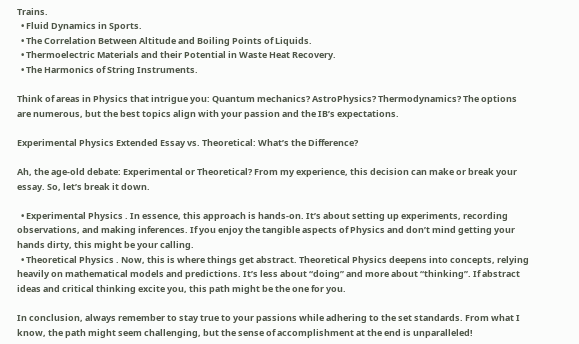Trains.
  • Fluid Dynamics in Sports.
  • The Correlation Between Altitude and Boiling Points of Liquids.
  • Thermoelectric Materials and their Potential in Waste Heat Recovery.
  • The Harmonics of String Instruments.

Think of areas in Physics that intrigue you: Quantum mechanics? AstroPhysics? Thermodynamics? The options are numerous, but the best topics align with your passion and the IB’s expectations.

Experimental Physics Extended Essay vs. Theoretical: What’s the Difference?

Ah, the age-old debate: Experimental or Theoretical? From my experience, this decision can make or break your essay. So, let’s break it down.

  • Experimental Physics . In essence, this approach is hands-on. It’s about setting up experiments, recording observations, and making inferences. If you enjoy the tangible aspects of Physics and don’t mind getting your hands dirty, this might be your calling.
  • Theoretical Physics . Now, this is where things get abstract. Theoretical Physics deepens into concepts, relying heavily on mathematical models and predictions. It’s less about “doing” and more about “thinking”. If abstract ideas and critical thinking excite you, this path might be the one for you.

In conclusion, always remember to stay true to your passions while adhering to the set standards. From what I know, the path might seem challenging, but the sense of accomplishment at the end is unparalleled!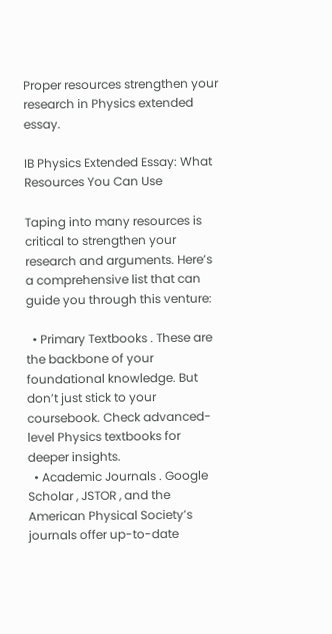Proper resources strengthen your research in Physics extended essay.

IB Physics Extended Essay: What Resources You Can Use

Taping into many resources is critical to strengthen your research and arguments. Here’s a comprehensive list that can guide you through this venture:

  • Primary Textbooks . These are the backbone of your foundational knowledge. But don’t just stick to your coursebook. Check advanced-level Physics textbooks for deeper insights.
  • Academic Journals . Google Scholar , JSTOR , and the American Physical Society’s journals offer up-to-date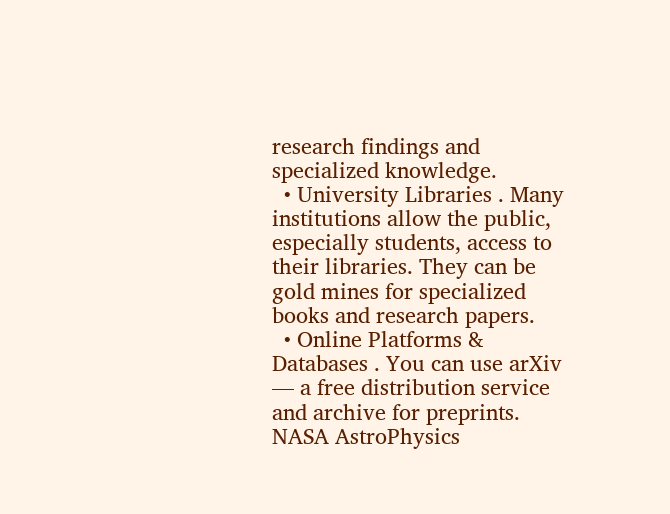research findings and specialized knowledge.
  • University Libraries . Many institutions allow the public, especially students, access to their libraries. They can be gold mines for specialized books and research papers.
  • Online Platforms & Databases . You can use arXiv — a free distribution service and archive for preprints. NASA AstroPhysics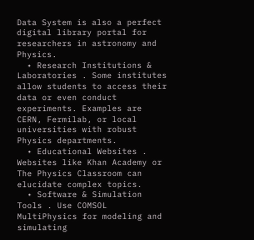Data System is also a perfect digital library portal for researchers in astronomy and Physics.
  • Research Institutions & Laboratories . Some institutes allow students to access their data or even conduct experiments. Examples are CERN, Fermilab, or local universities with robust Physics departments.
  • Educational Websites . Websites like Khan Academy or The Physics Classroom can elucidate complex topics.
  • Software & Simulation Tools . Use COMSOL MultiPhysics for modeling and simulating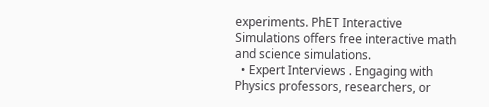experiments. PhET Interactive Simulations offers free interactive math and science simulations.
  • Expert Interviews . Engaging with Physics professors, researchers, or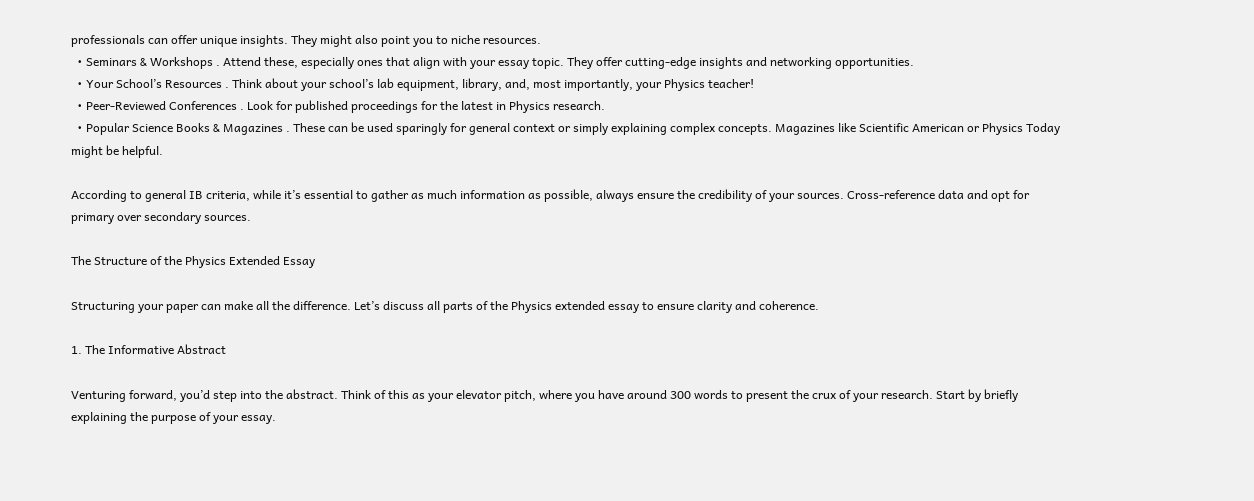professionals can offer unique insights. They might also point you to niche resources.
  • Seminars & Workshops . Attend these, especially ones that align with your essay topic. They offer cutting-edge insights and networking opportunities.
  • Your School’s Resources . Think about your school’s lab equipment, library, and, most importantly, your Physics teacher!
  • Peer-Reviewed Conferences . Look for published proceedings for the latest in Physics research.
  • Popular Science Books & Magazines . These can be used sparingly for general context or simply explaining complex concepts. Magazines like Scientific American or Physics Today might be helpful.

According to general IB criteria, while it’s essential to gather as much information as possible, always ensure the credibility of your sources. Cross-reference data and opt for primary over secondary sources.

The Structure of the Physics Extended Essay

Structuring your paper can make all the difference. Let’s discuss all parts of the Physics extended essay to ensure clarity and coherence.

1. The Informative Abstract

Venturing forward, you’d step into the abstract. Think of this as your elevator pitch, where you have around 300 words to present the crux of your research. Start by briefly explaining the purpose of your essay.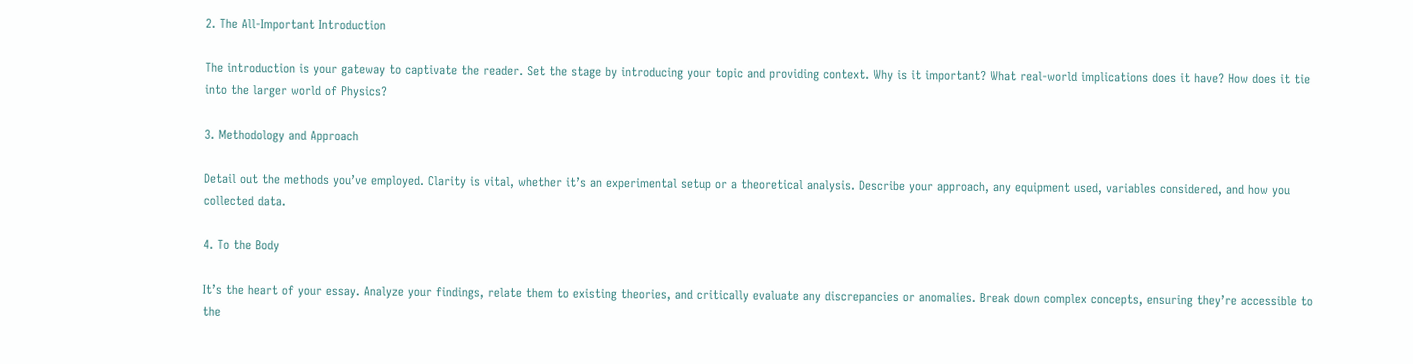2. The All-Important Introduction

The introduction is your gateway to captivate the reader. Set the stage by introducing your topic and providing context. Why is it important? What real-world implications does it have? How does it tie into the larger world of Physics?

3. Methodology and Approach

Detail out the methods you’ve employed. Clarity is vital, whether it’s an experimental setup or a theoretical analysis. Describe your approach, any equipment used, variables considered, and how you collected data.

4. To the Body

It’s the heart of your essay. Analyze your findings, relate them to existing theories, and critically evaluate any discrepancies or anomalies. Break down complex concepts, ensuring they’re accessible to the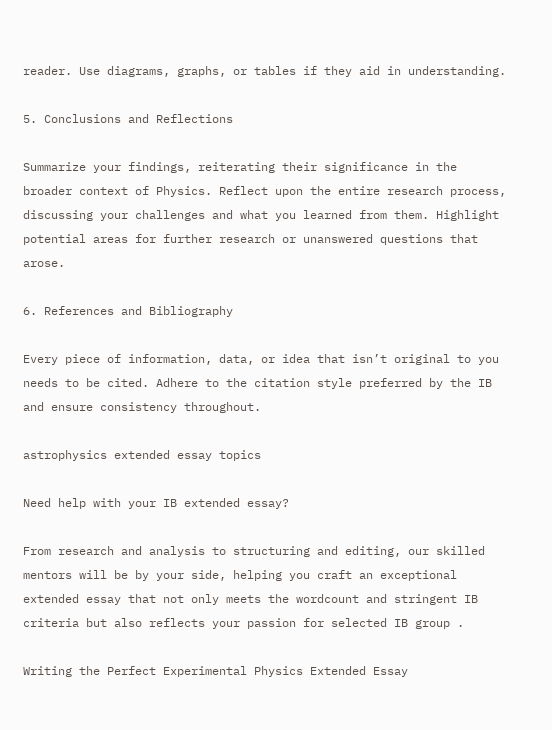reader. Use diagrams, graphs, or tables if they aid in understanding.

5. Conclusions and Reflections

Summarize your findings, reiterating their significance in the broader context of Physics. Reflect upon the entire research process, discussing your challenges and what you learned from them. Highlight potential areas for further research or unanswered questions that arose.

6. References and Bibliography

Every piece of information, data, or idea that isn’t original to you needs to be cited. Adhere to the citation style preferred by the IB and ensure consistency throughout.

astrophysics extended essay topics

Need help with your IB extended essay?

From research and analysis to structuring and editing, our skilled mentors will be by your side, helping you craft an exceptional extended essay that not only meets the wordcount and stringent IB criteria but also reflects your passion for selected IB group .

Writing the Perfect Experimental Physics Extended Essay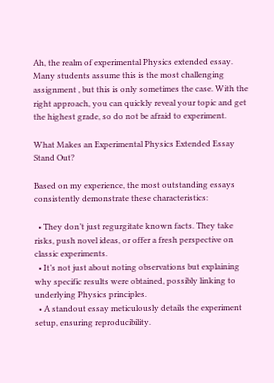Ah, the realm of experimental Physics extended essay. Many students assume this is the most challenging assignment , but this is only sometimes the case. With the right approach, you can quickly reveal your topic and get the highest grade, so do not be afraid to experiment.

What Makes an Experimental Physics Extended Essay Stand Out?

Based on my experience, the most outstanding essays consistently demonstrate these characteristics:

  • They don’t just regurgitate known facts. They take risks, push novel ideas, or offer a fresh perspective on classic experiments.
  • It’s not just about noting observations but explaining why specific results were obtained, possibly linking to underlying Physics principles.
  • A standout essay meticulously details the experiment setup, ensuring reproducibility.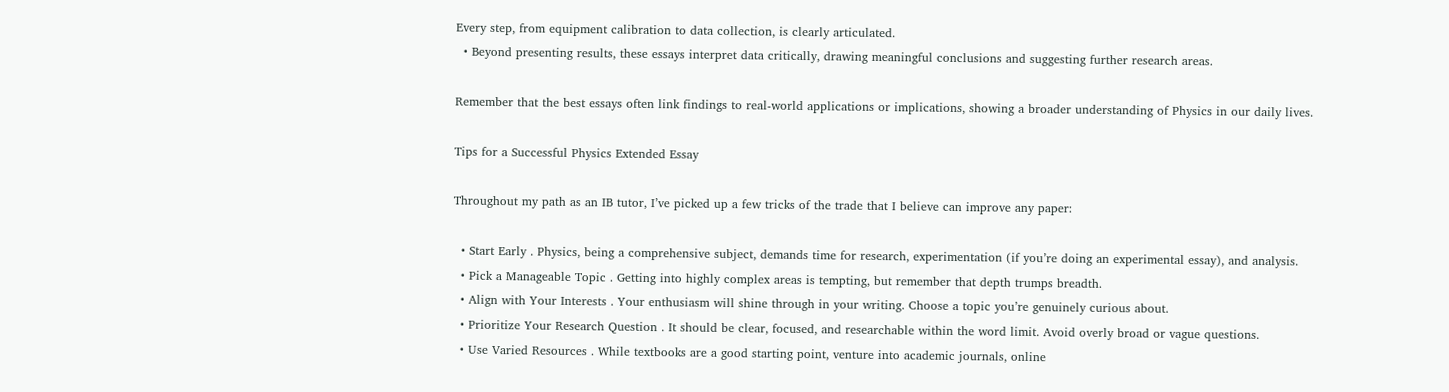Every step, from equipment calibration to data collection, is clearly articulated.
  • Beyond presenting results, these essays interpret data critically, drawing meaningful conclusions and suggesting further research areas.

Remember that the best essays often link findings to real-world applications or implications, showing a broader understanding of Physics in our daily lives.

Tips for a Successful Physics Extended Essay

Throughout my path as an IB tutor, I’ve picked up a few tricks of the trade that I believe can improve any paper:

  • Start Early . Physics, being a comprehensive subject, demands time for research, experimentation (if you’re doing an experimental essay), and analysis.
  • Pick a Manageable Topic . Getting into highly complex areas is tempting, but remember that depth trumps breadth.
  • Align with Your Interests . Your enthusiasm will shine through in your writing. Choose a topic you’re genuinely curious about.
  • Prioritize Your Research Question . It should be clear, focused, and researchable within the word limit. Avoid overly broad or vague questions.
  • Use Varied Resources . While textbooks are a good starting point, venture into academic journals, online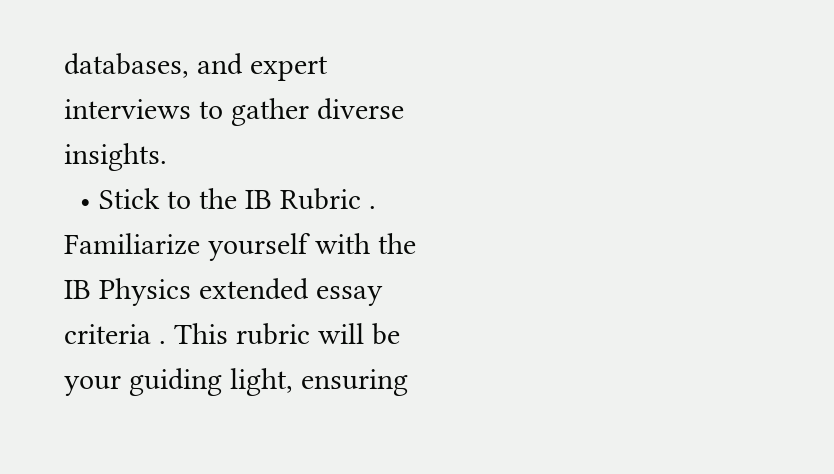databases, and expert interviews to gather diverse insights.
  • Stick to the IB Rubric . Familiarize yourself with the IB Physics extended essay criteria . This rubric will be your guiding light, ensuring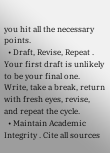you hit all the necessary points.
  • Draft, Revise, Repeat . Your first draft is unlikely to be your final one. Write, take a break, return with fresh eyes, revise, and repeat the cycle.
  • Maintain Academic Integrity . Cite all sources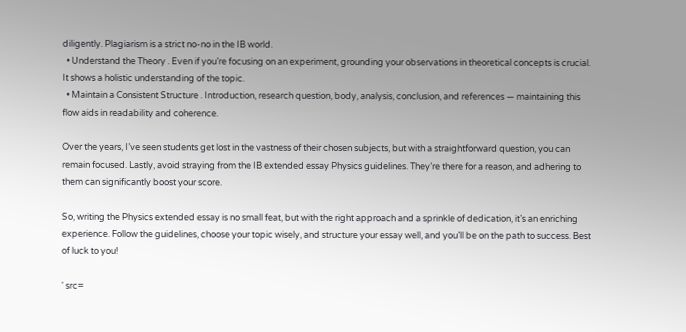diligently. Plagiarism is a strict no-no in the IB world.
  • Understand the Theory . Even if you’re focusing on an experiment, grounding your observations in theoretical concepts is crucial. It shows a holistic understanding of the topic.
  • Maintain a Consistent Structure . Introduction, research question, body, analysis, conclusion, and references — maintaining this flow aids in readability and coherence.

Over the years, I’ve seen students get lost in the vastness of their chosen subjects, but with a straightforward question, you can remain focused. Lastly, avoid straying from the IB extended essay Physics guidelines. They’re there for a reason, and adhering to them can significantly boost your score.

So, writing the Physics extended essay is no small feat, but with the right approach and a sprinkle of dedication, it’s an enriching experience. Follow the guidelines, choose your topic wisely, and structure your essay well, and you’ll be on the path to success. Best of luck to you!

' src=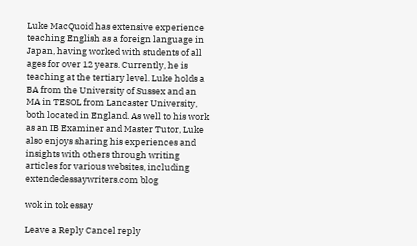Luke MacQuoid has extensive experience teaching English as a foreign language in Japan, having worked with students of all ages for over 12 years. Currently, he is teaching at the tertiary level. Luke holds a BA from the University of Sussex and an MA in TESOL from Lancaster University, both located in England. As well to his work as an IB Examiner and Master Tutor, Luke also enjoys sharing his experiences and insights with others through writing articles for various websites, including extendedessaywriters.com blog

wok in tok essay

Leave a Reply Cancel reply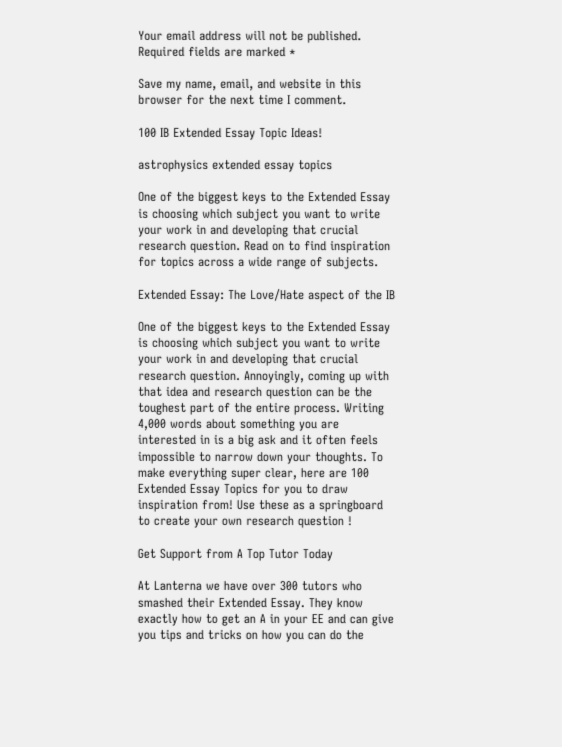Your email address will not be published. Required fields are marked *

Save my name, email, and website in this browser for the next time I comment.

100 IB Extended Essay Topic Ideas!

astrophysics extended essay topics

One of the biggest keys to the Extended Essay is choosing which subject you want to write your work in and developing that crucial research question. Read on to find inspiration for topics across a wide range of subjects.

Extended Essay: The Love/Hate aspect of the IB

One of the biggest keys to the Extended Essay is choosing which subject you want to write your work in and developing that crucial research question. Annoyingly, coming up with that idea and research question can be the toughest part of the entire process. Writing 4,000 words about something you are interested in is a big ask and it often feels impossible to narrow down your thoughts. To make everything super clear, here are 100 Extended Essay Topics for you to draw inspiration from! Use these as a springboard to create your own research question !

Get Support from A Top Tutor Today

At Lanterna we have over 300 tutors who smashed their Extended Essay. They know exactly how to get an A in your EE and can give you tips and tricks on how you can do the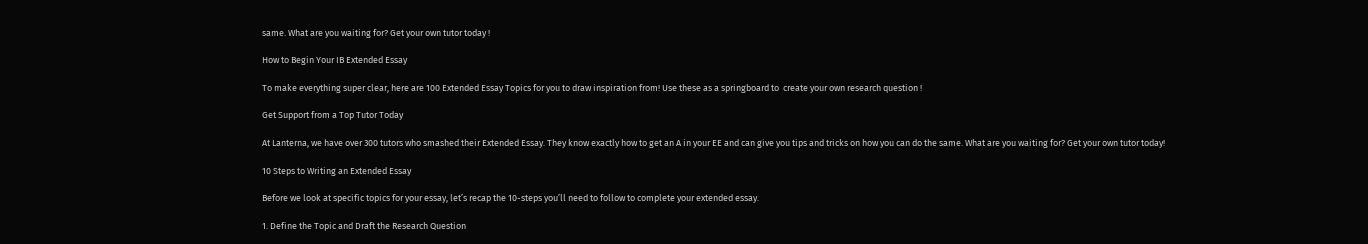same. What are you waiting for? Get your own tutor today !

How to Begin Your IB Extended Essay

To make everything super clear, here are 100 Extended Essay Topics for you to draw inspiration from! Use these as a springboard to  create your own research question !

Get Support from a Top Tutor Today

At Lanterna, we have over 300 tutors who smashed their Extended Essay. They know exactly how to get an A in your EE and can give you tips and tricks on how you can do the same. What are you waiting for? Get your own tutor today!

10 Steps to Writing an Extended Essay

Before we look at specific topics for your essay, let’s recap the 10-steps you’ll need to follow to complete your extended essay.

1. Define the Topic and Draft the Research Question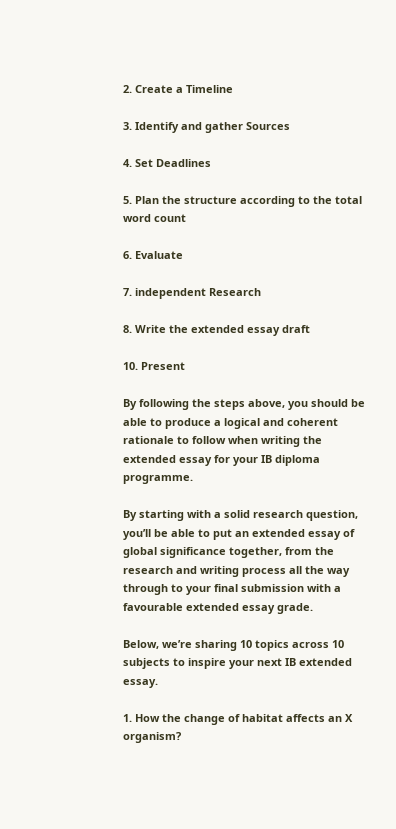2. Create a Timeline

3. Identify and gather Sources

4. Set Deadlines

5. Plan the structure according to the total word count

6. Evaluate

7. independent Research

8. Write the extended essay draft

10. Present

By following the steps above, you should be able to produce a logical and coherent rationale to follow when writing the extended essay for your IB diploma programme.

By starting with a solid research question, you’ll be able to put an extended essay of global significance together, from the research and writing process all the way through to your final submission with a favourable extended essay grade.

Below, we’re sharing 10 topics across 10 subjects to inspire your next IB extended essay.

1. How the change of habitat affects an X organism?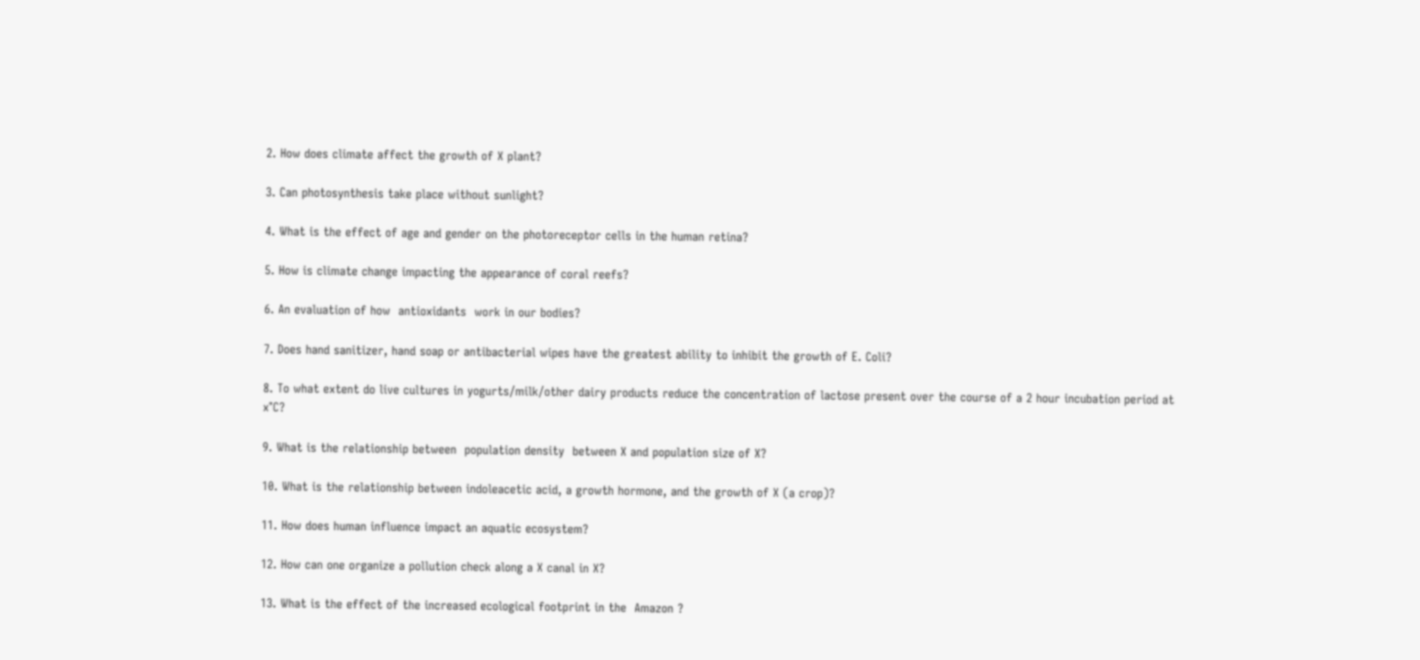2. How does climate affect the growth of X plant?

3. Can photosynthesis take place without sunlight?

4. What is the effect of age and gender on the photoreceptor cells in the human retina?

5. How is climate change impacting the appearance of coral reefs?

6. An evaluation of how  antioxidants  work in our bodies?

7. Does hand sanitizer, hand soap or antibacterial wipes have the greatest ability to inhibit the growth of E. Coli?

8. To what extent do live cultures in yogurts/milk/other dairy products reduce the concentration of lactose present over the course of a 2 hour incubation period at x°C?

9. What is the relationship between  population density  between X and population size of X?

10. What is the relationship between indoleacetic acid, a growth hormone, and the growth of X (a crop)?

11. How does human influence impact an aquatic ecosystem?

12. How can one organize a pollution check along a X canal in X?

13. What is the effect of the increased ecological footprint in the  Amazon ?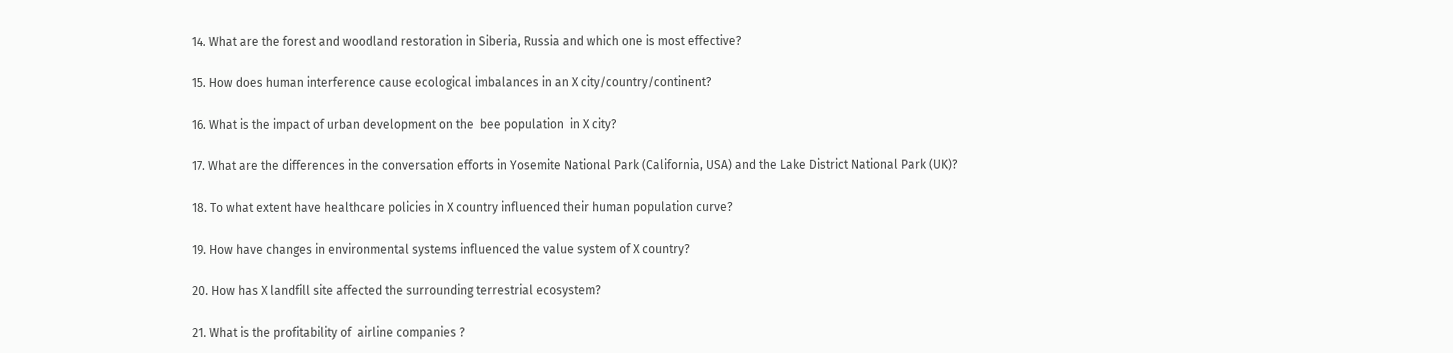14. What are the forest and woodland restoration in Siberia, Russia and which one is most effective?

15. How does human interference cause ecological imbalances in an X city/country/continent?

16. What is the impact of urban development on the  bee population  in X city?

17. What are the differences in the conversation efforts in Yosemite National Park (California, USA) and the Lake District National Park (UK)?

18. To what extent have healthcare policies in X country influenced their human population curve?

19. How have changes in environmental systems influenced the value system of X country?

20. How has X landfill site affected the surrounding terrestrial ecosystem?

21. What is the profitability of  airline companies ?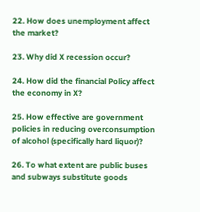22. How does unemployment affect the market?

23. Why did X recession occur?

24. How did the financial Policy affect the economy in X?

25. How effective are government policies in reducing overconsumption of alcohol (specifically hard liquor)?

26. To what extent are public buses and subways substitute goods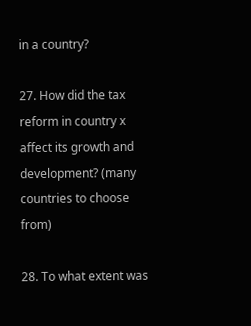in a country?

27. How did the tax reform in country x affect its growth and development? (many countries to choose from)

28. To what extent was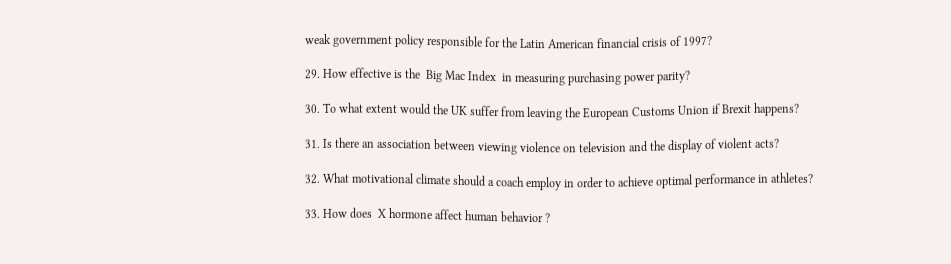weak government policy responsible for the Latin American financial crisis of 1997?

29. How effective is the  Big Mac Index  in measuring purchasing power parity?

30. To what extent would the UK suffer from leaving the European Customs Union if Brexit happens?

31. Is there an association between viewing violence on television and the display of violent acts?

32. What motivational climate should a coach employ in order to achieve optimal performance in athletes?

33. How does  X hormone affect human behavior ?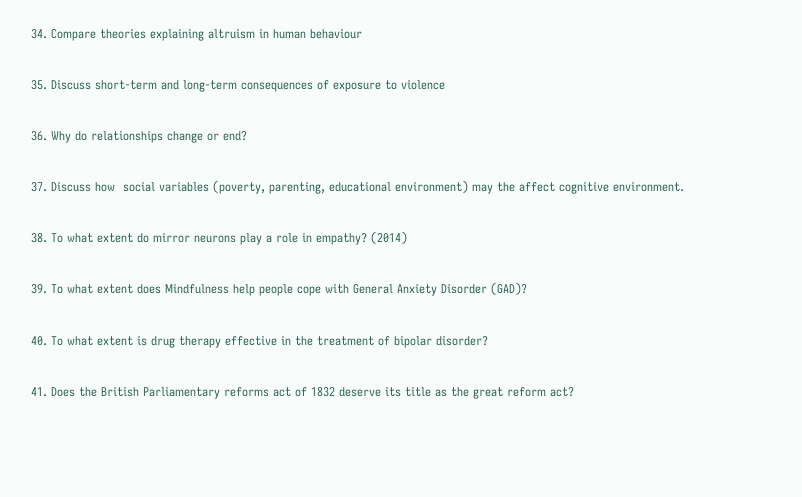34. Compare theories explaining altruism in human behaviour

35. Discuss short-term and long-term consequences of exposure to violence

36. Why do relationships change or end?

37. Discuss how  social variables (poverty, parenting, educational environment) may the affect cognitive environment.

38. To what extent do mirror neurons play a role in empathy? (2014)

39. To what extent does Mindfulness help people cope with General Anxiety Disorder (GAD)?

40. To what extent is drug therapy effective in the treatment of bipolar disorder?

41. Does the British Parliamentary reforms act of 1832 deserve its title as the great reform act?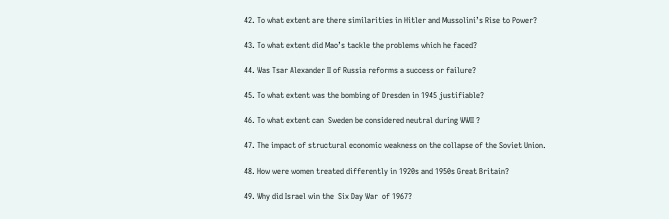42. To what extent are there similarities in Hitler and Mussolini’s Rise to Power?

43. To what extent did Mao’s tackle the problems which he faced?

44. Was Tsar Alexander II of Russia reforms a success or failure?

45. To what extent was the bombing of Dresden in 1945 justifiable?

46. To what extent can  Sweden be considered neutral during WWII ?

47. The impact of structural economic weakness on the collapse of the Soviet Union.

48. How were women treated differently in 1920s and 1950s Great Britain?

49. Why did Israel win the  Six Day War  of 1967?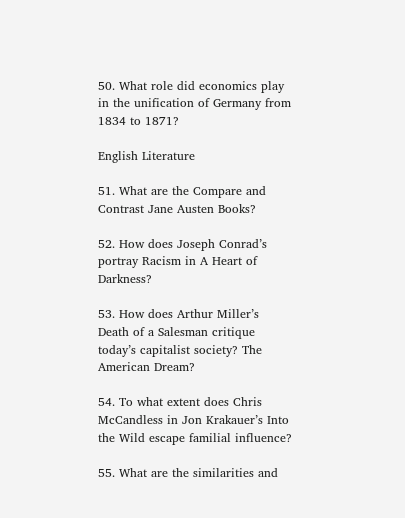50. What role did economics play in the unification of Germany from 1834 to 1871?

English Literature

51. What are the Compare and Contrast Jane Austen Books?

52. How does Joseph Conrad’s portray Racism in A Heart of Darkness?

53. How does Arthur Miller’s Death of a Salesman critique today’s capitalist society? The American Dream?

54. To what extent does Chris McCandless in Jon Krakauer’s Into the Wild escape familial influence?

55. What are the similarities and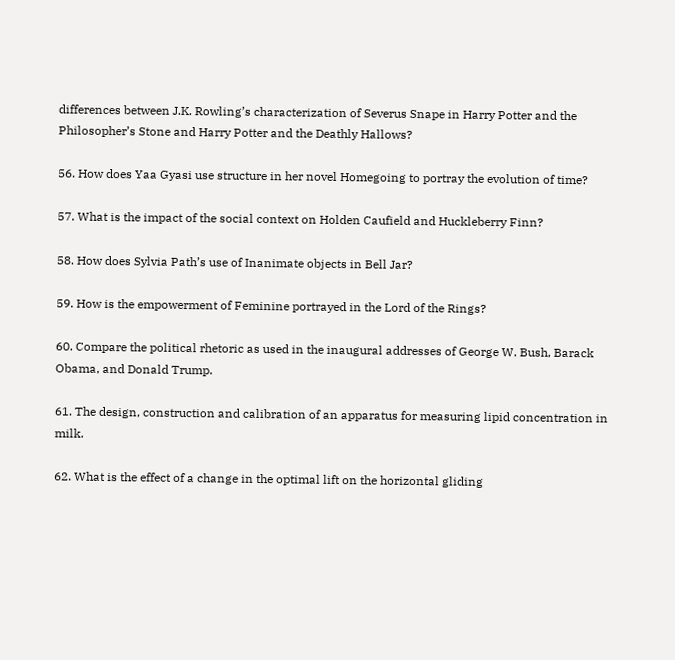differences between J.K. Rowling’s characterization of Severus Snape in Harry Potter and the Philosopher’s Stone and Harry Potter and the Deathly Hallows?

56. How does Yaa Gyasi use structure in her novel Homegoing to portray the evolution of time?

57. What is the impact of the social context on Holden Caufield and Huckleberry Finn?

58. How does Sylvia Path’s use of Inanimate objects in Bell Jar?

59. How is the empowerment of Feminine portrayed in the Lord of the Rings?

60. Compare the political rhetoric as used in the inaugural addresses of George W. Bush, Barack Obama, and Donald Trump.

61. The design, construction and calibration of an apparatus for measuring lipid concentration in milk.

62. What is the effect of a change in the optimal lift on the horizontal gliding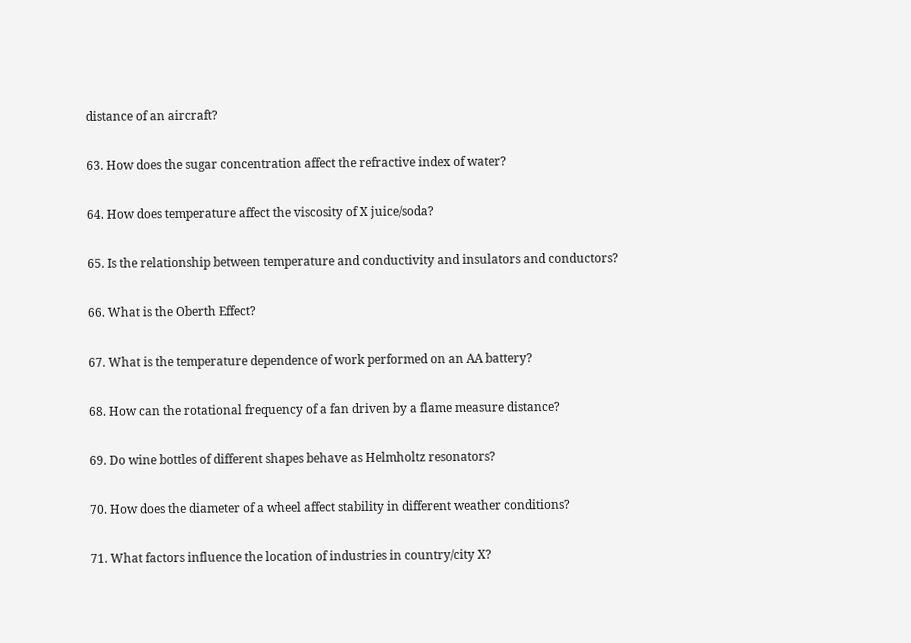distance of an aircraft?

63. How does the sugar concentration affect the refractive index of water?

64. How does temperature affect the viscosity of X juice/soda?

65. Is the relationship between temperature and conductivity and insulators and conductors?

66. What is the Oberth Effect?

67. What is the temperature dependence of work performed on an AA battery?

68. How can the rotational frequency of a fan driven by a flame measure distance?

69. Do wine bottles of different shapes behave as Helmholtz resonators?

70. How does the diameter of a wheel affect stability in different weather conditions?

71. What factors influence the location of industries in country/city X?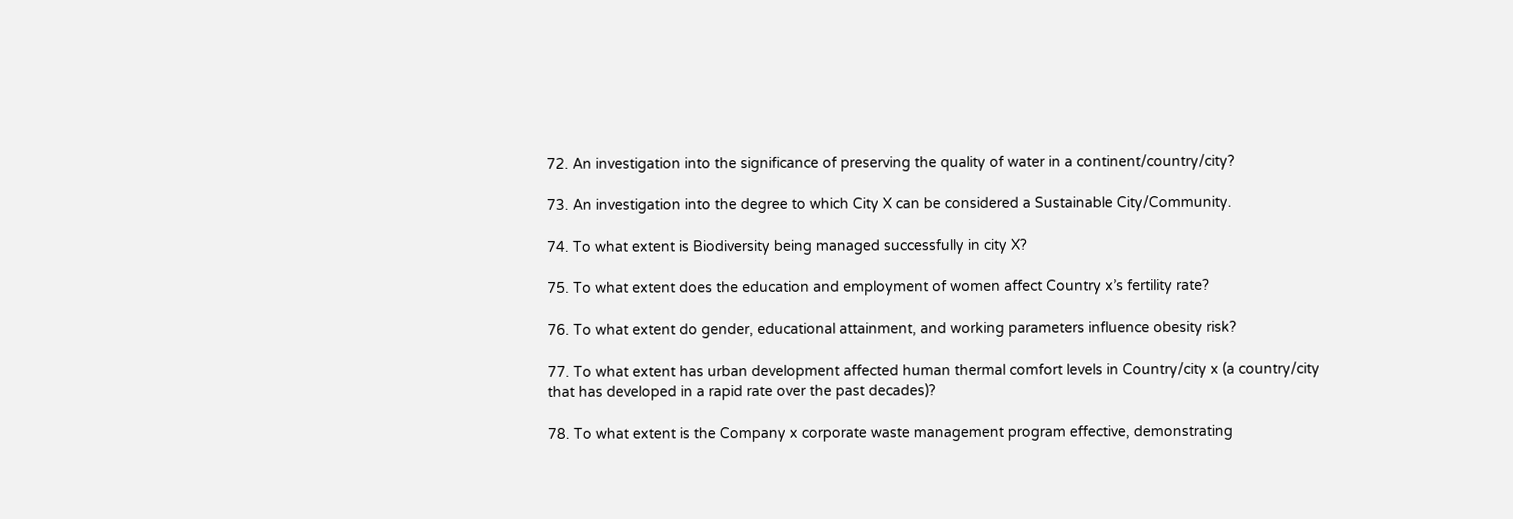72. An investigation into the significance of preserving the quality of water in a continent/country/city?

73. An investigation into the degree to which City X can be considered a Sustainable City/Community.

74. To what extent is Biodiversity being managed successfully in city X?

75. To what extent does the education and employment of women affect Country x’s fertility rate?

76. To what extent do gender, educational attainment, and working parameters influence obesity risk?

77. To what extent has urban development affected human thermal comfort levels in Country/city x (a country/city that has developed in a rapid rate over the past decades)?

78. To what extent is the Company x corporate waste management program effective, demonstrating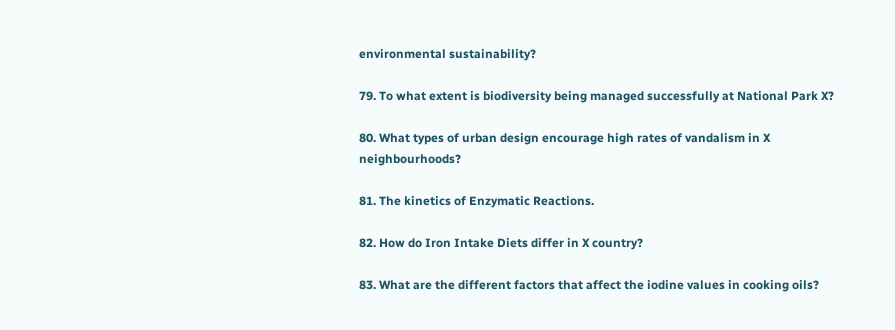environmental sustainability?

79. To what extent is biodiversity being managed successfully at National Park X?

80. What types of urban design encourage high rates of vandalism in X neighbourhoods?

81. The kinetics of Enzymatic Reactions.

82. How do Iron Intake Diets differ in X country?

83. What are the different factors that affect the iodine values in cooking oils?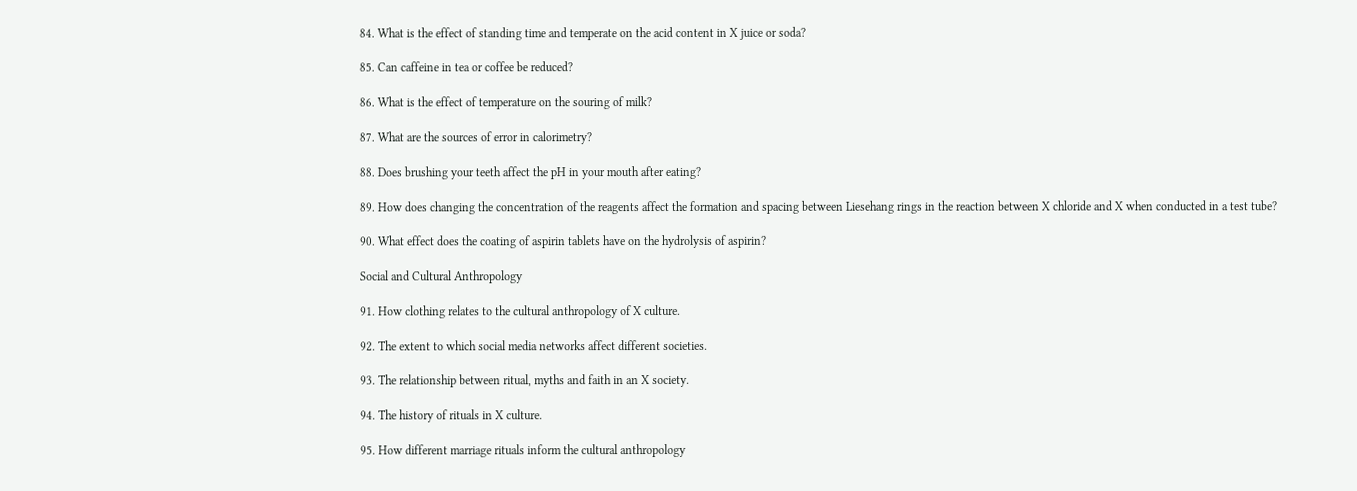84. What is the effect of standing time and temperate on the acid content in X juice or soda?

85. Can caffeine in tea or coffee be reduced?

86. What is the effect of temperature on the souring of milk?

87. What are the sources of error in calorimetry?

88. Does brushing your teeth affect the pH in your mouth after eating?

89. How does changing the concentration of the reagents affect the formation and spacing between Liesehang rings in the reaction between X chloride and X when conducted in a test tube?

90. What effect does the coating of aspirin tablets have on the hydrolysis of aspirin?

Social and Cultural Anthropology

91. How clothing relates to the cultural anthropology of X culture.

92. The extent to which social media networks affect different societies.

93. The relationship between ritual, myths and faith in an X society.

94. The history of rituals in X culture.

95. How different marriage rituals inform the cultural anthropology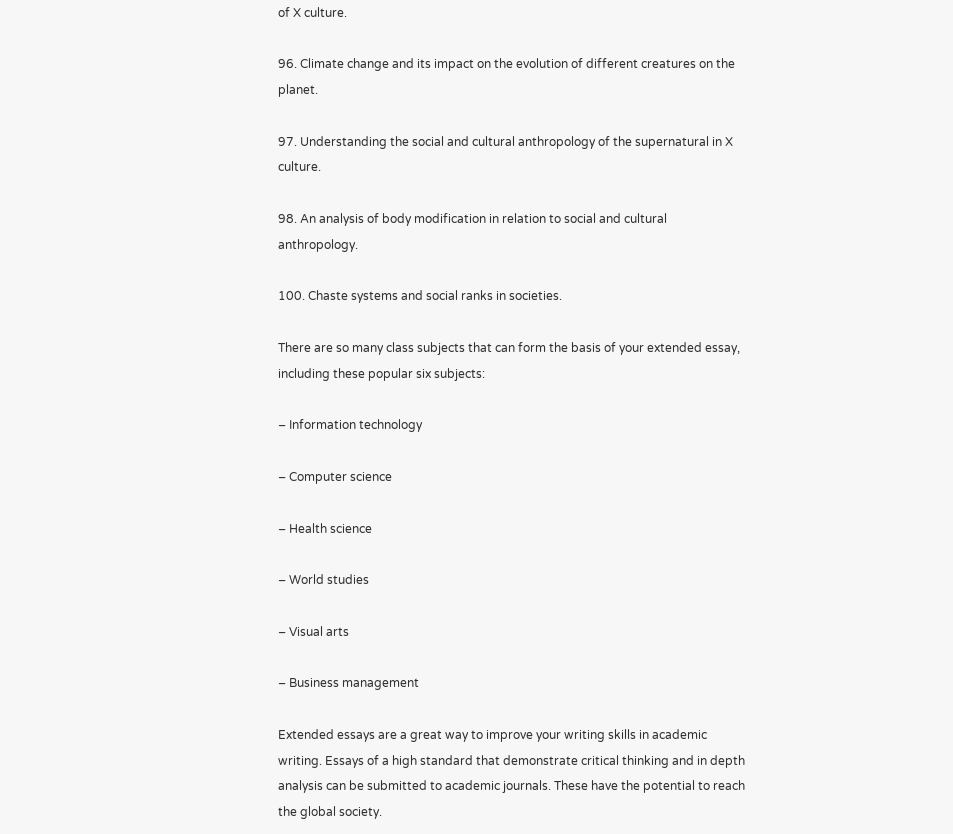of X culture.

96. Climate change and its impact on the evolution of different creatures on the planet.

97. Understanding the social and cultural anthropology of the supernatural in X culture.

98. An analysis of body modification in relation to social and cultural anthropology.

100. Chaste systems and social ranks in societies.

There are so many class subjects that can form the basis of your extended essay, including these popular six subjects:

– Information technology

– Computer science

– Health science

– World studies

– Visual arts

– Business management

Extended essays are a great way to improve your writing skills in academic writing. Essays of a high standard that demonstrate critical thinking and in depth analysis can be submitted to academic journals. These have the potential to reach the global society.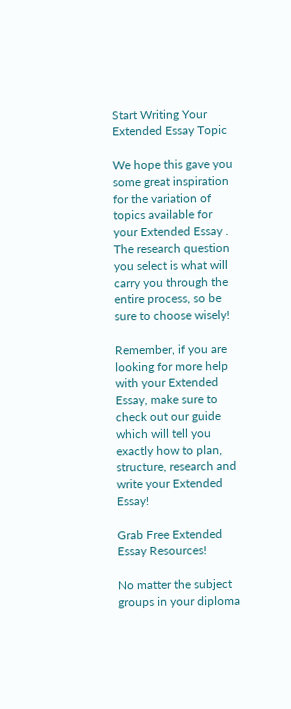Start Writing Your Extended Essay Topic

We hope this gave you some great inspiration for the variation of topics available for your Extended Essay . The research question you select is what will carry you through the entire process, so be sure to choose wisely!

Remember, if you are looking for more help with your Extended Essay, make sure to check out our guide which will tell you exactly how to plan, structure, research and write your Extended Essay!

Grab Free Extended Essay Resources!

No matter the subject groups in your diploma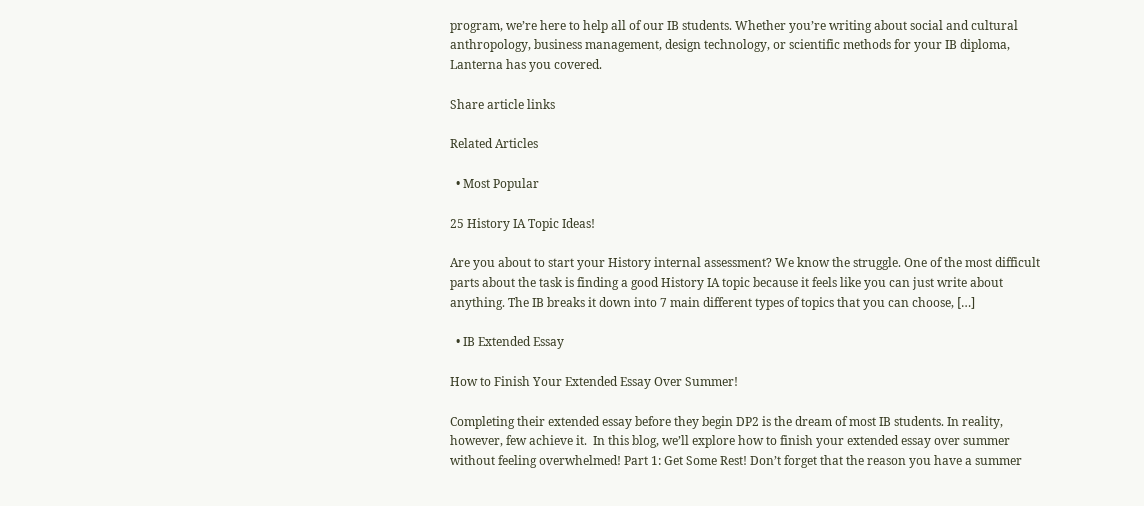program, we’re here to help all of our IB students. Whether you’re writing about social and cultural anthropology, business management, design technology, or scientific methods for your IB diploma, Lanterna has you covered.

Share article links

Related Articles

  • Most Popular

25 History IA Topic Ideas!

Are you about to start your History internal assessment? We know the struggle. One of the most difficult parts about the task is finding a good History IA topic because it feels like you can just write about anything. The IB breaks it down into 7 main different types of topics that you can choose, […]

  • IB Extended Essay

How to Finish Your Extended Essay Over Summer!

Completing their extended essay before they begin DP2 is the dream of most IB students. In reality, however, few achieve it.  In this blog, we’ll explore how to finish your extended essay over summer without feeling overwhelmed! Part 1: Get Some Rest! Don’t forget that the reason you have a summer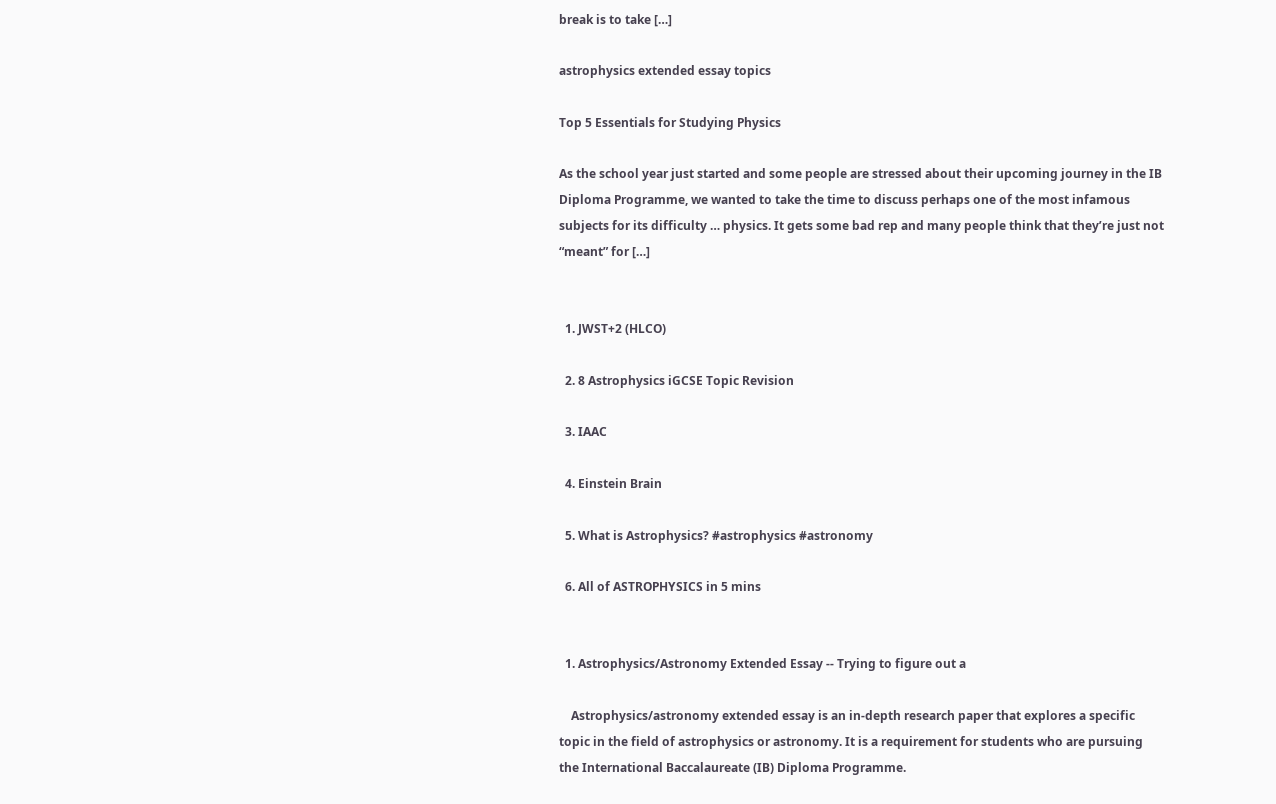break is to take […]

astrophysics extended essay topics

Top 5 Essentials for Studying Physics

As the school year just started and some people are stressed about their upcoming journey in the IB Diploma Programme, we wanted to take the time to discuss perhaps one of the most infamous subjects for its difficulty … physics. It gets some bad rep and many people think that they’re just not “meant” for […]


  1. JWST+2 (HLCO)

  2. 8 Astrophysics iGCSE Topic Revision

  3. IAAC

  4. Einstein Brain

  5. What is Astrophysics? #astrophysics #astronomy

  6. All of ASTROPHYSICS in 5 mins


  1. Astrophysics/Astronomy Extended Essay -- Trying to figure out a

    Astrophysics/astronomy extended essay is an in-depth research paper that explores a specific topic in the field of astrophysics or astronomy. It is a requirement for students who are pursuing the International Baccalaureate (IB) Diploma Programme.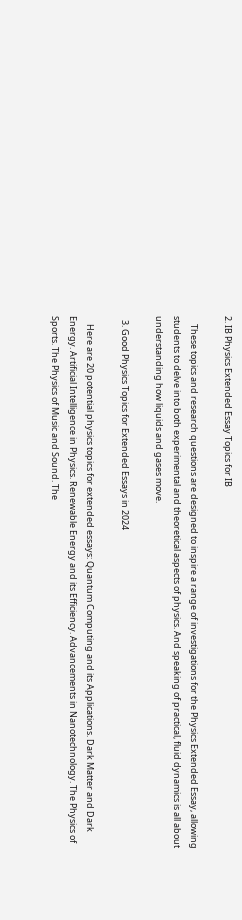2. IB Physics Extended Essay Topics for IB

    These topics and research questions are designed to inspire a range of investigations for the Physics Extended Essay, allowing students to delve into both experimental and theoretical aspects of physics. And speaking of practical, fluid dynamics is all about understanding how liquids and gases move.

  3. Good Physics Topics for Extended Essays in 2024

    Here are 20 potential physics topics for extended essays: Quantum Computing and its Applications. Dark Matter and Dark Energy. Artificial Intelligence in Physics. Renewable Energy and its Efficiency. Advancements in Nanotechnology. The Physics of Sports. The Physics of Music and Sound. The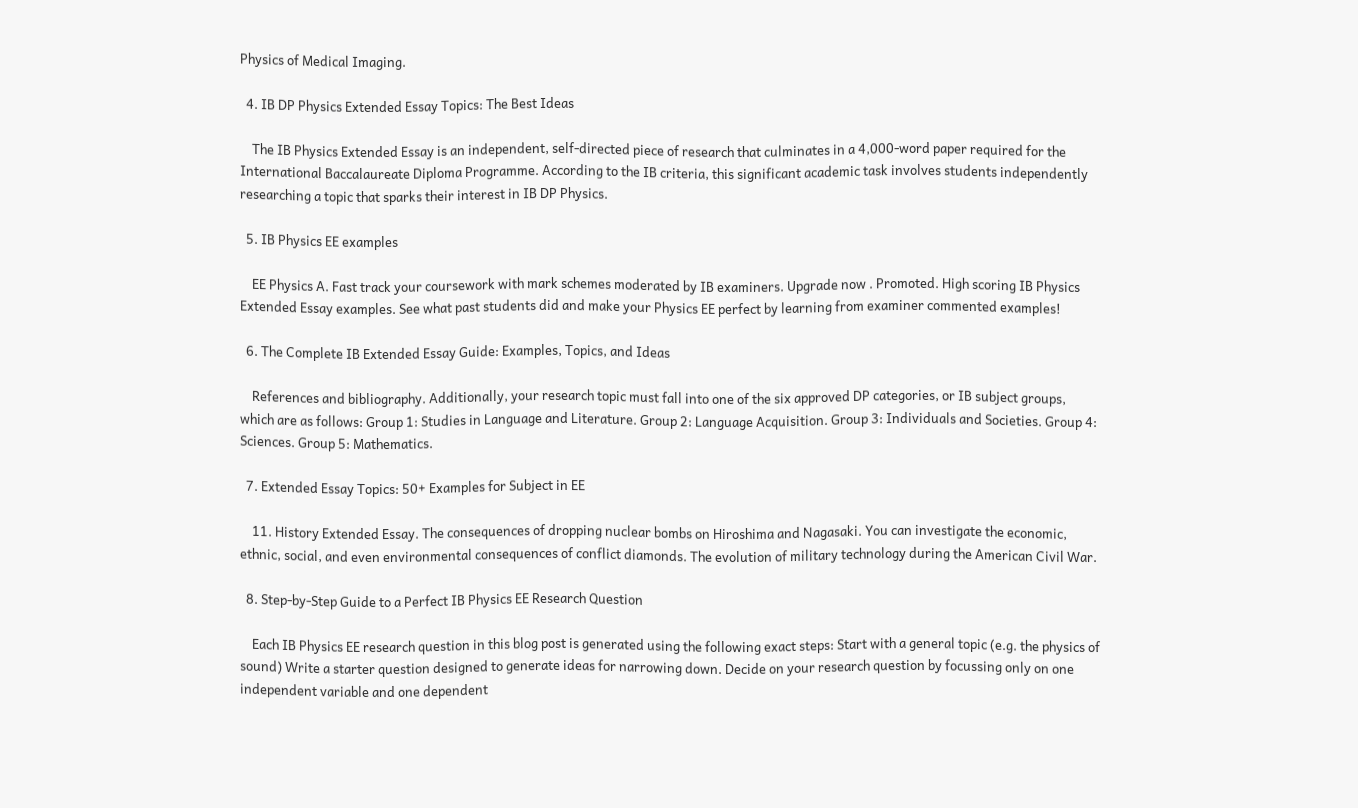Physics of Medical Imaging.

  4. IB DP Physics Extended Essay Topics: The Best Ideas

    The IB Physics Extended Essay is an independent, self-directed piece of research that culminates in a 4,000-word paper required for the International Baccalaureate Diploma Programme. According to the IB criteria, this significant academic task involves students independently researching a topic that sparks their interest in IB DP Physics.

  5. IB Physics EE examples

    EE Physics A. Fast track your coursework with mark schemes moderated by IB examiners. Upgrade now . Promoted. High scoring IB Physics Extended Essay examples. See what past students did and make your Physics EE perfect by learning from examiner commented examples!

  6. The Complete IB Extended Essay Guide: Examples, Topics, and Ideas

    References and bibliography. Additionally, your research topic must fall into one of the six approved DP categories, or IB subject groups, which are as follows: Group 1: Studies in Language and Literature. Group 2: Language Acquisition. Group 3: Individuals and Societies. Group 4: Sciences. Group 5: Mathematics.

  7. Extended Essay Topics: 50+ Examples for Subject in EE

    11. History Extended Essay. The consequences of dropping nuclear bombs on Hiroshima and Nagasaki. You can investigate the economic, ethnic, social, and even environmental consequences of conflict diamonds. The evolution of military technology during the American Civil War.

  8. Step-by-Step Guide to a Perfect IB Physics EE Research Question

    Each IB Physics EE research question in this blog post is generated using the following exact steps: Start with a general topic (e.g. the physics of sound) Write a starter question designed to generate ideas for narrowing down. Decide on your research question by focussing only on one independent variable and one dependent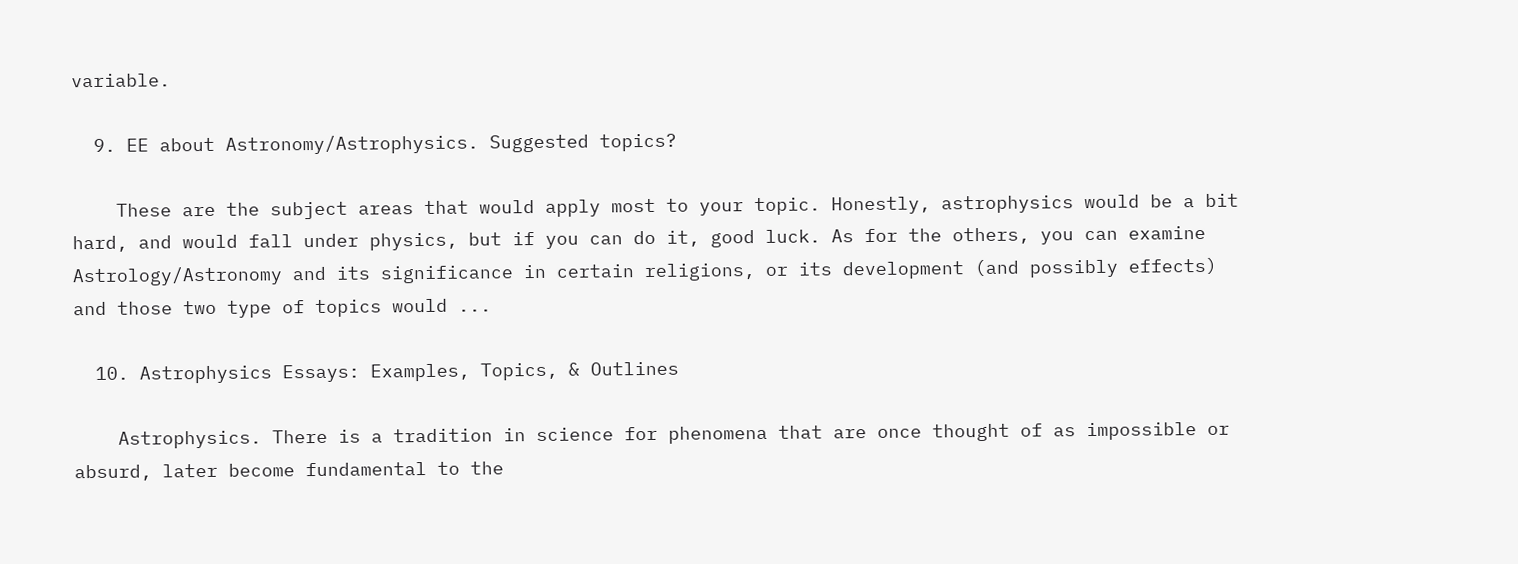variable.

  9. EE about Astronomy/Astrophysics. Suggested topics?

    These are the subject areas that would apply most to your topic. Honestly, astrophysics would be a bit hard, and would fall under physics, but if you can do it, good luck. As for the others, you can examine Astrology/Astronomy and its significance in certain religions, or its development (and possibly effects) and those two type of topics would ...

  10. Astrophysics Essays: Examples, Topics, & Outlines

    Astrophysics. There is a tradition in science for phenomena that are once thought of as impossible or absurd, later become fundamental to the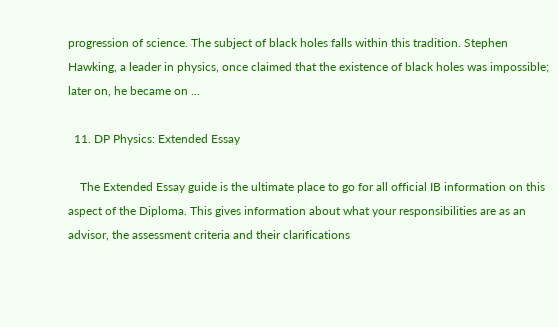progression of science. The subject of black holes falls within this tradition. Stephen Hawking, a leader in physics, once claimed that the existence of black holes was impossible; later on, he became on ...

  11. DP Physics: Extended Essay

    The Extended Essay guide is the ultimate place to go for all official IB information on this aspect of the Diploma. This gives information about what your responsibilities are as an advisor, the assessment criteria and their clarifications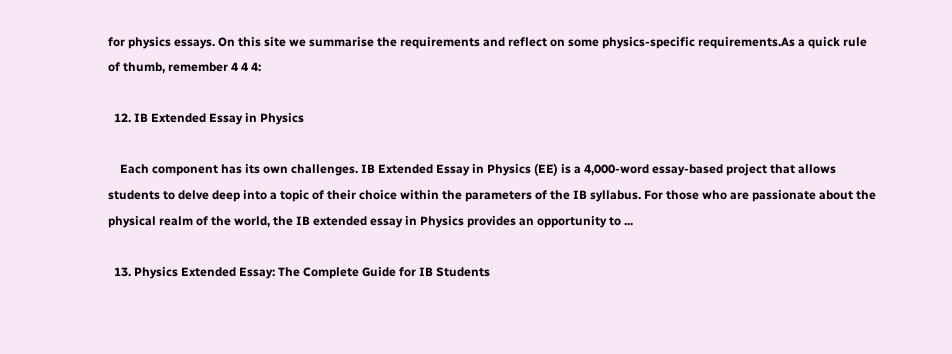for physics essays. On this site we summarise the requirements and reflect on some physics-specific requirements.As a quick rule of thumb, remember 4 4 4:

  12. IB Extended Essay in Physics

    Each component has its own challenges. IB Extended Essay in Physics (EE) is a 4,000-word essay-based project that allows students to delve deep into a topic of their choice within the parameters of the IB syllabus. For those who are passionate about the physical realm of the world, the IB extended essay in Physics provides an opportunity to ...

  13. Physics Extended Essay: The Complete Guide for IB Students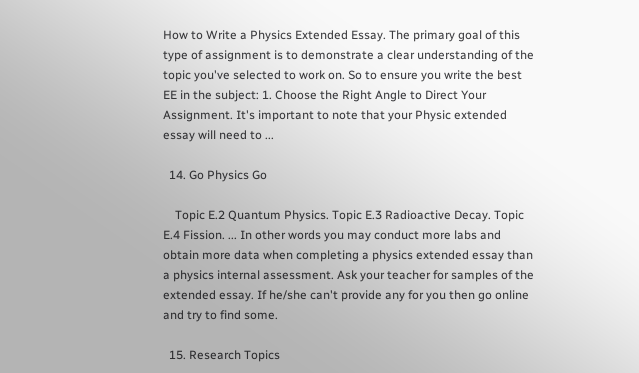How to Write a Physics Extended Essay. The primary goal of this type of assignment is to demonstrate a clear understanding of the topic you've selected to work on. So to ensure you write the best EE in the subject: 1. Choose the Right Angle to Direct Your Assignment. It's important to note that your Physic extended essay will need to ...

  14. Go Physics Go

    Topic E.2 Quantum Physics. Topic E.3 Radioactive Decay. Topic E.4 Fission. ... In other words you may conduct more labs and obtain more data when completing a physics extended essay than a physics internal assessment. Ask your teacher for samples of the extended essay. If he/she can't provide any for you then go online and try to find some.

  15. Research Topics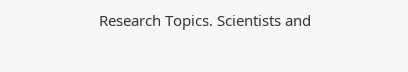Research Topics. Scientists and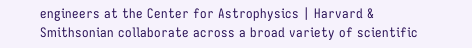engineers at the Center for Astrophysics | Harvard & Smithsonian collaborate across a broad variety of scientific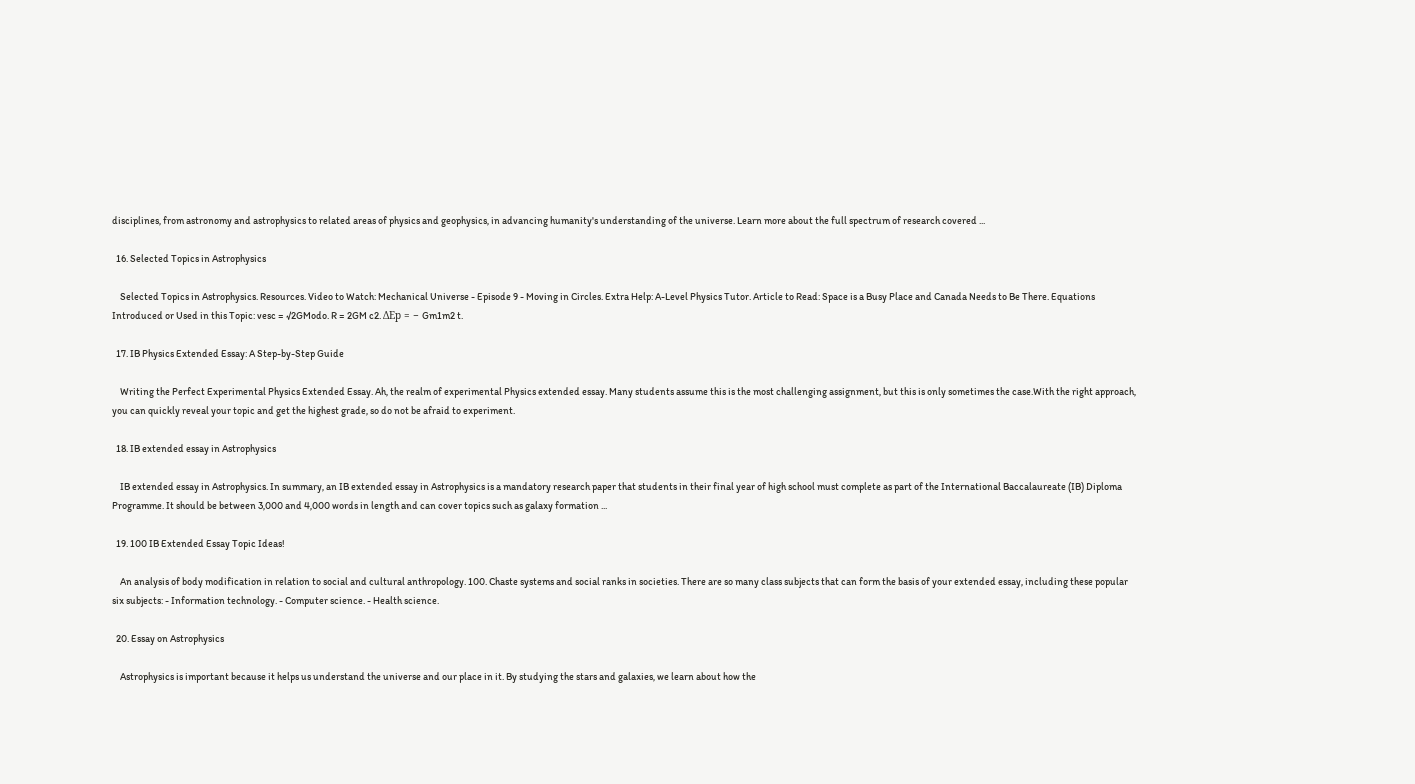disciplines, from astronomy and astrophysics to related areas of physics and geophysics, in advancing humanity's understanding of the universe. Learn more about the full spectrum of research covered ...

  16. Selected Topics in Astrophysics

    Selected Topics in Astrophysics. Resources. Video to Watch: Mechanical Universe - Episode 9 - Moving in Circles. Extra Help: A-Level Physics Tutor. Article to Read: Space is a Busy Place and Canada Needs to Be There. Equations Introduced or Used in this Topic: vesc = √2GModo. R = 2GM c2. ΔEp = − Gm1m2 t.

  17. IB Physics Extended Essay: A Step-by-Step Guide

    Writing the Perfect Experimental Physics Extended Essay. Ah, the realm of experimental Physics extended essay. Many students assume this is the most challenging assignment, but this is only sometimes the case.With the right approach, you can quickly reveal your topic and get the highest grade, so do not be afraid to experiment.

  18. IB extended essay in Astrophysics

    IB extended essay in Astrophysics. In summary, an IB extended essay in Astrophysics is a mandatory research paper that students in their final year of high school must complete as part of the International Baccalaureate (IB) Diploma Programme. It should be between 3,000 and 4,000 words in length and can cover topics such as galaxy formation ...

  19. 100 IB Extended Essay Topic Ideas!

    An analysis of body modification in relation to social and cultural anthropology. 100. Chaste systems and social ranks in societies. There are so many class subjects that can form the basis of your extended essay, including these popular six subjects: - Information technology. - Computer science. - Health science.

  20. Essay on Astrophysics

    Astrophysics is important because it helps us understand the universe and our place in it. By studying the stars and galaxies, we learn about how the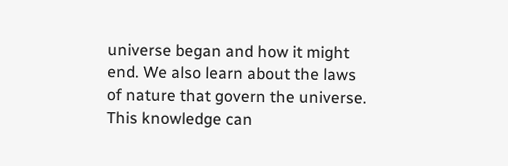universe began and how it might end. We also learn about the laws of nature that govern the universe. This knowledge can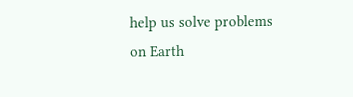help us solve problems on Earth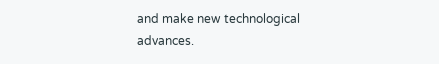and make new technological advances.